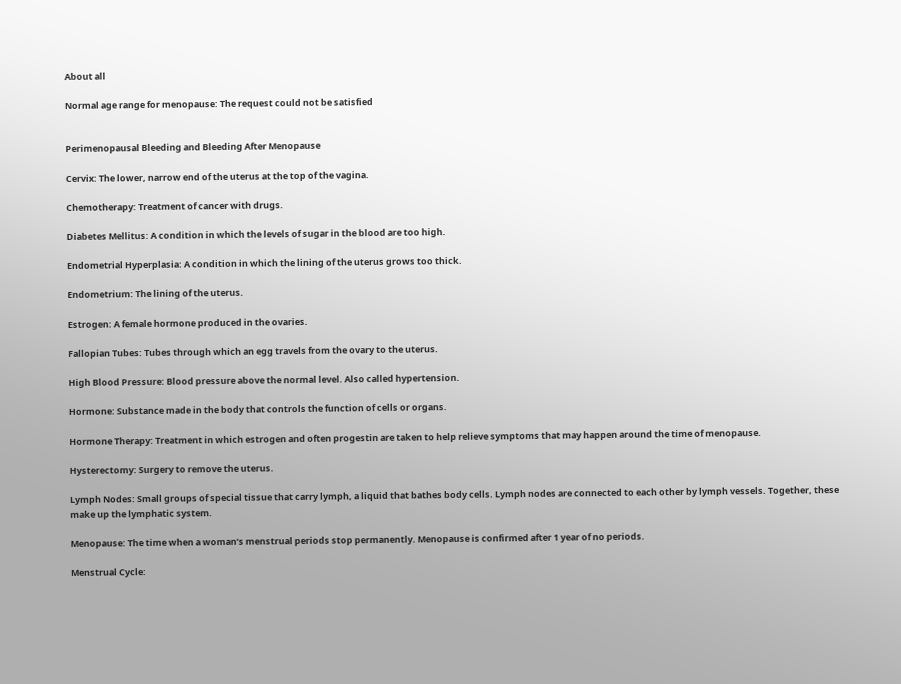About all

Normal age range for menopause: The request could not be satisfied


Perimenopausal Bleeding and Bleeding After Menopause

Cervix: The lower, narrow end of the uterus at the top of the vagina.

Chemotherapy: Treatment of cancer with drugs.

Diabetes Mellitus: A condition in which the levels of sugar in the blood are too high.

Endometrial Hyperplasia: A condition in which the lining of the uterus grows too thick.

Endometrium: The lining of the uterus.

Estrogen: A female hormone produced in the ovaries.

Fallopian Tubes: Tubes through which an egg travels from the ovary to the uterus.

High Blood Pressure: Blood pressure above the normal level. Also called hypertension.

Hormone: Substance made in the body that controls the function of cells or organs.

Hormone Therapy: Treatment in which estrogen and often progestin are taken to help relieve symptoms that may happen around the time of menopause.

Hysterectomy: Surgery to remove the uterus.

Lymph Nodes: Small groups of special tissue that carry lymph, a liquid that bathes body cells. Lymph nodes are connected to each other by lymph vessels. Together, these make up the lymphatic system.

Menopause: The time when a woman’s menstrual periods stop permanently. Menopause is confirmed after 1 year of no periods.

Menstrual Cycle: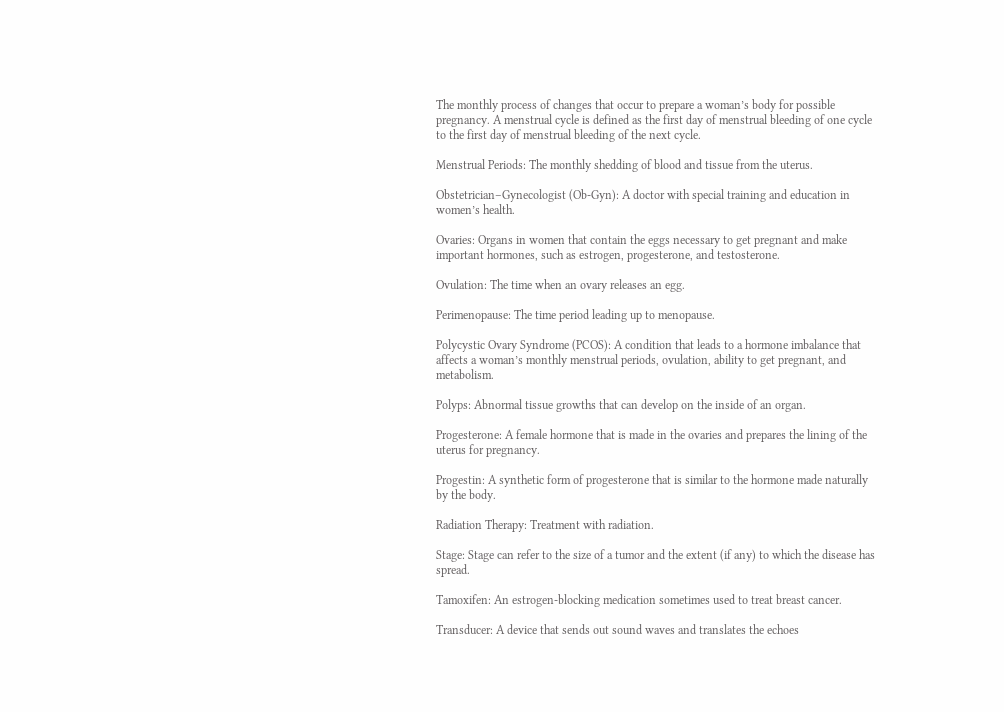The monthly process of changes that occur to prepare a woman’s body for possible pregnancy. A menstrual cycle is defined as the first day of menstrual bleeding of one cycle to the first day of menstrual bleeding of the next cycle.

Menstrual Periods: The monthly shedding of blood and tissue from the uterus.

Obstetrician–Gynecologist (Ob-Gyn): A doctor with special training and education in women’s health.

Ovaries: Organs in women that contain the eggs necessary to get pregnant and make important hormones, such as estrogen, progesterone, and testosterone.

Ovulation: The time when an ovary releases an egg.

Perimenopause: The time period leading up to menopause.

Polycystic Ovary Syndrome (PCOS): A condition that leads to a hormone imbalance that affects a woman’s monthly menstrual periods, ovulation, ability to get pregnant, and metabolism.

Polyps: Abnormal tissue growths that can develop on the inside of an organ.

Progesterone: A female hormone that is made in the ovaries and prepares the lining of the uterus for pregnancy.

Progestin: A synthetic form of progesterone that is similar to the hormone made naturally by the body.

Radiation Therapy: Treatment with radiation.

Stage: Stage can refer to the size of a tumor and the extent (if any) to which the disease has spread.

Tamoxifen: An estrogen-blocking medication sometimes used to treat breast cancer.

Transducer: A device that sends out sound waves and translates the echoes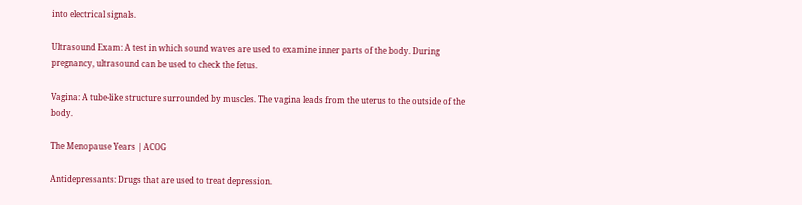into electrical signals.

Ultrasound Exam: A test in which sound waves are used to examine inner parts of the body. During pregnancy, ultrasound can be used to check the fetus.

Vagina: A tube-like structure surrounded by muscles. The vagina leads from the uterus to the outside of the body.

The Menopause Years | ACOG

Antidepressants: Drugs that are used to treat depression.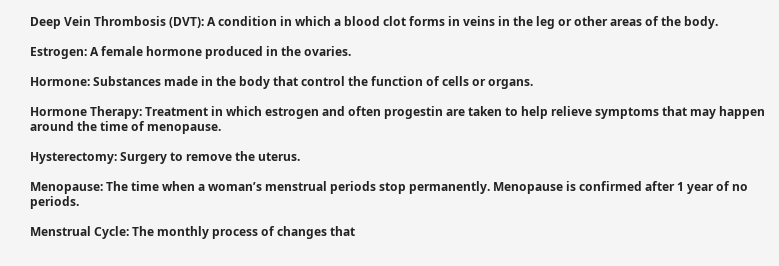Deep Vein Thrombosis (DVT): A condition in which a blood clot forms in veins in the leg or other areas of the body.

Estrogen: A female hormone produced in the ovaries.

Hormone: Substances made in the body that control the function of cells or organs.

Hormone Therapy: Treatment in which estrogen and often progestin are taken to help relieve symptoms that may happen around the time of menopause.

Hysterectomy: Surgery to remove the uterus.

Menopause: The time when a woman’s menstrual periods stop permanently. Menopause is confirmed after 1 year of no periods.

Menstrual Cycle: The monthly process of changes that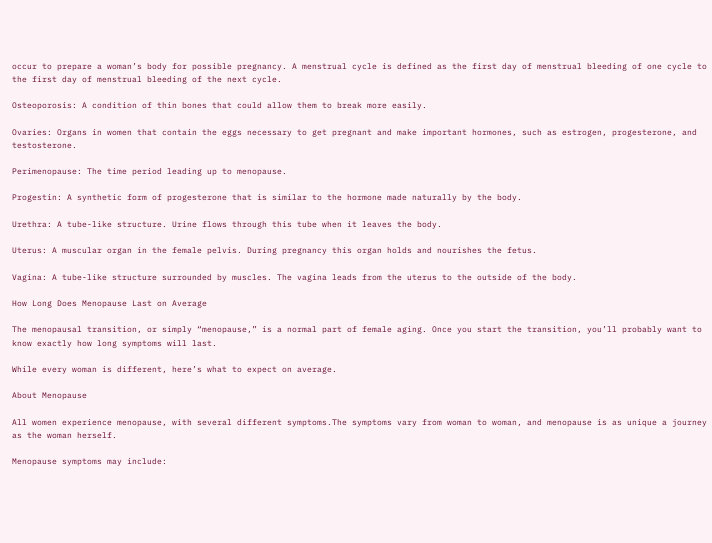occur to prepare a woman’s body for possible pregnancy. A menstrual cycle is defined as the first day of menstrual bleeding of one cycle to the first day of menstrual bleeding of the next cycle.

Osteoporosis: A condition of thin bones that could allow them to break more easily.

Ovaries: Organs in women that contain the eggs necessary to get pregnant and make important hormones, such as estrogen, progesterone, and testosterone.

Perimenopause: The time period leading up to menopause.

Progestin: A synthetic form of progesterone that is similar to the hormone made naturally by the body.

Urethra: A tube-like structure. Urine flows through this tube when it leaves the body.

Uterus: A muscular organ in the female pelvis. During pregnancy this organ holds and nourishes the fetus.

Vagina: A tube-like structure surrounded by muscles. The vagina leads from the uterus to the outside of the body.

How Long Does Menopause Last on Average

The menopausal transition, or simply “menopause,” is a normal part of female aging. Once you start the transition, you’ll probably want to know exactly how long symptoms will last.

While every woman is different, here’s what to expect on average.

About Menopause

All women experience menopause, with several different symptoms.The symptoms vary from woman to woman, and menopause is as unique a journey as the woman herself.

Menopause symptoms may include: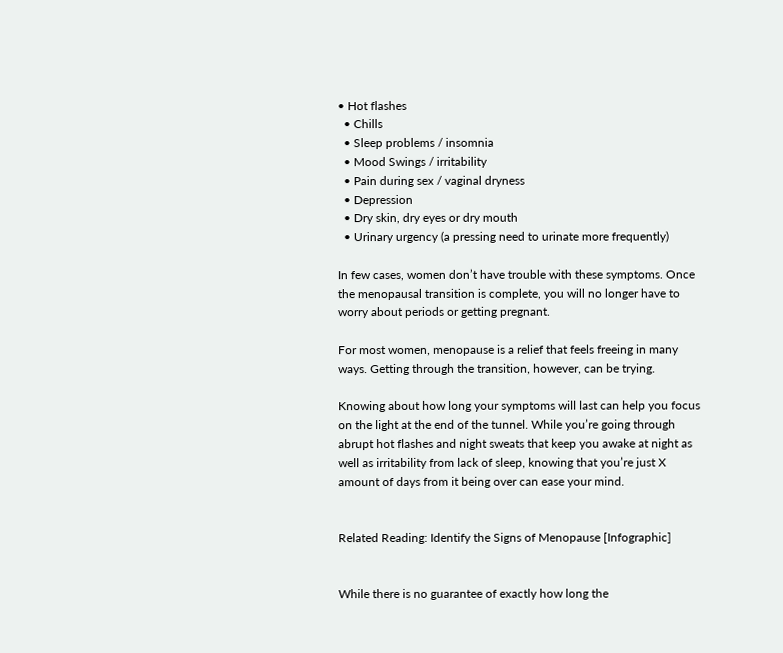• Hot flashes
  • Chills
  • Sleep problems / insomnia
  • Mood Swings / irritability
  • Pain during sex / vaginal dryness
  • Depression
  • Dry skin, dry eyes or dry mouth
  • Urinary urgency (a pressing need to urinate more frequently)

In few cases, women don’t have trouble with these symptoms. Once the menopausal transition is complete, you will no longer have to worry about periods or getting pregnant.

For most women, menopause is a relief that feels freeing in many ways. Getting through the transition, however, can be trying.

Knowing about how long your symptoms will last can help you focus on the light at the end of the tunnel. While you’re going through abrupt hot flashes and night sweats that keep you awake at night as well as irritability from lack of sleep, knowing that you’re just X amount of days from it being over can ease your mind.


Related Reading: Identify the Signs of Menopause [Infographic]


While there is no guarantee of exactly how long the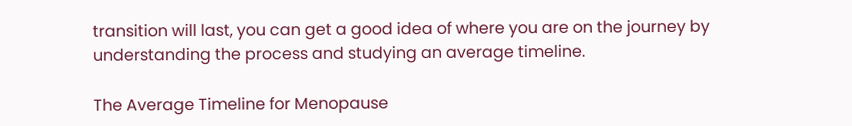transition will last, you can get a good idea of where you are on the journey by understanding the process and studying an average timeline.

The Average Timeline for Menopause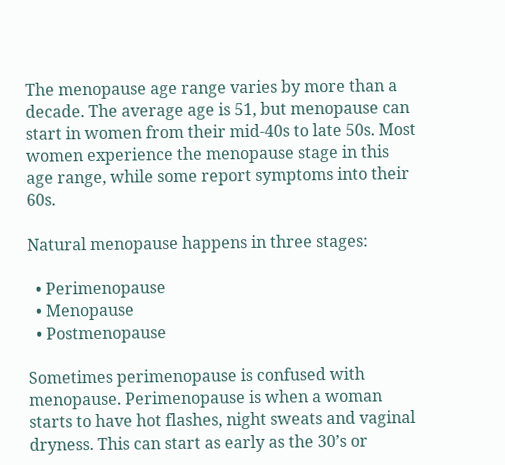The menopause age range varies by more than a decade. The average age is 51, but menopause can start in women from their mid-40s to late 50s. Most women experience the menopause stage in this age range, while some report symptoms into their 60s.

Natural menopause happens in three stages:

  • Perimenopause
  • Menopause
  • Postmenopause

Sometimes perimenopause is confused with menopause. Perimenopause is when a woman starts to have hot flashes, night sweats and vaginal dryness. This can start as early as the 30’s or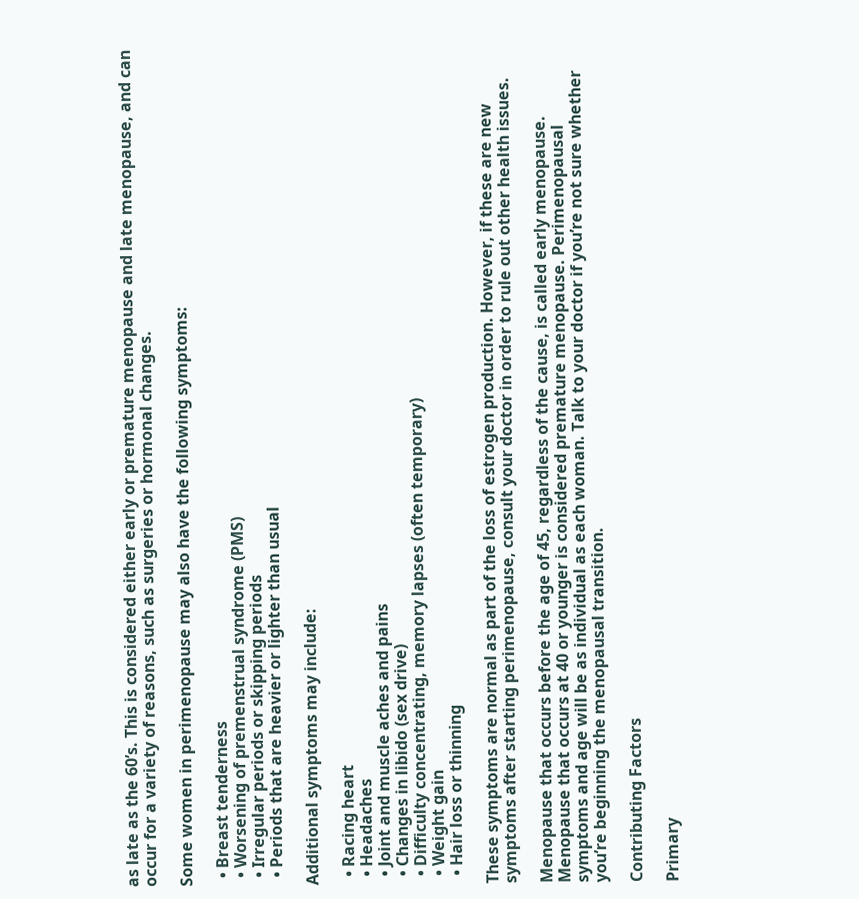as late as the 60’s. This is considered either early or premature menopause and late menopause, and can occur for a variety of reasons, such as surgeries or hormonal changes.

Some women in perimenopause may also have the following symptoms:

  • Breast tenderness
  • Worsening of premenstrual syndrome (PMS)
  • Irregular periods or skipping periods
  • Periods that are heavier or lighter than usual

Additional symptoms may include:

  • Racing heart
  • Headaches
  • Joint and muscle aches and pains
  • Changes in libido (sex drive)
  • Difficulty concentrating, memory lapses (often temporary)
  • Weight gain
  • Hair loss or thinning

These symptoms are normal as part of the loss of estrogen production. However, if these are new symptoms after starting perimenopause, consult your doctor in order to rule out other health issues.

Menopause that occurs before the age of 45, regardless of the cause, is called early menopause. Menopause that occurs at 40 or younger is considered premature menopause. Perimenopausal symptoms and age will be as individual as each woman. Talk to your doctor if you’re not sure whether you’re beginning the menopausal transition.

Contributing Factors

Primary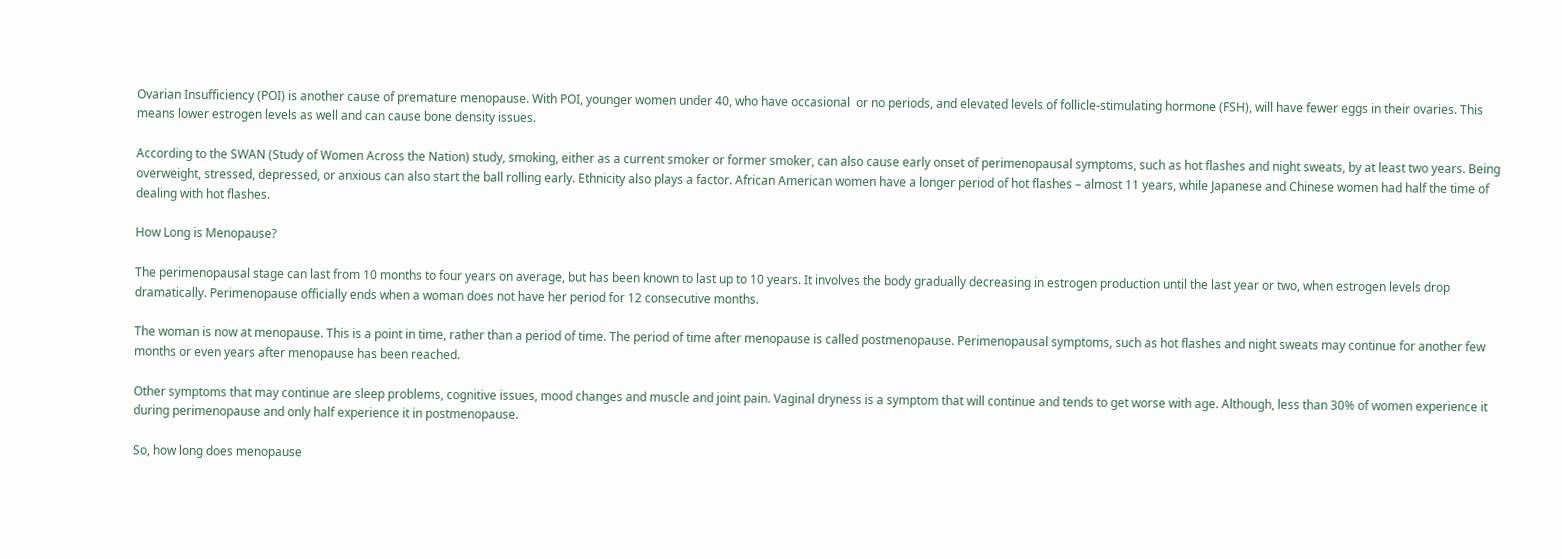Ovarian Insufficiency (POI) is another cause of premature menopause. With POI, younger women under 40, who have occasional  or no periods, and elevated levels of follicle-stimulating hormone (FSH), will have fewer eggs in their ovaries. This means lower estrogen levels as well and can cause bone density issues.

According to the SWAN (Study of Women Across the Nation) study, smoking, either as a current smoker or former smoker, can also cause early onset of perimenopausal symptoms, such as hot flashes and night sweats, by at least two years. Being overweight, stressed, depressed, or anxious can also start the ball rolling early. Ethnicity also plays a factor. African American women have a longer period of hot flashes – almost 11 years, while Japanese and Chinese women had half the time of dealing with hot flashes.

How Long is Menopause?

The perimenopausal stage can last from 10 months to four years on average, but has been known to last up to 10 years. It involves the body gradually decreasing in estrogen production until the last year or two, when estrogen levels drop dramatically. Perimenopause officially ends when a woman does not have her period for 12 consecutive months.

The woman is now at menopause. This is a point in time, rather than a period of time. The period of time after menopause is called postmenopause. Perimenopausal symptoms, such as hot flashes and night sweats may continue for another few months or even years after menopause has been reached.

Other symptoms that may continue are sleep problems, cognitive issues, mood changes and muscle and joint pain. Vaginal dryness is a symptom that will continue and tends to get worse with age. Although, less than 30% of women experience it during perimenopause and only half experience it in postmenopause.

So, how long does menopause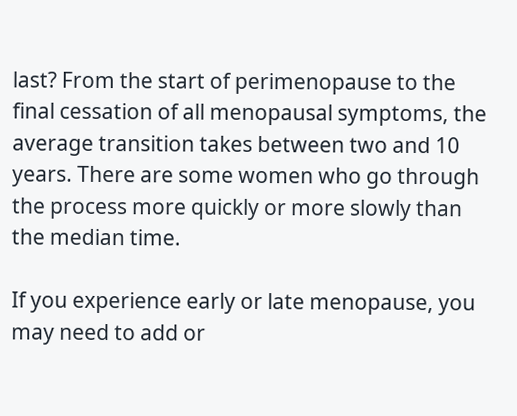last? From the start of perimenopause to the final cessation of all menopausal symptoms, the average transition takes between two and 10 years. There are some women who go through the process more quickly or more slowly than the median time.

If you experience early or late menopause, you may need to add or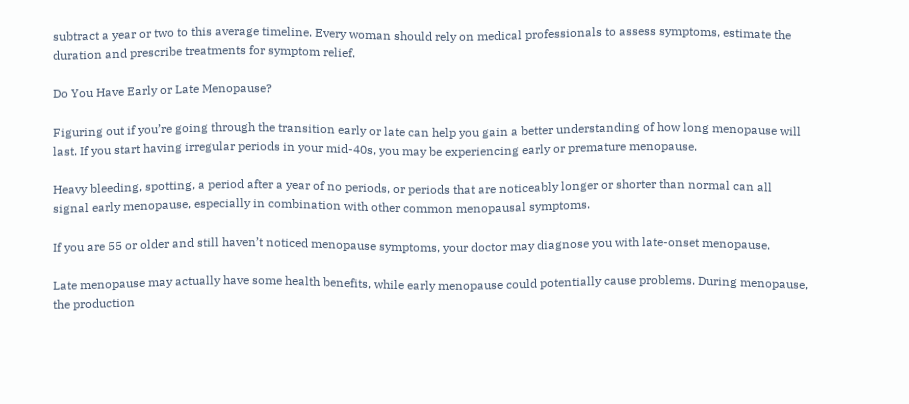subtract a year or two to this average timeline. Every woman should rely on medical professionals to assess symptoms, estimate the duration and prescribe treatments for symptom relief.

Do You Have Early or Late Menopause?

Figuring out if you’re going through the transition early or late can help you gain a better understanding of how long menopause will last. If you start having irregular periods in your mid-40s, you may be experiencing early or premature menopause.

Heavy bleeding, spotting, a period after a year of no periods, or periods that are noticeably longer or shorter than normal can all signal early menopause, especially in combination with other common menopausal symptoms.

If you are 55 or older and still haven’t noticed menopause symptoms, your doctor may diagnose you with late-onset menopause.

Late menopause may actually have some health benefits, while early menopause could potentially cause problems. During menopause, the production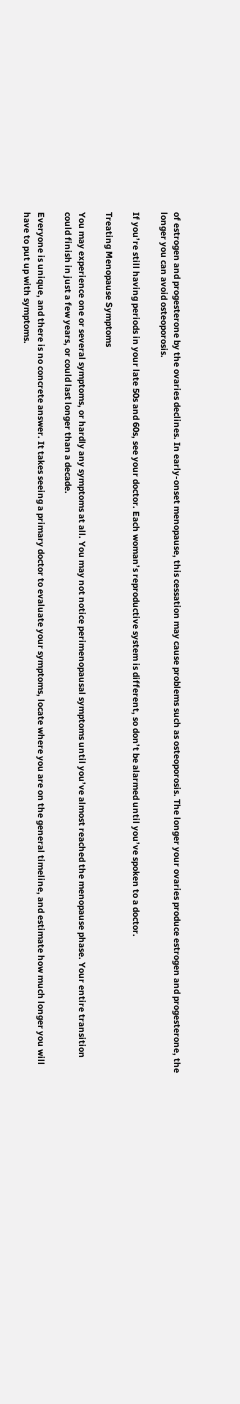of estrogen and progesterone by the ovaries declines. In early-onset menopause, this cessation may cause problems such as osteoporosis. The longer your ovaries produce estrogen and progesterone, the longer you can avoid osteoporosis.

If you’re still having periods in your late 50s and 60s, see your doctor. Each woman’s reproductive system is different, so don’t be alarmed until you’ve spoken to a doctor.

Treating Menopause Symptoms

You may experience one or several symptoms, or hardly any symptoms at all. You may not notice perimenopausal symptoms until you’ve almost reached the menopause phase. Your entire transition could finish in just a few years, or could last longer than a decade.

Everyone is unique, and there is no concrete answer. It takes seeing a primary doctor to evaluate your symptoms, locate where you are on the general timeline, and estimate how much longer you will have to put up with symptoms.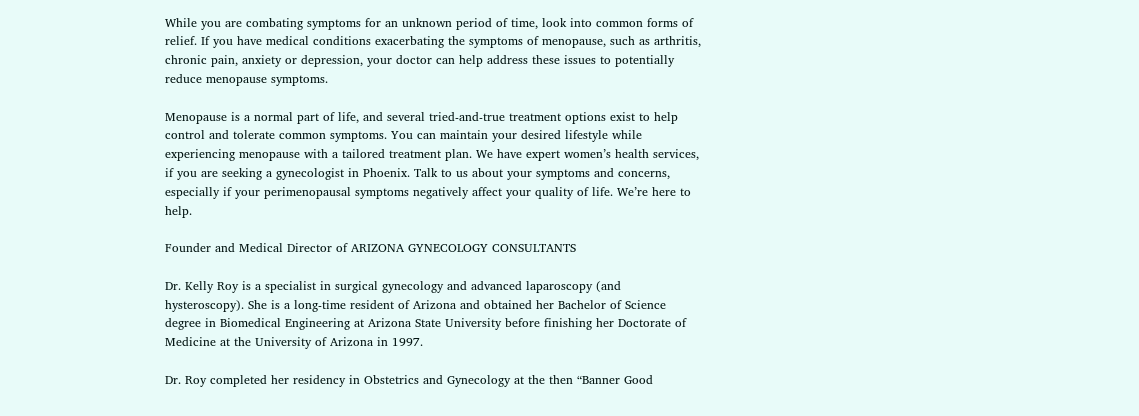While you are combating symptoms for an unknown period of time, look into common forms of relief. If you have medical conditions exacerbating the symptoms of menopause, such as arthritis, chronic pain, anxiety or depression, your doctor can help address these issues to potentially reduce menopause symptoms.

Menopause is a normal part of life, and several tried-and-true treatment options exist to help control and tolerate common symptoms. You can maintain your desired lifestyle while experiencing menopause with a tailored treatment plan. We have expert women’s health services, if you are seeking a gynecologist in Phoenix. Talk to us about your symptoms and concerns, especially if your perimenopausal symptoms negatively affect your quality of life. We’re here to help.

Founder and Medical Director of ARIZONA GYNECOLOGY CONSULTANTS

Dr. Kelly Roy is a specialist in surgical gynecology and advanced laparoscopy (and hysteroscopy). She is a long-time resident of Arizona and obtained her Bachelor of Science degree in Biomedical Engineering at Arizona State University before finishing her Doctorate of Medicine at the University of Arizona in 1997.

Dr. Roy completed her residency in Obstetrics and Gynecology at the then “Banner Good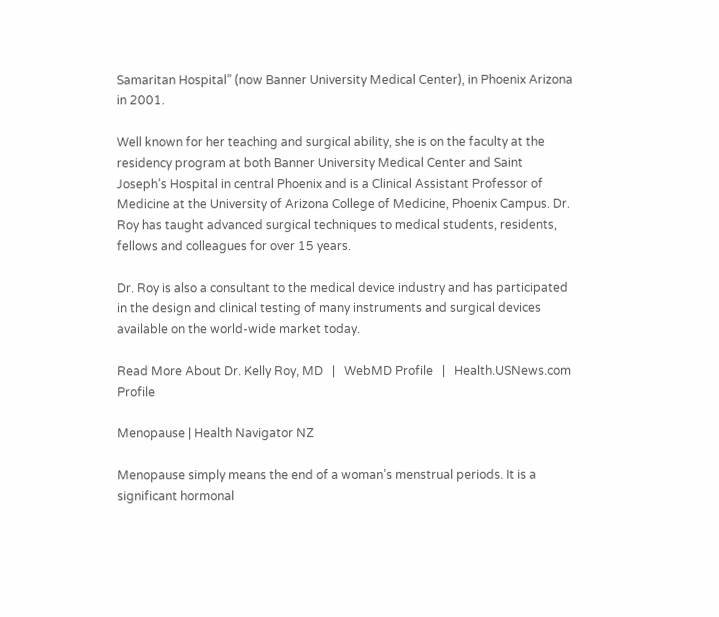Samaritan Hospital” (now Banner University Medical Center), in Phoenix Arizona in 2001.

Well known for her teaching and surgical ability, she is on the faculty at the residency program at both Banner University Medical Center and Saint Joseph’s Hospital in central Phoenix and is a Clinical Assistant Professor of Medicine at the University of Arizona College of Medicine, Phoenix Campus. Dr. Roy has taught advanced surgical techniques to medical students, residents, fellows and colleagues for over 15 years.

Dr. Roy is also a consultant to the medical device industry and has participated in the design and clinical testing of many instruments and surgical devices available on the world-wide market today.

Read More About Dr. Kelly Roy, MD   |   WebMD Profile   |   Health.USNews.com Profile

Menopause | Health Navigator NZ

Menopause simply means the end of a woman’s menstrual periods. It is a significant hormonal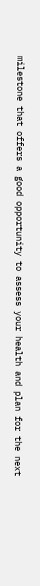milestone that offers a good opportunity to assess your health and plan for the next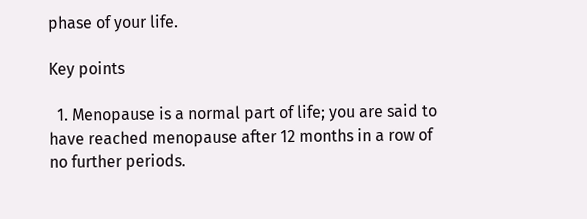phase of your life.

Key points

  1. Menopause is a normal part of life; you are said to have reached menopause after 12 months in a row of no further periods.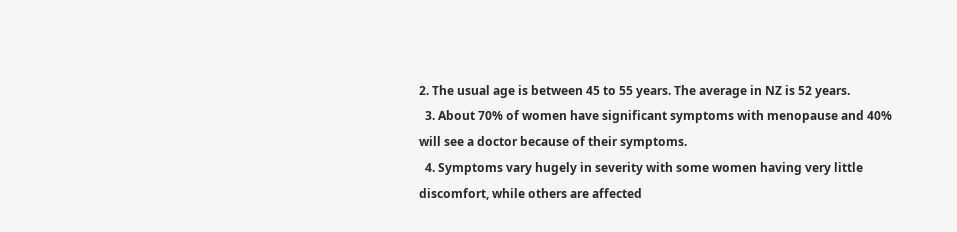2. The usual age is between 45 to 55 years. The average in NZ is 52 years.
  3. About 70% of women have significant symptoms with menopause and 40% will see a doctor because of their symptoms.
  4. Symptoms vary hugely in severity with some women having very little discomfort, while others are affected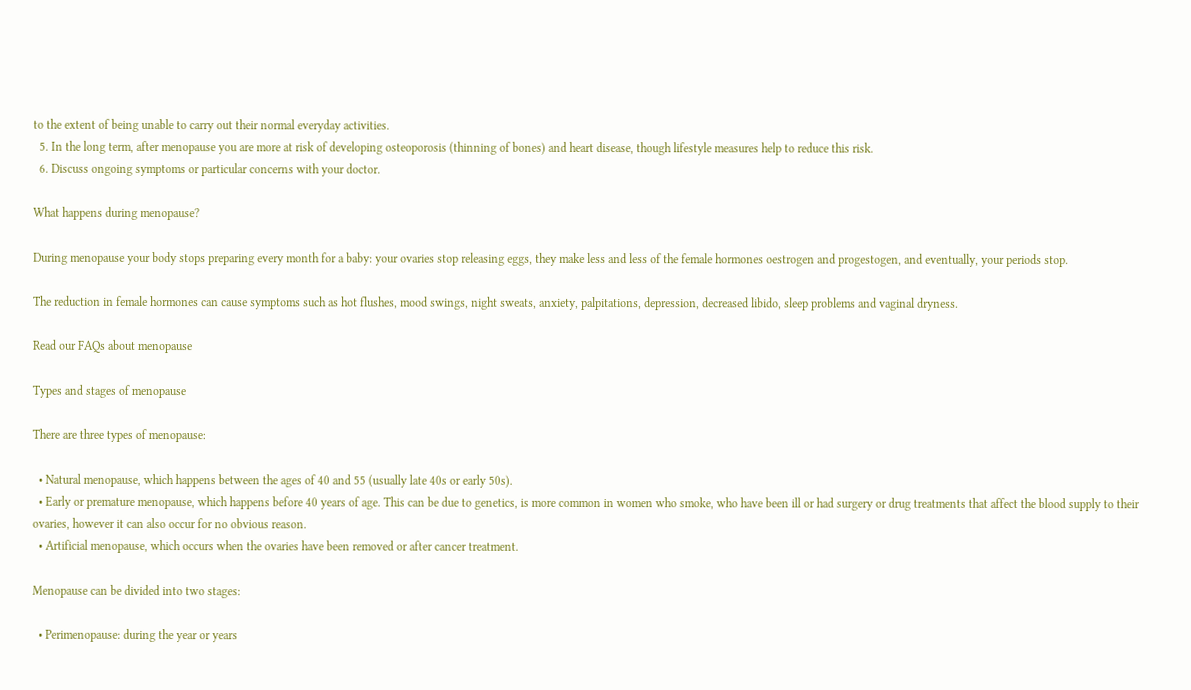to the extent of being unable to carry out their normal everyday activities.
  5. In the long term, after menopause you are more at risk of developing osteoporosis (thinning of bones) and heart disease, though lifestyle measures help to reduce this risk.
  6. Discuss ongoing symptoms or particular concerns with your doctor.

What happens during menopause?

During menopause your body stops preparing every month for a baby: your ovaries stop releasing eggs, they make less and less of the female hormones oestrogen and progestogen, and eventually, your periods stop.

The reduction in female hormones can cause symptoms such as hot flushes, mood swings, night sweats, anxiety, palpitations, depression, decreased libido, sleep problems and vaginal dryness.

Read our FAQs about menopause

Types and stages of menopause

There are three types of menopause:

  • Natural menopause, which happens between the ages of 40 and 55 (usually late 40s or early 50s).
  • Early or premature menopause, which happens before 40 years of age. This can be due to genetics, is more common in women who smoke, who have been ill or had surgery or drug treatments that affect the blood supply to their ovaries, however it can also occur for no obvious reason.
  • Artificial menopause, which occurs when the ovaries have been removed or after cancer treatment.

Menopause can be divided into two stages:

  • Perimenopause: during the year or years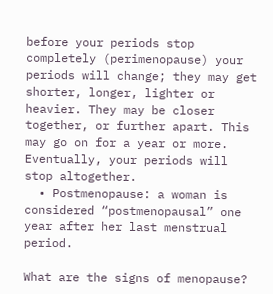before your periods stop completely (perimenopause) your periods will change; they may get shorter, longer, lighter or heavier. They may be closer together, or further apart. This may go on for a year or more. Eventually, your periods will stop altogether.
  • Postmenopause: a woman is considered “postmenopausal” one year after her last menstrual period.

What are the signs of menopause?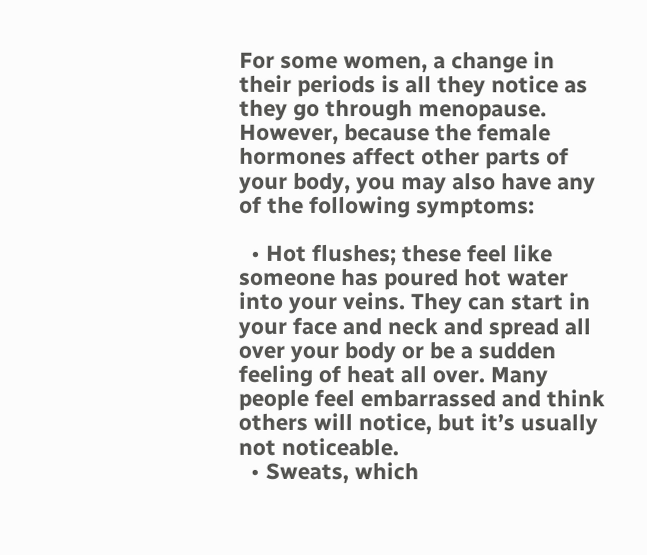For some women, a change in their periods is all they notice as they go through menopause. However, because the female hormones affect other parts of your body, you may also have any of the following symptoms:

  • Hot flushes; these feel like someone has poured hot water into your veins. They can start in your face and neck and spread all over your body or be a sudden feeling of heat all over. Many people feel embarrassed and think others will notice, but it’s usually not noticeable.
  • Sweats, which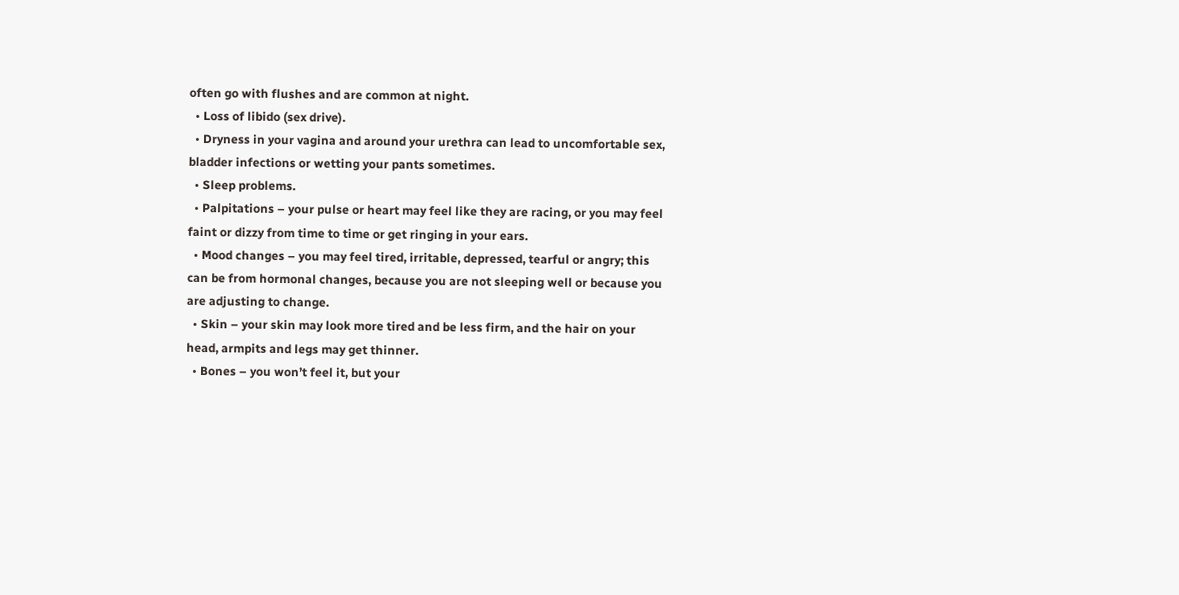often go with flushes and are common at night.
  • Loss of libido (sex drive).
  • Dryness in your vagina and around your urethra can lead to uncomfortable sex, bladder infections or wetting your pants sometimes.
  • Sleep problems.
  • Palpitations – your pulse or heart may feel like they are racing, or you may feel faint or dizzy from time to time or get ringing in your ears.
  • Mood changes – you may feel tired, irritable, depressed, tearful or angry; this can be from hormonal changes, because you are not sleeping well or because you are adjusting to change.
  • Skin – your skin may look more tired and be less firm, and the hair on your head, armpits and legs may get thinner.
  • Bones – you won’t feel it, but your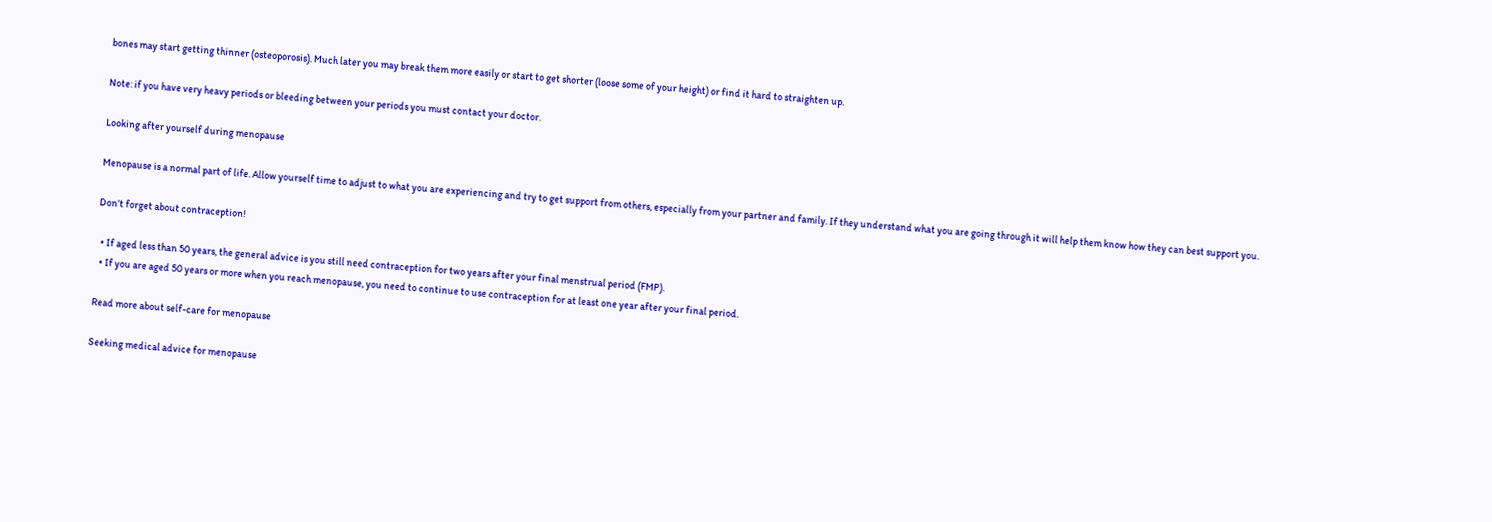bones may start getting thinner (osteoporosis). Much later you may break them more easily or start to get shorter (loose some of your height) or find it hard to straighten up.

Note: if you have very heavy periods or bleeding between your periods you must contact your doctor.

Looking after yourself during menopause

Menopause is a normal part of life. Allow yourself time to adjust to what you are experiencing and try to get support from others, especially from your partner and family. If they understand what you are going through it will help them know how they can best support you.

Don’t forget about contraception!

  • If aged less than 50 years, the general advice is you still need contraception for two years after your final menstrual period (FMP).
  • If you are aged 50 years or more when you reach menopause, you need to continue to use contraception for at least one year after your final period.

Read more about self-care for menopause

Seeking medical advice for menopause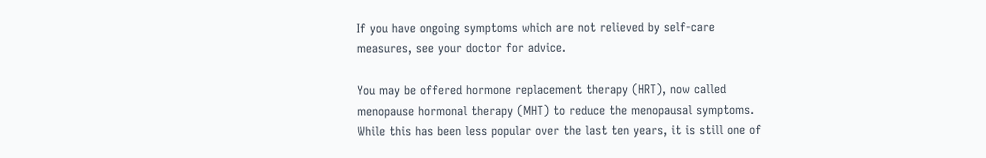If you have ongoing symptoms which are not relieved by self-care measures, see your doctor for advice.

You may be offered hormone replacement therapy (HRT), now called menopause hormonal therapy (MHT) to reduce the menopausal symptoms. While this has been less popular over the last ten years, it is still one of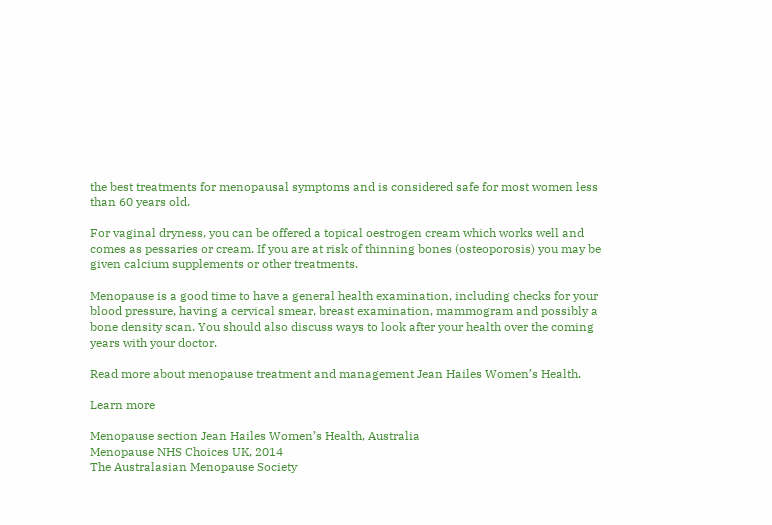the best treatments for menopausal symptoms and is considered safe for most women less than 60 years old.

For vaginal dryness, you can be offered a topical oestrogen cream which works well and comes as pessaries or cream. If you are at risk of thinning bones (osteoporosis) you may be given calcium supplements or other treatments.

Menopause is a good time to have a general health examination, including checks for your blood pressure, having a cervical smear, breast examination, mammogram and possibly a bone density scan. You should also discuss ways to look after your health over the coming years with your doctor.

Read more about menopause treatment and management Jean Hailes Women’s Health.

Learn more

Menopause section Jean Hailes Women’s Health, Australia
Menopause NHS Choices UK, 2014
The Australasian Menopause Society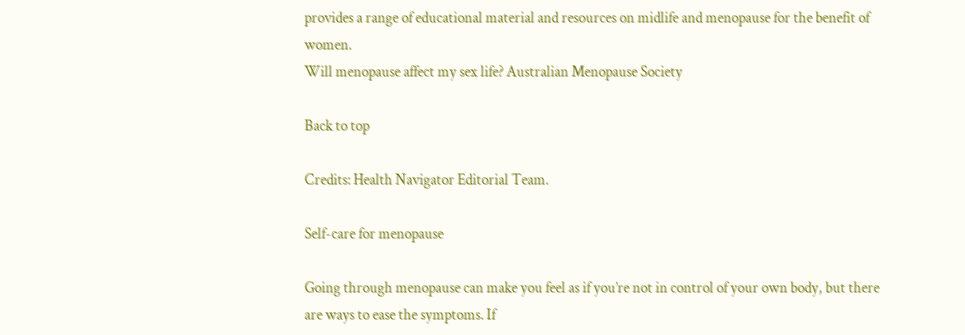provides a range of educational material and resources on midlife and menopause for the benefit of women.
Will menopause affect my sex life? Australian Menopause Society

Back to top

Credits: Health Navigator Editorial Team.

Self-care for menopause

Going through menopause can make you feel as if you’re not in control of your own body, but there are ways to ease the symptoms. If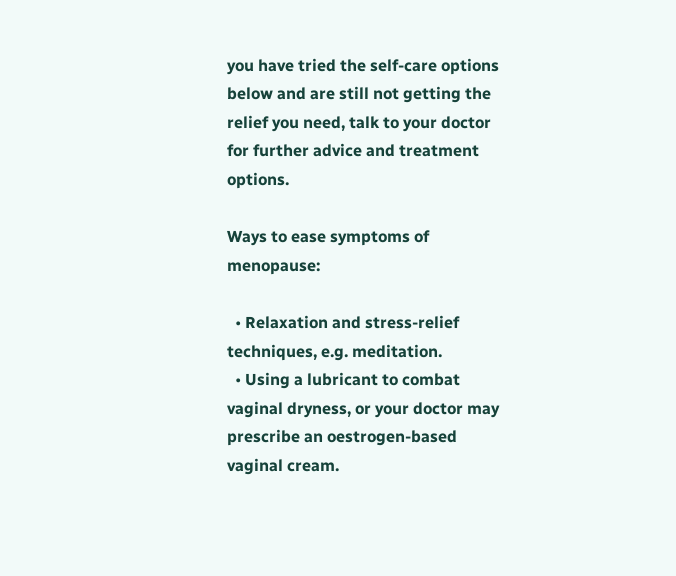you have tried the self-care options below and are still not getting the relief you need, talk to your doctor for further advice and treatment options.

Ways to ease symptoms of menopause:

  • Relaxation and stress-relief techniques, e.g. meditation.
  • Using a lubricant to combat vaginal dryness, or your doctor may prescribe an oestrogen-based vaginal cream.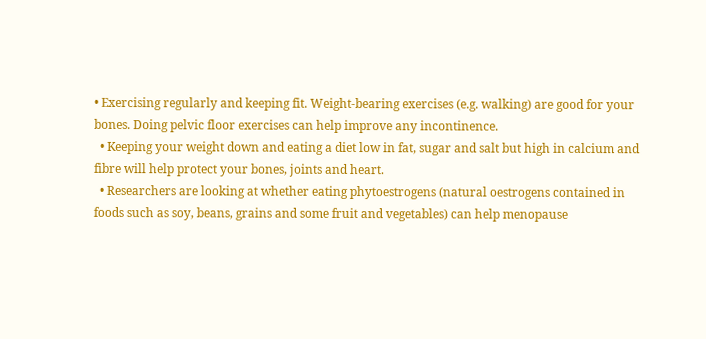• Exercising regularly and keeping fit. Weight-bearing exercises (e.g. walking) are good for your bones. Doing pelvic floor exercises can help improve any incontinence.
  • Keeping your weight down and eating a diet low in fat, sugar and salt but high in calcium and fibre will help protect your bones, joints and heart.
  • Researchers are looking at whether eating phytoestrogens (natural oestrogens contained in foods such as soy, beans, grains and some fruit and vegetables) can help menopause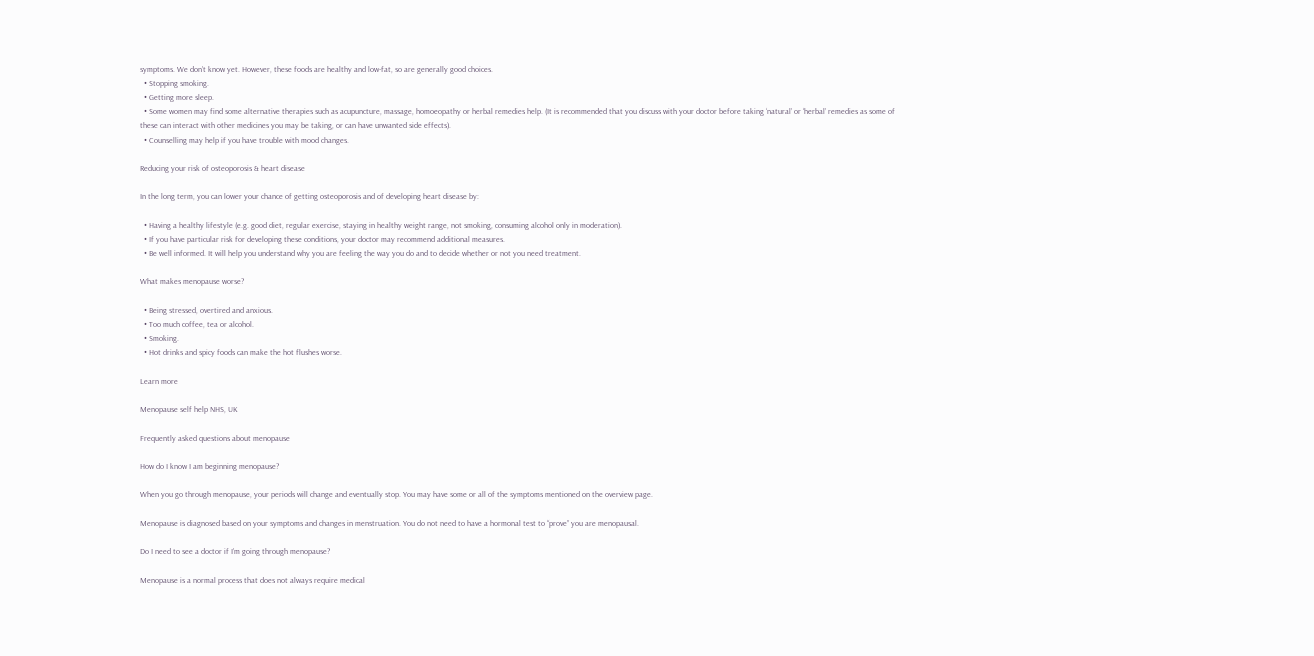symptoms. We don’t know yet. However, these foods are healthy and low-fat, so are generally good choices.
  • Stopping smoking.
  • Getting more sleep.
  • Some women may find some alternative therapies such as acupuncture, massage, homoeopathy or herbal remedies help. (It is recommended that you discuss with your doctor before taking ‘natural’ or ‘herbal’ remedies as some of these can interact with other medicines you may be taking, or can have unwanted side effects).
  • Counselling may help if you have trouble with mood changes.

Reducing your risk of osteoporosis & heart disease

In the long term, you can lower your chance of getting osteoporosis and of developing heart disease by:

  • Having a healthy lifestyle (e.g. good diet, regular exercise, staying in healthy weight range, not smoking, consuming alcohol only in moderation).
  • If you have particular risk for developing these conditions, your doctor may recommend additional measures.
  • Be well informed. It will help you understand why you are feeling the way you do and to decide whether or not you need treatment.

What makes menopause worse?

  • Being stressed, overtired and anxious.
  • Too much coffee, tea or alcohol.
  • Smoking.
  • Hot drinks and spicy foods can make the hot flushes worse.

Learn more

Menopause self help NHS, UK

Frequently asked questions about menopause

How do I know I am beginning menopause?

When you go through menopause, your periods will change and eventually stop. You may have some or all of the symptoms mentioned on the overview page.

Menopause is diagnosed based on your symptoms and changes in menstruation. You do not need to have a hormonal test to “prove” you are menopausal.

Do I need to see a doctor if I’m going through menopause?

Menopause is a normal process that does not always require medical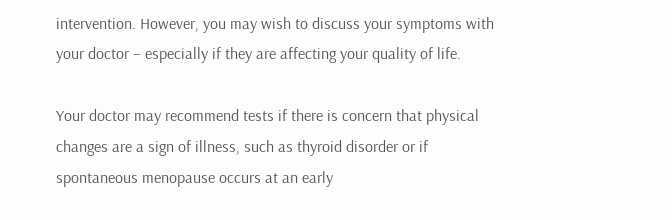intervention. However, you may wish to discuss your symptoms with your doctor – especially if they are affecting your quality of life.

Your doctor may recommend tests if there is concern that physical changes are a sign of illness, such as thyroid disorder or if spontaneous menopause occurs at an early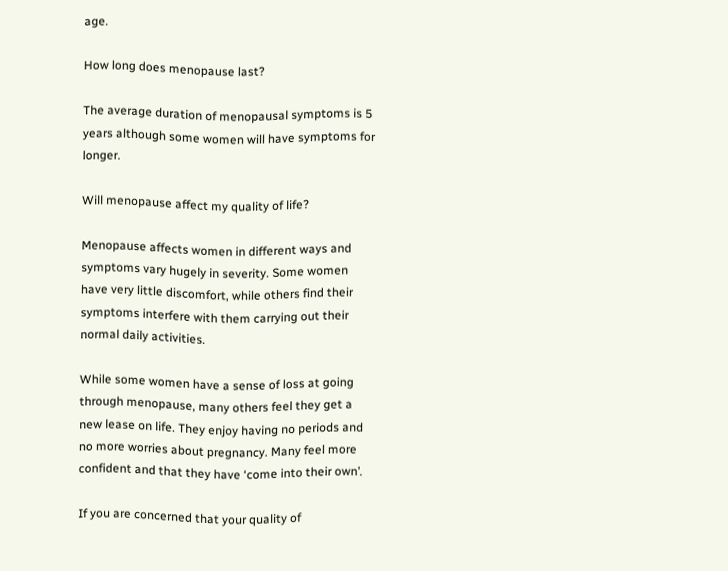age.

How long does menopause last?

The average duration of menopausal symptoms is 5 years although some women will have symptoms for longer.

Will menopause affect my quality of life?

Menopause affects women in different ways and symptoms vary hugely in severity. Some women have very little discomfort, while others find their symptoms interfere with them carrying out their normal daily activities.

While some women have a sense of loss at going through menopause, many others feel they get a new lease on life. They enjoy having no periods and no more worries about pregnancy. Many feel more confident and that they have ‘come into their own’.

If you are concerned that your quality of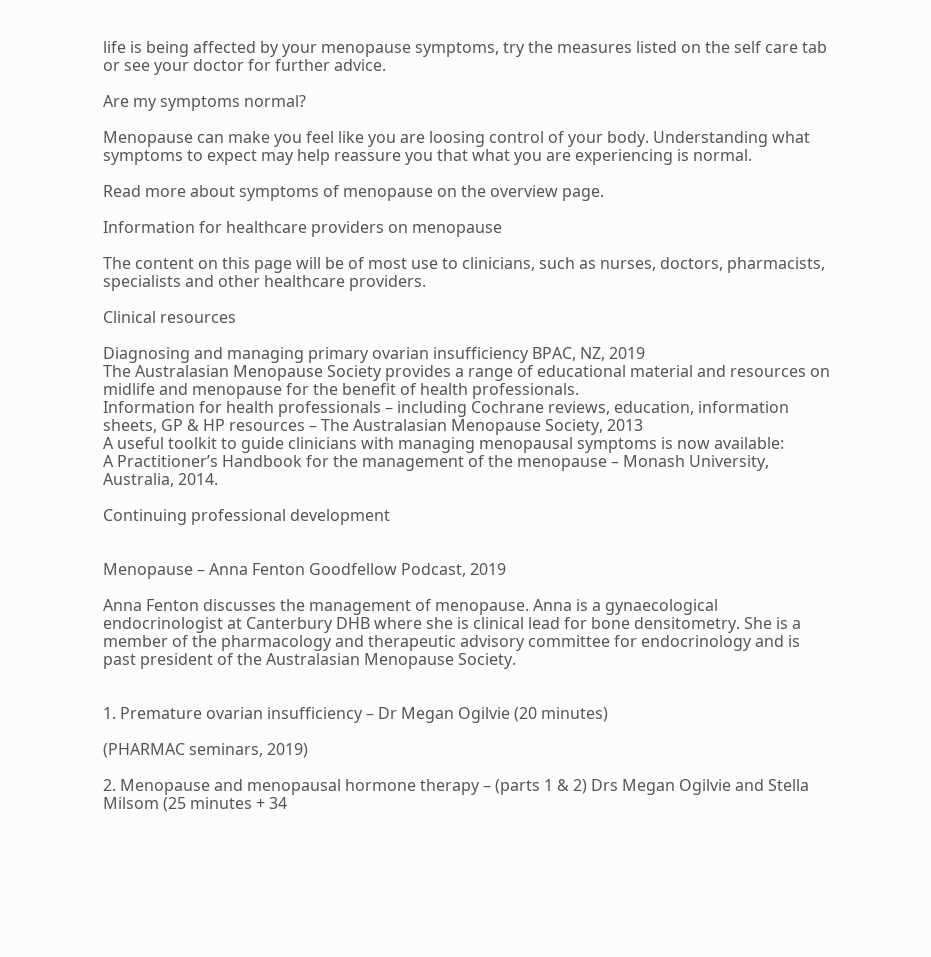life is being affected by your menopause symptoms, try the measures listed on the self care tab or see your doctor for further advice.

Are my symptoms normal?

Menopause can make you feel like you are loosing control of your body. Understanding what symptoms to expect may help reassure you that what you are experiencing is normal.

Read more about symptoms of menopause on the overview page.

Information for healthcare providers on menopause

The content on this page will be of most use to clinicians, such as nurses, doctors, pharmacists, specialists and other healthcare providers.

Clinical resources

Diagnosing and managing primary ovarian insufficiency BPAC, NZ, 2019
The Australasian Menopause Society provides a range of educational material and resources on midlife and menopause for the benefit of health professionals.
Information for health professionals – including Cochrane reviews, education, information sheets, GP & HP resources – The Australasian Menopause Society, 2013
A useful toolkit to guide clinicians with managing menopausal symptoms is now available:
A Practitioner’s Handbook for the management of the menopause – Monash University, Australia, 2014.

Continuing professional development


Menopause – Anna Fenton Goodfellow Podcast, 2019

Anna Fenton discusses the management of menopause. Anna is a gynaecological endocrinologist at Canterbury DHB where she is clinical lead for bone densitometry. She is a member of the pharmacology and therapeutic advisory committee for endocrinology and is past president of the Australasian Menopause Society.


1. Premature ovarian insufficiency – Dr Megan Ogilvie (20 minutes)

(PHARMAC seminars, 2019)

2. Menopause and menopausal hormone therapy – (parts 1 & 2) Drs Megan Ogilvie and Stella Milsom (25 minutes + 34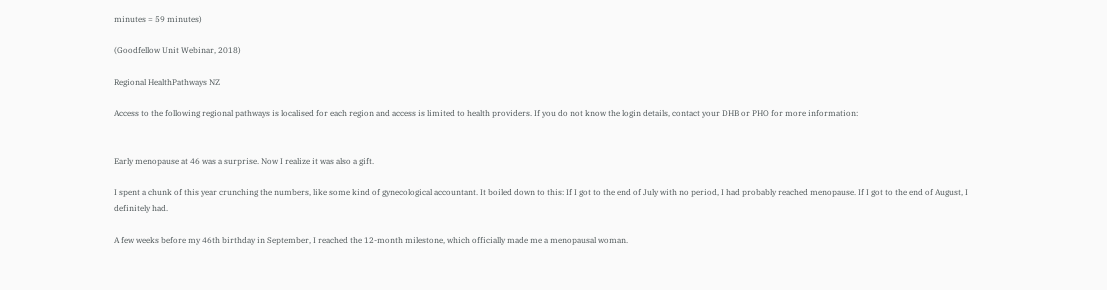minutes = 59 minutes)

(Goodfellow Unit Webinar, 2018)

Regional HealthPathways NZ

Access to the following regional pathways is localised for each region and access is limited to health providers. If you do not know the login details, contact your DHB or PHO for more information:


Early menopause at 46 was a surprise. Now I realize it was also a gift.

I spent a chunk of this year crunching the numbers, like some kind of gynecological accountant. It boiled down to this: If I got to the end of July with no period, I had probably reached menopause. If I got to the end of August, I definitely had.

A few weeks before my 46th birthday in September, I reached the 12-month milestone, which officially made me a menopausal woman.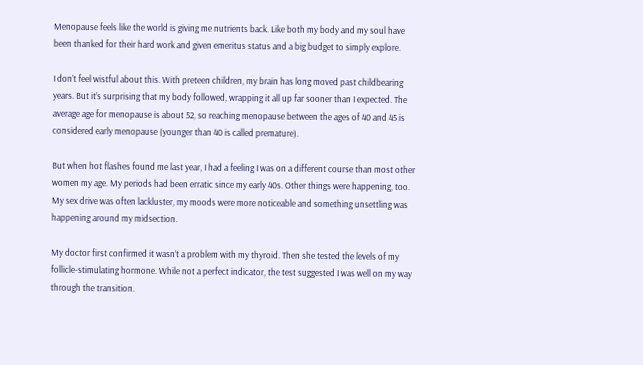Menopause feels like the world is giving me nutrients back. Like both my body and my soul have been thanked for their hard work and given emeritus status and a big budget to simply explore.

I don’t feel wistful about this. With preteen children, my brain has long moved past childbearing years. But it’s surprising that my body followed, wrapping it all up far sooner than I expected. The average age for menopause is about 52, so reaching menopause between the ages of 40 and 45 is considered early menopause (younger than 40 is called premature).

But when hot flashes found me last year, I had a feeling I was on a different course than most other women my age. My periods had been erratic since my early 40s. Other things were happening, too. My sex drive was often lackluster, my moods were more noticeable and something unsettling was happening around my midsection.

My doctor first confirmed it wasn’t a problem with my thyroid. Then she tested the levels of my follicle-stimulating hormone. While not a perfect indicator, the test suggested I was well on my way through the transition.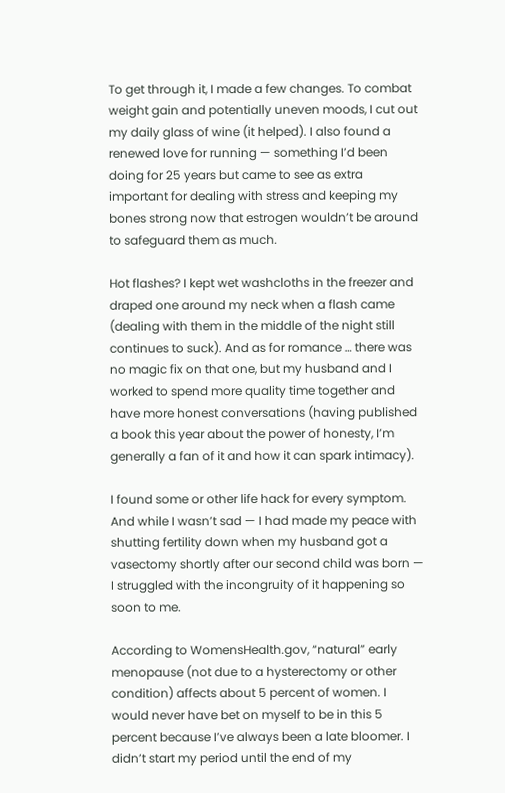To get through it, I made a few changes. To combat weight gain and potentially uneven moods, I cut out my daily glass of wine (it helped). I also found a renewed love for running — something I’d been doing for 25 years but came to see as extra important for dealing with stress and keeping my bones strong now that estrogen wouldn’t be around to safeguard them as much.

Hot flashes? I kept wet washcloths in the freezer and draped one around my neck when a flash came (dealing with them in the middle of the night still continues to suck). And as for romance … there was no magic fix on that one, but my husband and I worked to spend more quality time together and have more honest conversations (having published a book this year about the power of honesty, I’m generally a fan of it and how it can spark intimacy).

I found some or other life hack for every symptom. And while I wasn’t sad — I had made my peace with shutting fertility down when my husband got a vasectomy shortly after our second child was born — I struggled with the incongruity of it happening so soon to me.

According to WomensHealth.gov, “natural” early menopause (not due to a hysterectomy or other condition) affects about 5 percent of women. I would never have bet on myself to be in this 5 percent because I’ve always been a late bloomer. I didn’t start my period until the end of my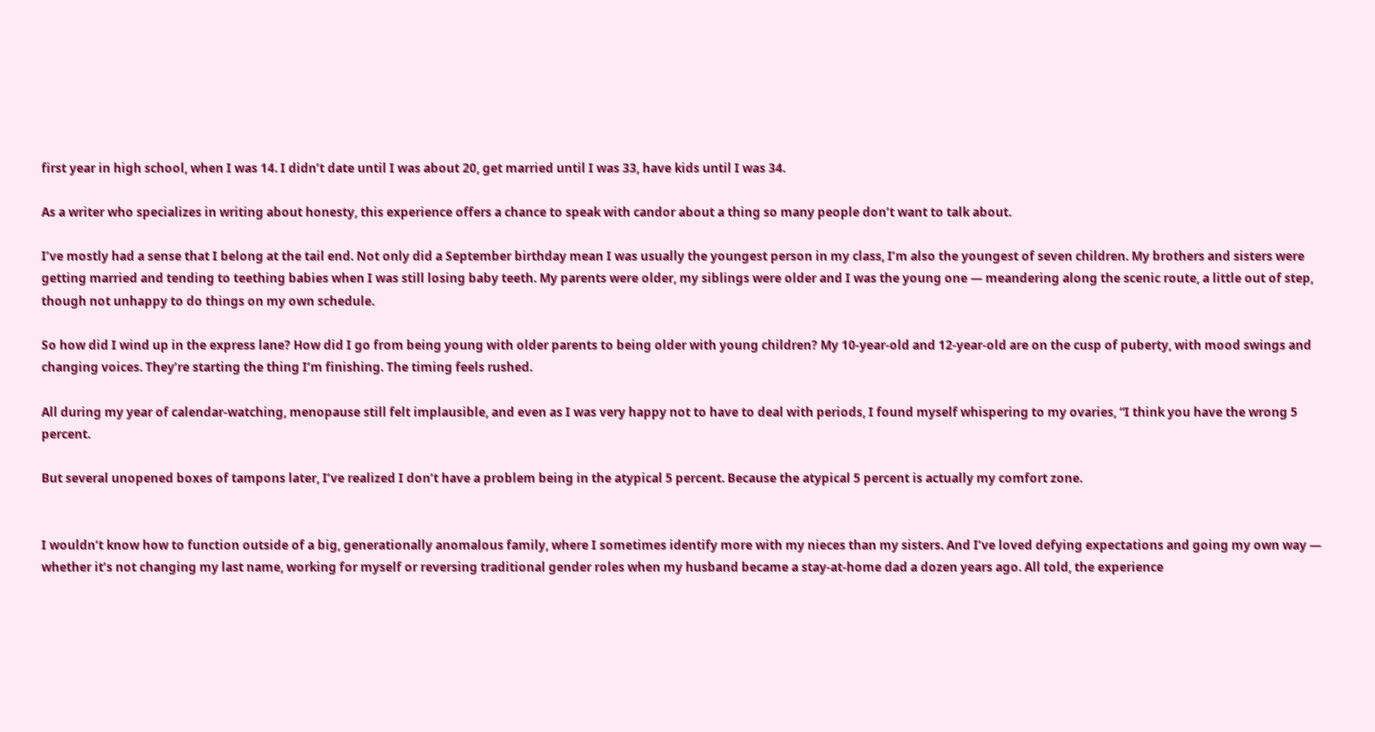first year in high school, when I was 14. I didn’t date until I was about 20, get married until I was 33, have kids until I was 34.

As a writer who specializes in writing about honesty, this experience offers a chance to speak with candor about a thing so many people don’t want to talk about.

I’ve mostly had a sense that I belong at the tail end. Not only did a September birthday mean I was usually the youngest person in my class, I’m also the youngest of seven children. My brothers and sisters were getting married and tending to teething babies when I was still losing baby teeth. My parents were older, my siblings were older and I was the young one — meandering along the scenic route, a little out of step, though not unhappy to do things on my own schedule.

So how did I wind up in the express lane? How did I go from being young with older parents to being older with young children? My 10-year-old and 12-year-old are on the cusp of puberty, with mood swings and changing voices. They’re starting the thing I’m finishing. The timing feels rushed.

All during my year of calendar-watching, menopause still felt implausible, and even as I was very happy not to have to deal with periods, I found myself whispering to my ovaries, “I think you have the wrong 5 percent.

But several unopened boxes of tampons later, I’ve realized I don’t have a problem being in the atypical 5 percent. Because the atypical 5 percent is actually my comfort zone.


I wouldn’t know how to function outside of a big, generationally anomalous family, where I sometimes identify more with my nieces than my sisters. And I’ve loved defying expectations and going my own way — whether it’s not changing my last name, working for myself or reversing traditional gender roles when my husband became a stay-at-home dad a dozen years ago. All told, the experience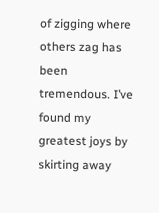of zigging where others zag has been tremendous. I’ve found my greatest joys by skirting away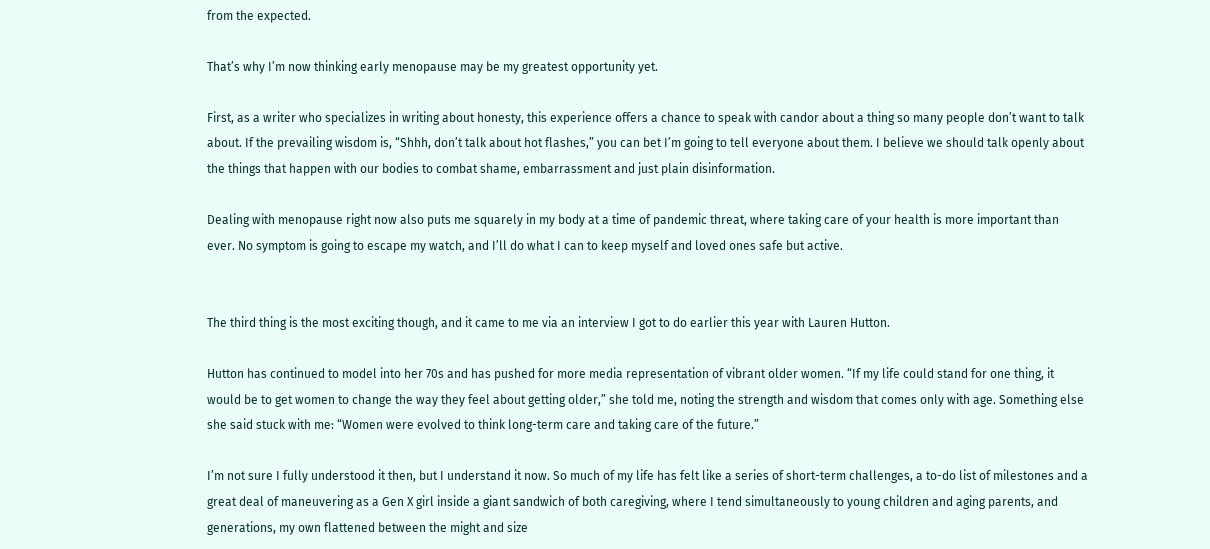from the expected.

That’s why I’m now thinking early menopause may be my greatest opportunity yet.

First, as a writer who specializes in writing about honesty, this experience offers a chance to speak with candor about a thing so many people don’t want to talk about. If the prevailing wisdom is, “Shhh, don’t talk about hot flashes,” you can bet I’m going to tell everyone about them. I believe we should talk openly about the things that happen with our bodies to combat shame, embarrassment and just plain disinformation.

Dealing with menopause right now also puts me squarely in my body at a time of pandemic threat, where taking care of your health is more important than ever. No symptom is going to escape my watch, and I’ll do what I can to keep myself and loved ones safe but active.


The third thing is the most exciting though, and it came to me via an interview I got to do earlier this year with Lauren Hutton.

Hutton has continued to model into her 70s and has pushed for more media representation of vibrant older women. “If my life could stand for one thing, it would be to get women to change the way they feel about getting older,” she told me, noting the strength and wisdom that comes only with age. Something else she said stuck with me: “Women were evolved to think long-term care and taking care of the future.”

I’m not sure I fully understood it then, but I understand it now. So much of my life has felt like a series of short-term challenges, a to-do list of milestones and a great deal of maneuvering as a Gen X girl inside a giant sandwich of both caregiving, where I tend simultaneously to young children and aging parents, and generations, my own flattened between the might and size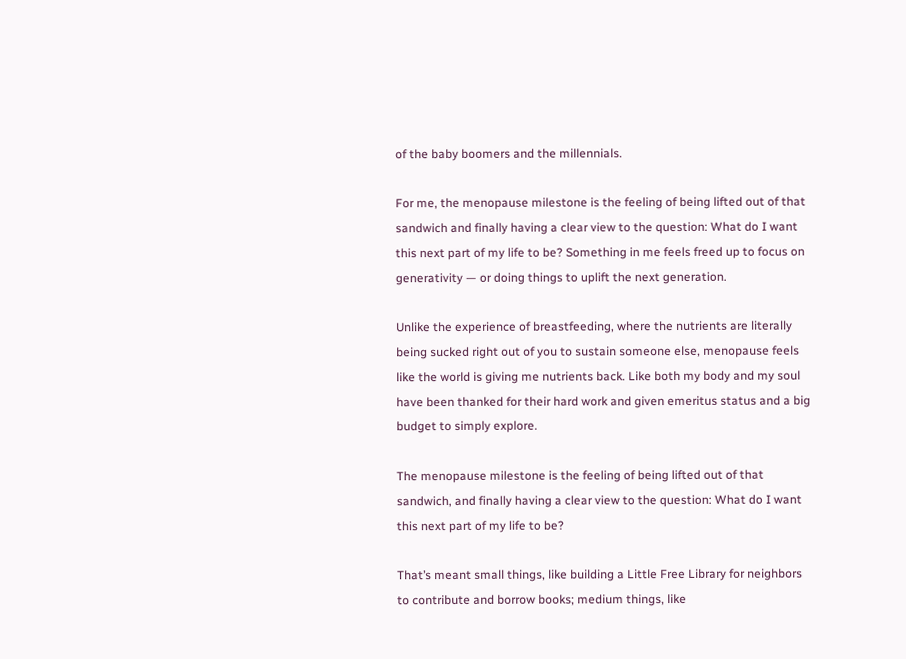of the baby boomers and the millennials.

For me, the menopause milestone is the feeling of being lifted out of that sandwich and finally having a clear view to the question: What do I want this next part of my life to be? Something in me feels freed up to focus on generativity — or doing things to uplift the next generation.

Unlike the experience of breastfeeding, where the nutrients are literally being sucked right out of you to sustain someone else, menopause feels like the world is giving me nutrients back. Like both my body and my soul have been thanked for their hard work and given emeritus status and a big budget to simply explore.

The menopause milestone is the feeling of being lifted out of that sandwich, and finally having a clear view to the question: What do I want this next part of my life to be?

That’s meant small things, like building a Little Free Library for neighbors to contribute and borrow books; medium things, like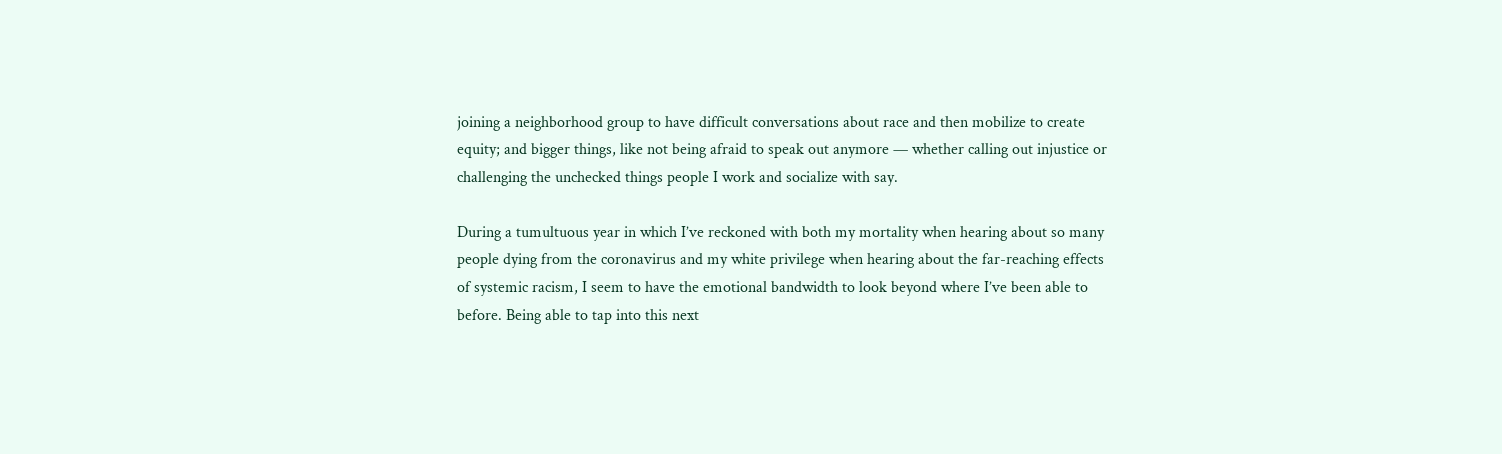joining a neighborhood group to have difficult conversations about race and then mobilize to create equity; and bigger things, like not being afraid to speak out anymore — whether calling out injustice or challenging the unchecked things people I work and socialize with say.

During a tumultuous year in which I’ve reckoned with both my mortality when hearing about so many people dying from the coronavirus and my white privilege when hearing about the far-reaching effects of systemic racism, I seem to have the emotional bandwidth to look beyond where I’ve been able to before. Being able to tap into this next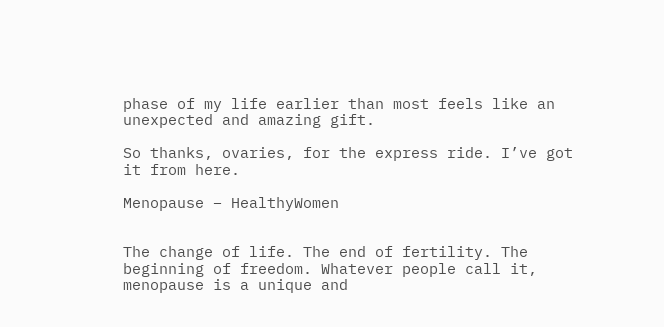phase of my life earlier than most feels like an unexpected and amazing gift.

So thanks, ovaries, for the express ride. I’ve got it from here.

Menopause – HealthyWomen


The change of life. The end of fertility. The beginning of freedom. Whatever people call it, menopause is a unique and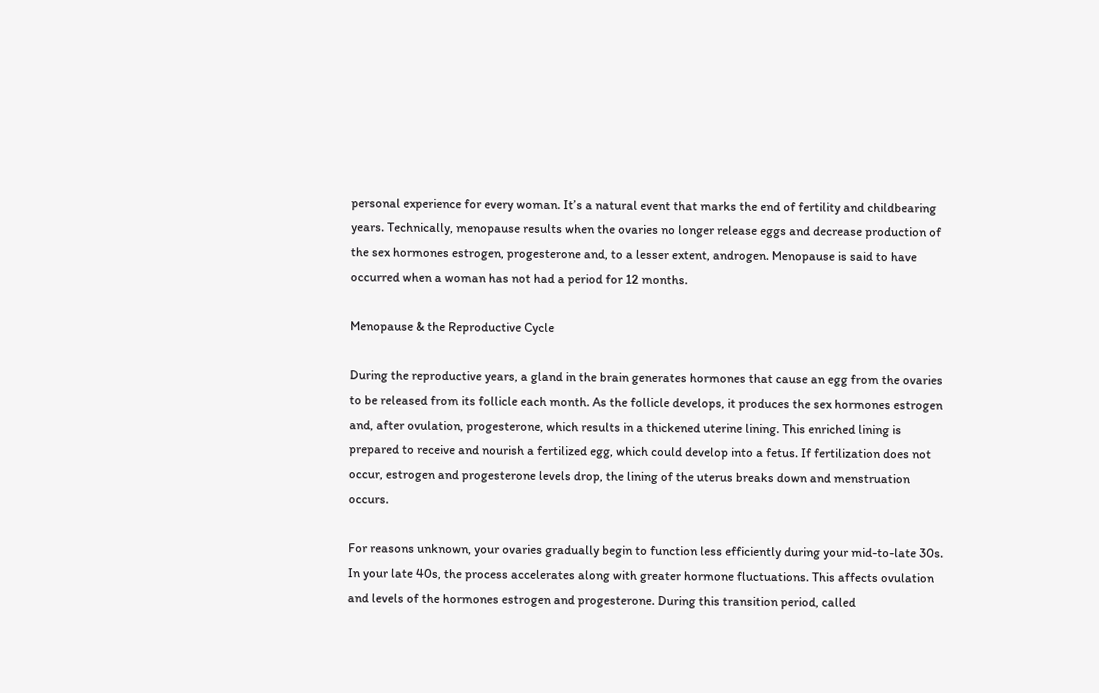personal experience for every woman. It’s a natural event that marks the end of fertility and childbearing years. Technically, menopause results when the ovaries no longer release eggs and decrease production of the sex hormones estrogen, progesterone and, to a lesser extent, androgen. Menopause is said to have occurred when a woman has not had a period for 12 months.

Menopause & the Reproductive Cycle

During the reproductive years, a gland in the brain generates hormones that cause an egg from the ovaries to be released from its follicle each month. As the follicle develops, it produces the sex hormones estrogen and, after ovulation, progesterone, which results in a thickened uterine lining. This enriched lining is prepared to receive and nourish a fertilized egg, which could develop into a fetus. If fertilization does not occur, estrogen and progesterone levels drop, the lining of the uterus breaks down and menstruation occurs.

For reasons unknown, your ovaries gradually begin to function less efficiently during your mid-to-late 30s. In your late 40s, the process accelerates along with greater hormone fluctuations. This affects ovulation and levels of the hormones estrogen and progesterone. During this transition period, called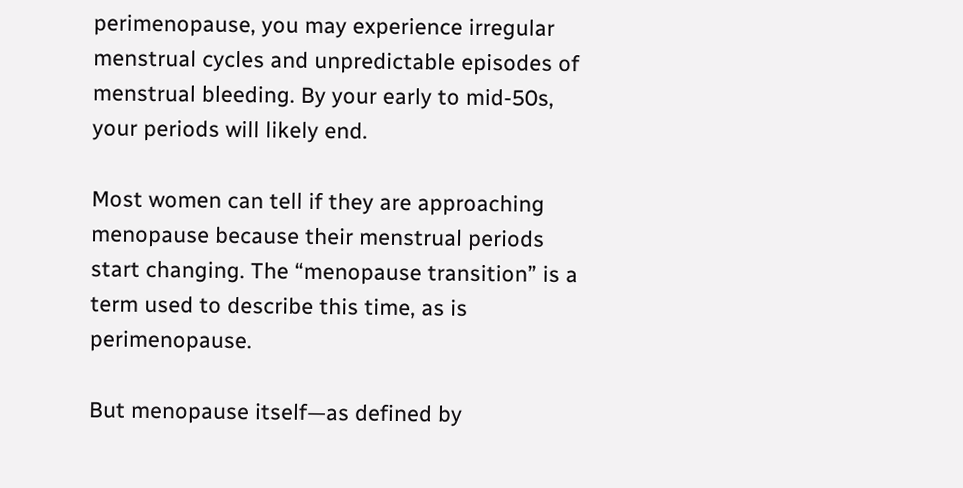perimenopause, you may experience irregular menstrual cycles and unpredictable episodes of menstrual bleeding. By your early to mid-50s, your periods will likely end.

Most women can tell if they are approaching menopause because their menstrual periods start changing. The “menopause transition” is a term used to describe this time, as is perimenopause.

But menopause itself—as defined by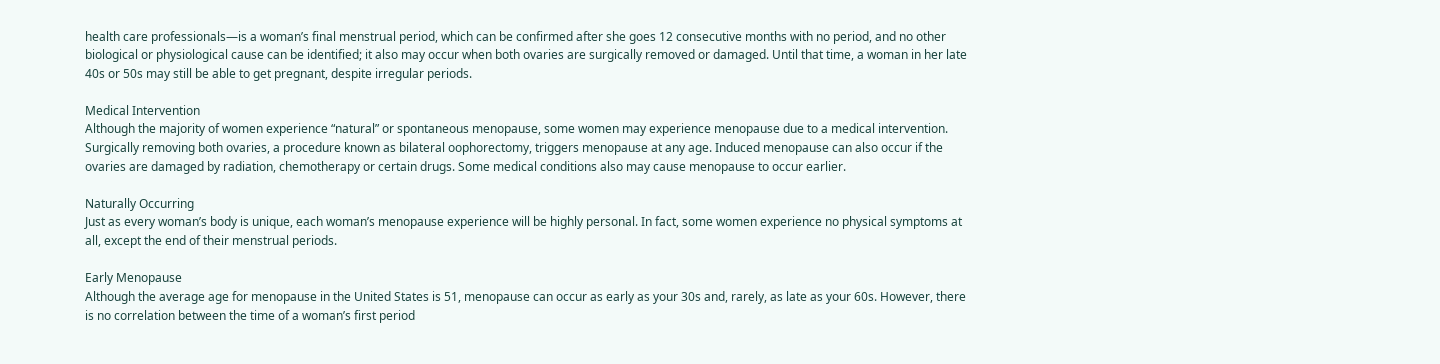health care professionals—is a woman’s final menstrual period, which can be confirmed after she goes 12 consecutive months with no period, and no other biological or physiological cause can be identified; it also may occur when both ovaries are surgically removed or damaged. Until that time, a woman in her late 40s or 50s may still be able to get pregnant, despite irregular periods.

Medical Intervention
Although the majority of women experience “natural” or spontaneous menopause, some women may experience menopause due to a medical intervention. Surgically removing both ovaries, a procedure known as bilateral oophorectomy, triggers menopause at any age. Induced menopause can also occur if the ovaries are damaged by radiation, chemotherapy or certain drugs. Some medical conditions also may cause menopause to occur earlier.

Naturally Occurring
Just as every woman’s body is unique, each woman’s menopause experience will be highly personal. In fact, some women experience no physical symptoms at all, except the end of their menstrual periods.

Early Menopause
Although the average age for menopause in the United States is 51, menopause can occur as early as your 30s and, rarely, as late as your 60s. However, there is no correlation between the time of a woman’s first period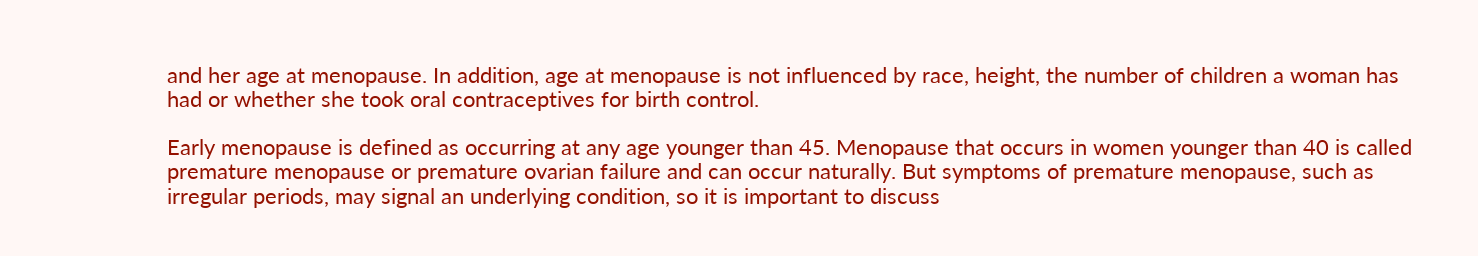and her age at menopause. In addition, age at menopause is not influenced by race, height, the number of children a woman has had or whether she took oral contraceptives for birth control.

Early menopause is defined as occurring at any age younger than 45. Menopause that occurs in women younger than 40 is called premature menopause or premature ovarian failure and can occur naturally. But symptoms of premature menopause, such as irregular periods, may signal an underlying condition, so it is important to discuss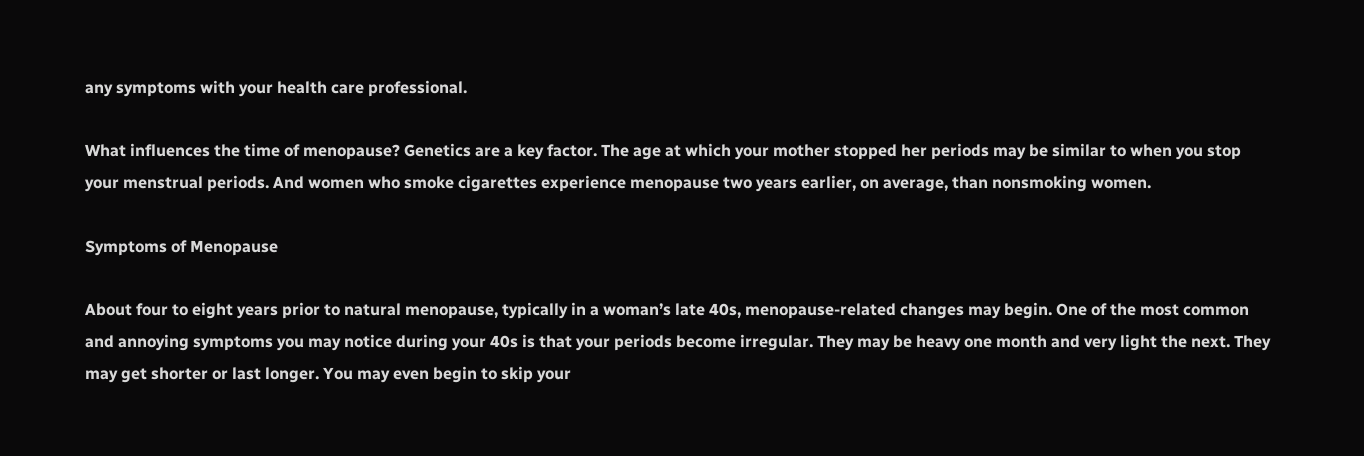any symptoms with your health care professional.

What influences the time of menopause? Genetics are a key factor. The age at which your mother stopped her periods may be similar to when you stop your menstrual periods. And women who smoke cigarettes experience menopause two years earlier, on average, than nonsmoking women.

Symptoms of Menopause

About four to eight years prior to natural menopause, typically in a woman’s late 40s, menopause-related changes may begin. One of the most common and annoying symptoms you may notice during your 40s is that your periods become irregular. They may be heavy one month and very light the next. They may get shorter or last longer. You may even begin to skip your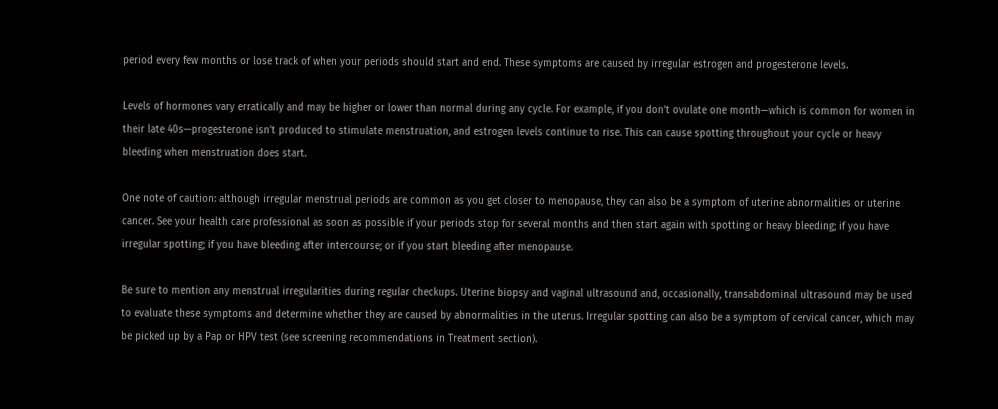period every few months or lose track of when your periods should start and end. These symptoms are caused by irregular estrogen and progesterone levels.

Levels of hormones vary erratically and may be higher or lower than normal during any cycle. For example, if you don’t ovulate one month—which is common for women in their late 40s—progesterone isn’t produced to stimulate menstruation, and estrogen levels continue to rise. This can cause spotting throughout your cycle or heavy bleeding when menstruation does start.

One note of caution: although irregular menstrual periods are common as you get closer to menopause, they can also be a symptom of uterine abnormalities or uterine cancer. See your health care professional as soon as possible if your periods stop for several months and then start again with spotting or heavy bleeding; if you have irregular spotting; if you have bleeding after intercourse; or if you start bleeding after menopause.

Be sure to mention any menstrual irregularities during regular checkups. Uterine biopsy and vaginal ultrasound and, occasionally, transabdominal ultrasound may be used to evaluate these symptoms and determine whether they are caused by abnormalities in the uterus. Irregular spotting can also be a symptom of cervical cancer, which may be picked up by a Pap or HPV test (see screening recommendations in Treatment section).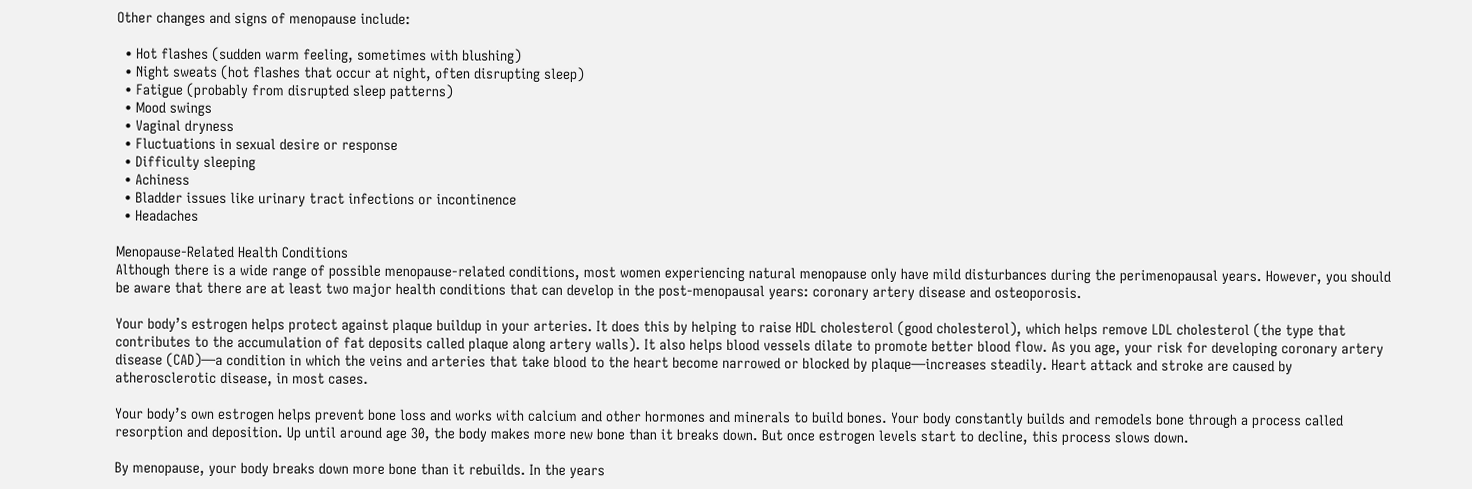Other changes and signs of menopause include:

  • Hot flashes (sudden warm feeling, sometimes with blushing)
  • Night sweats (hot flashes that occur at night, often disrupting sleep)
  • Fatigue (probably from disrupted sleep patterns)
  • Mood swings
  • Vaginal dryness
  • Fluctuations in sexual desire or response
  • Difficulty sleeping
  • Achiness
  • Bladder issues like urinary tract infections or incontinence
  • Headaches

Menopause-Related Health Conditions
Although there is a wide range of possible menopause-related conditions, most women experiencing natural menopause only have mild disturbances during the perimenopausal years. However, you should be aware that there are at least two major health conditions that can develop in the post-menopausal years: coronary artery disease and osteoporosis.

Your body’s estrogen helps protect against plaque buildup in your arteries. It does this by helping to raise HDL cholesterol (good cholesterol), which helps remove LDL cholesterol (the type that contributes to the accumulation of fat deposits called plaque along artery walls). It also helps blood vessels dilate to promote better blood flow. As you age, your risk for developing coronary artery disease (CAD)—a condition in which the veins and arteries that take blood to the heart become narrowed or blocked by plaque—increases steadily. Heart attack and stroke are caused by atherosclerotic disease, in most cases.

Your body’s own estrogen helps prevent bone loss and works with calcium and other hormones and minerals to build bones. Your body constantly builds and remodels bone through a process called resorption and deposition. Up until around age 30, the body makes more new bone than it breaks down. But once estrogen levels start to decline, this process slows down.

By menopause, your body breaks down more bone than it rebuilds. In the years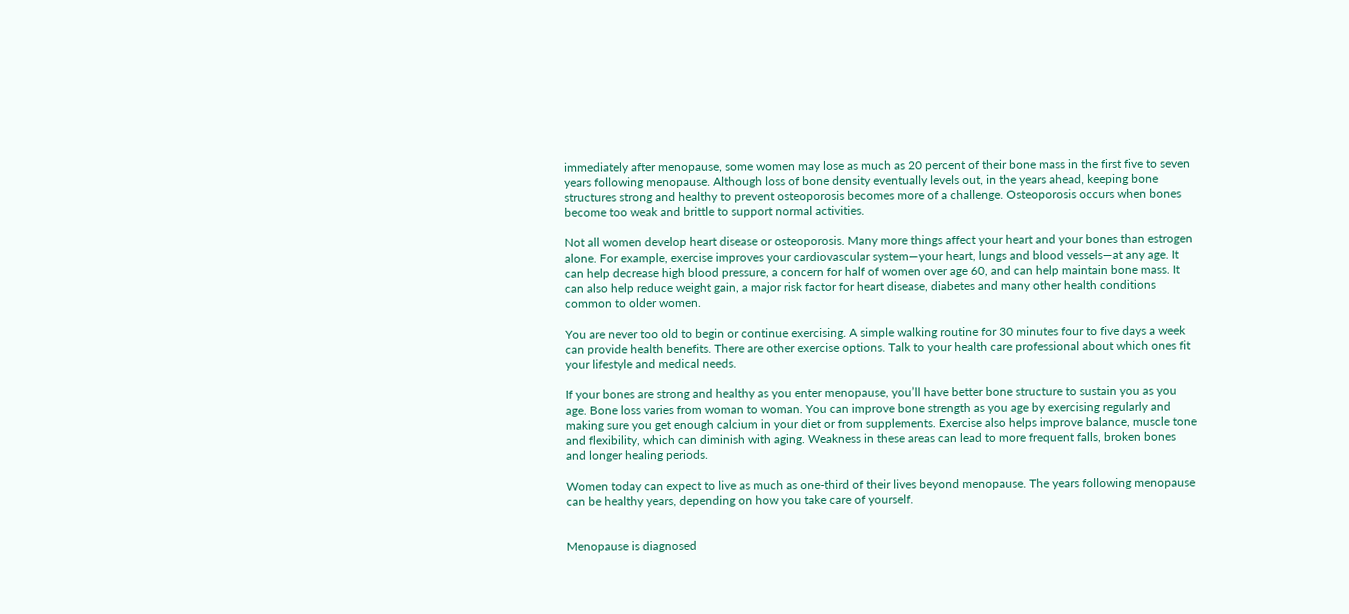immediately after menopause, some women may lose as much as 20 percent of their bone mass in the first five to seven years following menopause. Although loss of bone density eventually levels out, in the years ahead, keeping bone structures strong and healthy to prevent osteoporosis becomes more of a challenge. Osteoporosis occurs when bones become too weak and brittle to support normal activities.

Not all women develop heart disease or osteoporosis. Many more things affect your heart and your bones than estrogen alone. For example, exercise improves your cardiovascular system—your heart, lungs and blood vessels—at any age. It can help decrease high blood pressure, a concern for half of women over age 60, and can help maintain bone mass. It can also help reduce weight gain, a major risk factor for heart disease, diabetes and many other health conditions common to older women.

You are never too old to begin or continue exercising. A simple walking routine for 30 minutes four to five days a week can provide health benefits. There are other exercise options. Talk to your health care professional about which ones fit your lifestyle and medical needs.

If your bones are strong and healthy as you enter menopause, you’ll have better bone structure to sustain you as you age. Bone loss varies from woman to woman. You can improve bone strength as you age by exercising regularly and making sure you get enough calcium in your diet or from supplements. Exercise also helps improve balance, muscle tone and flexibility, which can diminish with aging. Weakness in these areas can lead to more frequent falls, broken bones and longer healing periods.

Women today can expect to live as much as one-third of their lives beyond menopause. The years following menopause can be healthy years, depending on how you take care of yourself.


Menopause is diagnosed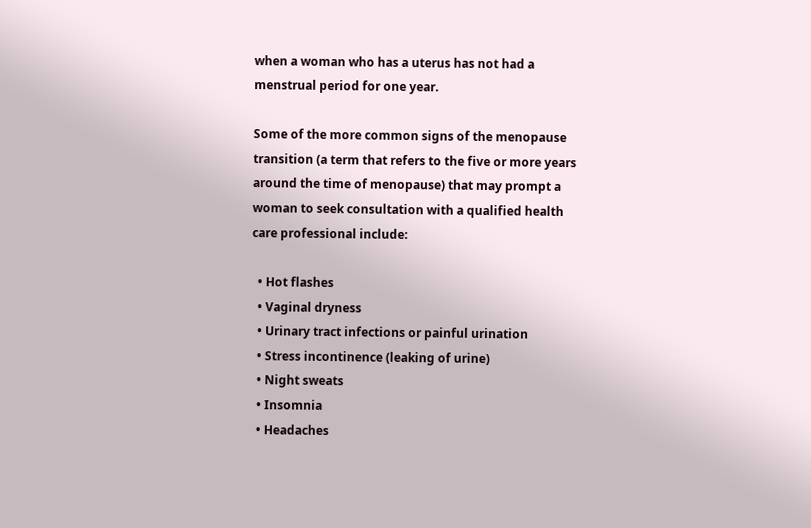when a woman who has a uterus has not had a menstrual period for one year.

Some of the more common signs of the menopause transition (a term that refers to the five or more years around the time of menopause) that may prompt a woman to seek consultation with a qualified health care professional include:

  • Hot flashes
  • Vaginal dryness
  • Urinary tract infections or painful urination
  • Stress incontinence (leaking of urine)
  • Night sweats
  • Insomnia
  • Headaches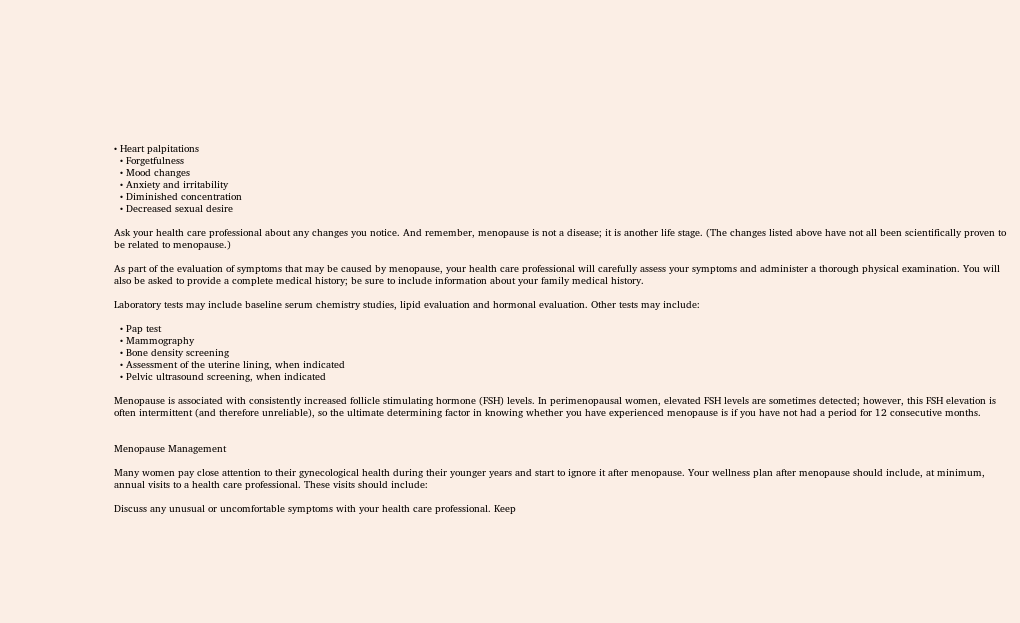• Heart palpitations
  • Forgetfulness
  • Mood changes
  • Anxiety and irritability
  • Diminished concentration
  • Decreased sexual desire

Ask your health care professional about any changes you notice. And remember, menopause is not a disease; it is another life stage. (The changes listed above have not all been scientifically proven to be related to menopause.)

As part of the evaluation of symptoms that may be caused by menopause, your health care professional will carefully assess your symptoms and administer a thorough physical examination. You will also be asked to provide a complete medical history; be sure to include information about your family medical history.

Laboratory tests may include baseline serum chemistry studies, lipid evaluation and hormonal evaluation. Other tests may include:

  • Pap test
  • Mammography
  • Bone density screening
  • Assessment of the uterine lining, when indicated
  • Pelvic ultrasound screening, when indicated

Menopause is associated with consistently increased follicle stimulating hormone (FSH) levels. In perimenopausal women, elevated FSH levels are sometimes detected; however, this FSH elevation is often intermittent (and therefore unreliable), so the ultimate determining factor in knowing whether you have experienced menopause is if you have not had a period for 12 consecutive months.


Menopause Management

Many women pay close attention to their gynecological health during their younger years and start to ignore it after menopause. Your wellness plan after menopause should include, at minimum, annual visits to a health care professional. These visits should include:

Discuss any unusual or uncomfortable symptoms with your health care professional. Keep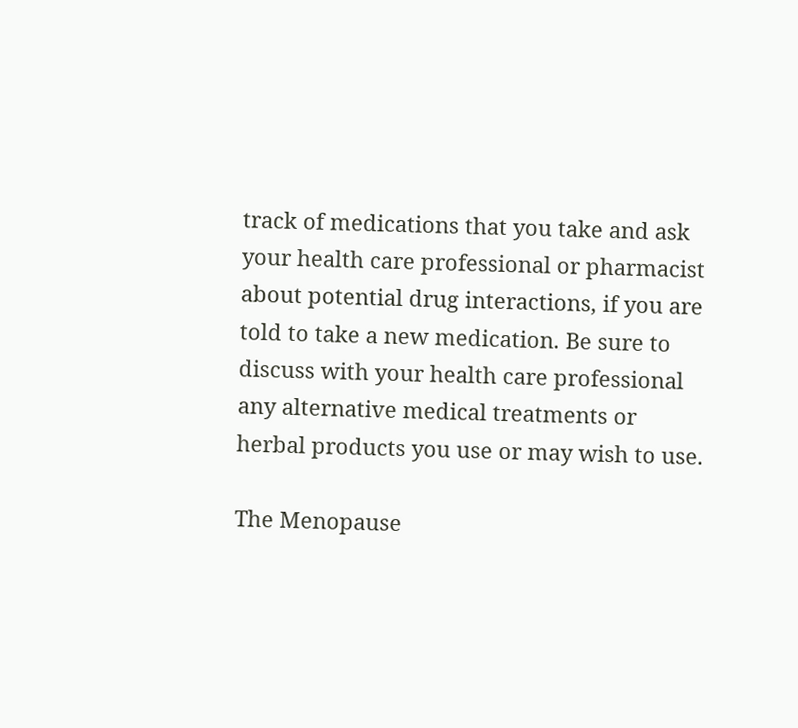track of medications that you take and ask your health care professional or pharmacist about potential drug interactions, if you are told to take a new medication. Be sure to discuss with your health care professional any alternative medical treatments or herbal products you use or may wish to use.

The Menopause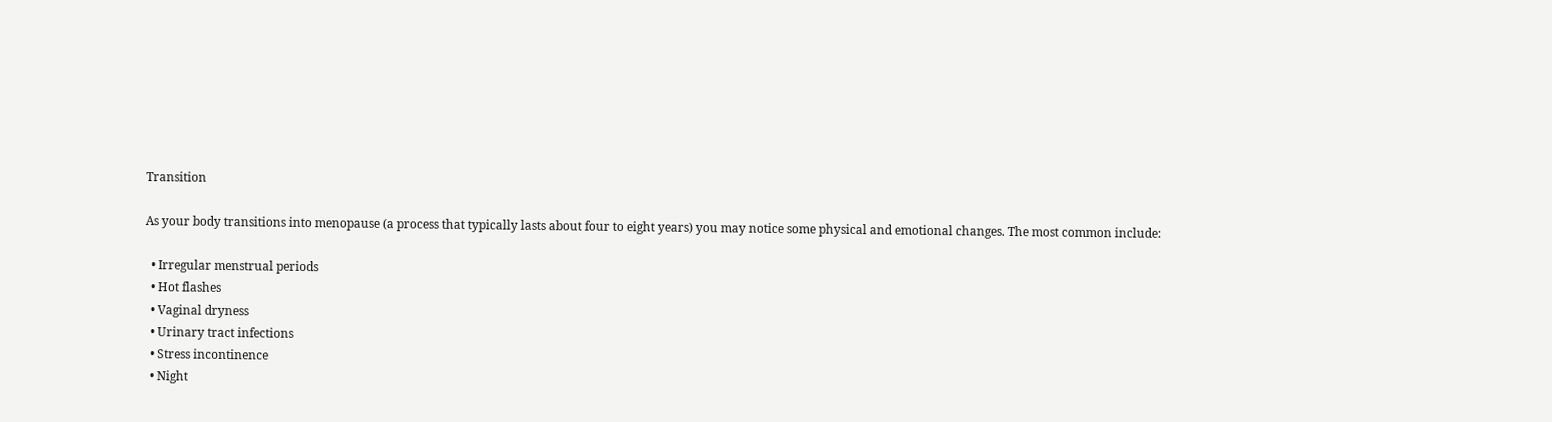Transition

As your body transitions into menopause (a process that typically lasts about four to eight years) you may notice some physical and emotional changes. The most common include:

  • Irregular menstrual periods
  • Hot flashes
  • Vaginal dryness
  • Urinary tract infections
  • Stress incontinence
  • Night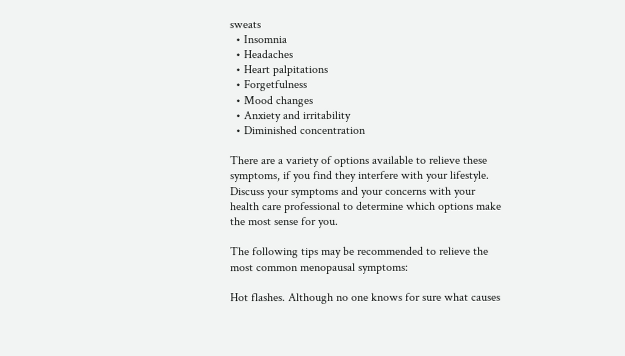sweats
  • Insomnia
  • Headaches
  • Heart palpitations
  • Forgetfulness
  • Mood changes
  • Anxiety and irritability
  • Diminished concentration

There are a variety of options available to relieve these symptoms, if you find they interfere with your lifestyle. Discuss your symptoms and your concerns with your health care professional to determine which options make the most sense for you.

The following tips may be recommended to relieve the most common menopausal symptoms:

Hot flashes. Although no one knows for sure what causes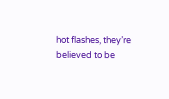hot flashes, they’re believed to be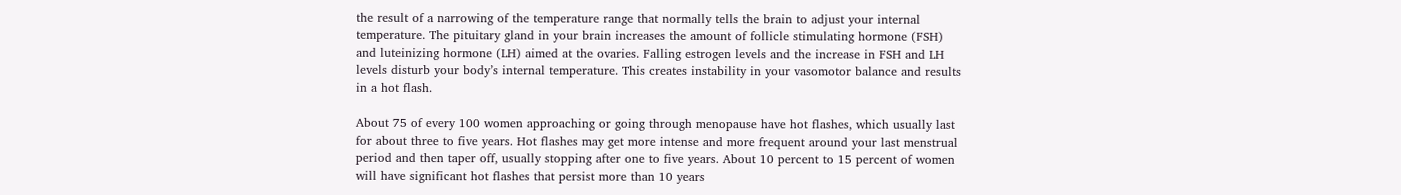the result of a narrowing of the temperature range that normally tells the brain to adjust your internal temperature. The pituitary gland in your brain increases the amount of follicle stimulating hormone (FSH) and luteinizing hormone (LH) aimed at the ovaries. Falling estrogen levels and the increase in FSH and LH levels disturb your body’s internal temperature. This creates instability in your vasomotor balance and results in a hot flash.

About 75 of every 100 women approaching or going through menopause have hot flashes, which usually last for about three to five years. Hot flashes may get more intense and more frequent around your last menstrual period and then taper off, usually stopping after one to five years. About 10 percent to 15 percent of women will have significant hot flashes that persist more than 10 years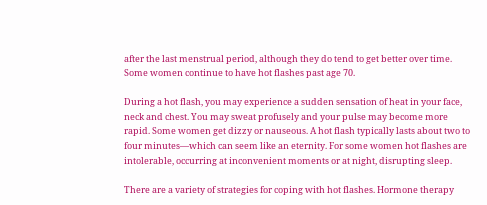after the last menstrual period, although they do tend to get better over time. Some women continue to have hot flashes past age 70.

During a hot flash, you may experience a sudden sensation of heat in your face, neck and chest. You may sweat profusely and your pulse may become more rapid. Some women get dizzy or nauseous. A hot flash typically lasts about two to four minutes—which can seem like an eternity. For some women hot flashes are intolerable, occurring at inconvenient moments or at night, disrupting sleep.

There are a variety of strategies for coping with hot flashes. Hormone therapy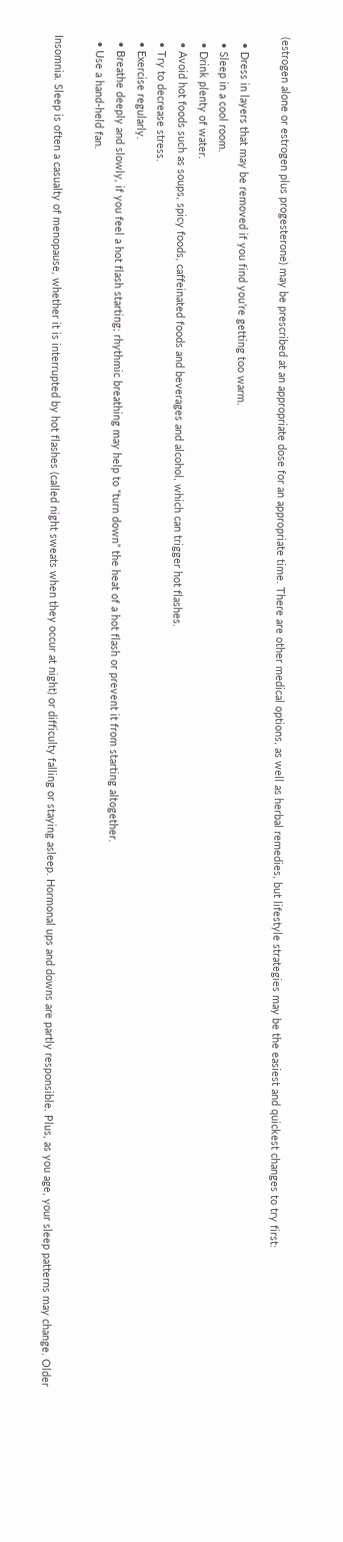(estrogen alone or estrogen plus progesterone) may be prescribed at an appropriate dose for an appropriate time. There are other medical options, as well as herbal remedies, but lifestyle strategies may be the easiest and quickest changes to try first:

  • Dress in layers that may be removed if you find you’re getting too warm.
  • Sleep in a cool room.
  • Drink plenty of water.
  • Avoid hot foods such as soups, spicy foods, caffeinated foods and beverages and alcohol, which can trigger hot flashes.
  • Try to decrease stress.
  • Exercise regularly.
  • Breathe deeply and slowly, if you feel a hot flash starting; rhythmic breathing may help to “turn down” the heat of a hot flash or prevent it from starting altogether.
  • Use a hand-held fan.

Insomnia. Sleep is often a casualty of menopause, whether it is interrupted by hot flashes (called night sweats when they occur at night) or difficulty falling or staying asleep. Hormonal ups and downs are partly responsible. Plus, as you age, your sleep patterns may change. Older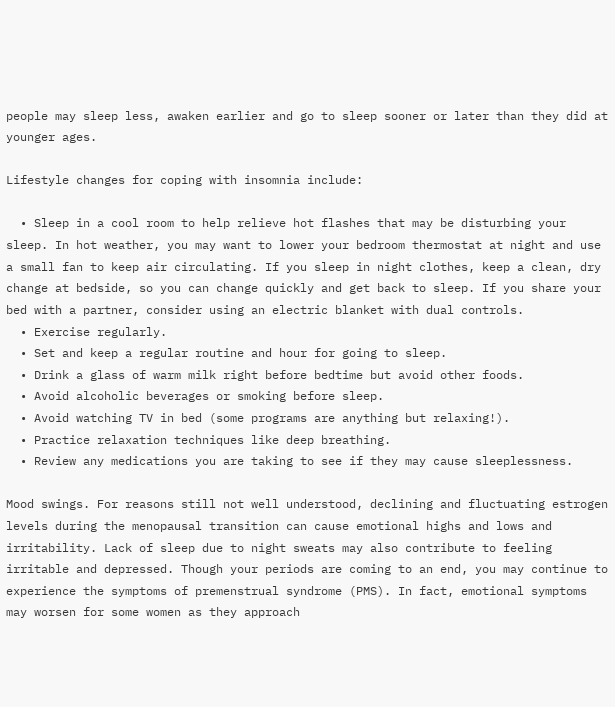people may sleep less, awaken earlier and go to sleep sooner or later than they did at younger ages.

Lifestyle changes for coping with insomnia include:

  • Sleep in a cool room to help relieve hot flashes that may be disturbing your sleep. In hot weather, you may want to lower your bedroom thermostat at night and use a small fan to keep air circulating. If you sleep in night clothes, keep a clean, dry change at bedside, so you can change quickly and get back to sleep. If you share your bed with a partner, consider using an electric blanket with dual controls.
  • Exercise regularly.
  • Set and keep a regular routine and hour for going to sleep.
  • Drink a glass of warm milk right before bedtime but avoid other foods.
  • Avoid alcoholic beverages or smoking before sleep.
  • Avoid watching TV in bed (some programs are anything but relaxing!).
  • Practice relaxation techniques like deep breathing.
  • Review any medications you are taking to see if they may cause sleeplessness.

Mood swings. For reasons still not well understood, declining and fluctuating estrogen levels during the menopausal transition can cause emotional highs and lows and irritability. Lack of sleep due to night sweats may also contribute to feeling irritable and depressed. Though your periods are coming to an end, you may continue to experience the symptoms of premenstrual syndrome (PMS). In fact, emotional symptoms may worsen for some women as they approach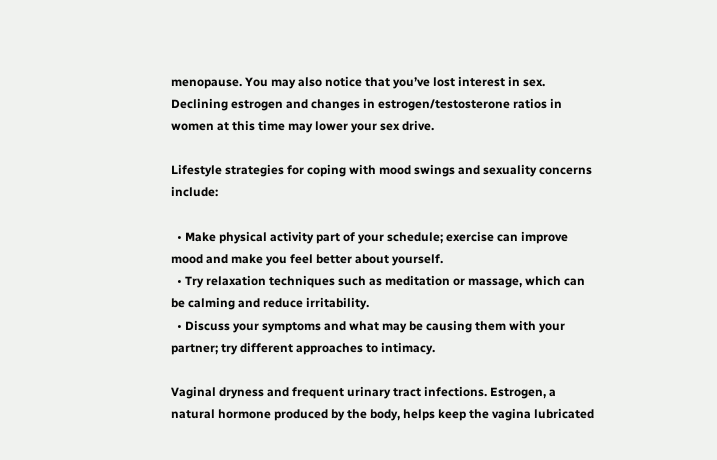menopause. You may also notice that you’ve lost interest in sex. Declining estrogen and changes in estrogen/testosterone ratios in women at this time may lower your sex drive.

Lifestyle strategies for coping with mood swings and sexuality concerns include:

  • Make physical activity part of your schedule; exercise can improve mood and make you feel better about yourself.
  • Try relaxation techniques such as meditation or massage, which can be calming and reduce irritability.
  • Discuss your symptoms and what may be causing them with your partner; try different approaches to intimacy.

Vaginal dryness and frequent urinary tract infections. Estrogen, a natural hormone produced by the body, helps keep the vagina lubricated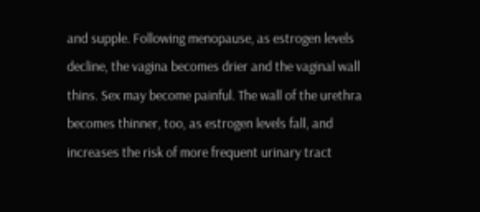and supple. Following menopause, as estrogen levels decline, the vagina becomes drier and the vaginal wall thins. Sex may become painful. The wall of the urethra becomes thinner, too, as estrogen levels fall, and increases the risk of more frequent urinary tract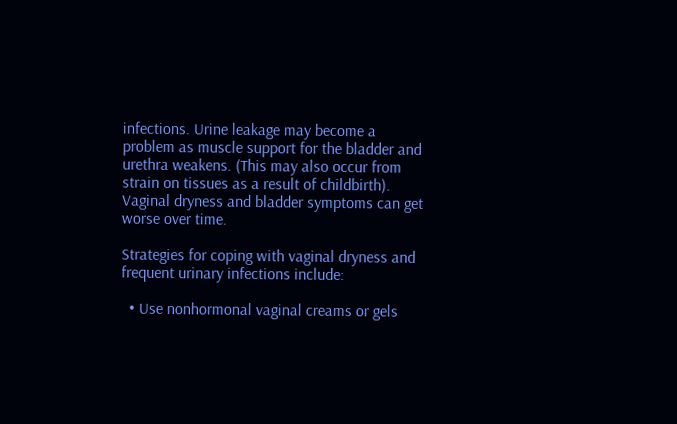infections. Urine leakage may become a problem as muscle support for the bladder and urethra weakens. (This may also occur from strain on tissues as a result of childbirth). Vaginal dryness and bladder symptoms can get worse over time.

Strategies for coping with vaginal dryness and frequent urinary infections include:

  • Use nonhormonal vaginal creams or gels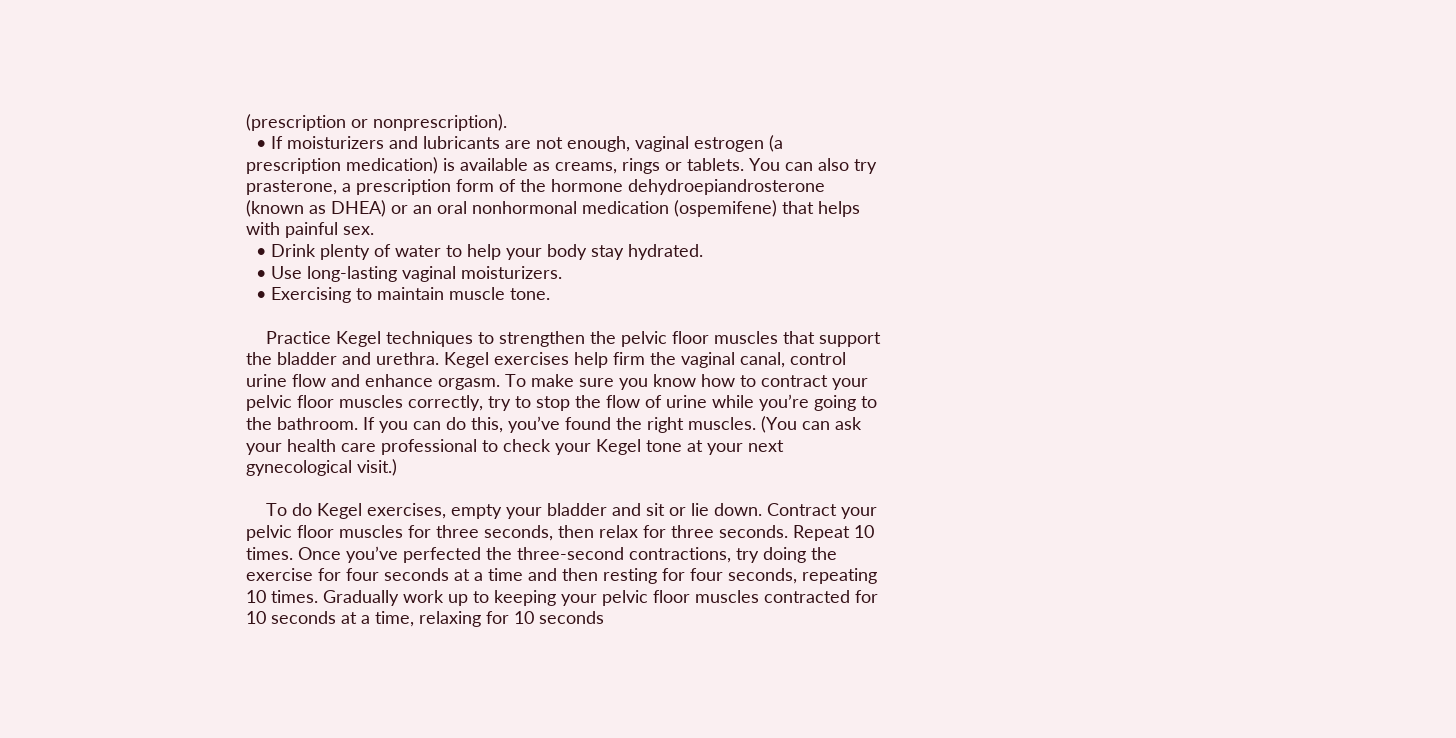(prescription or nonprescription).
  • If moisturizers and lubricants are not enough, vaginal estrogen (a prescription medication) is available as creams, rings or tablets. You can also try prasterone, a prescription form of the hormone dehydroepiandrosterone (known as DHEA) or an oral nonhormonal medication (ospemifene) that helps with painful sex.
  • Drink plenty of water to help your body stay hydrated.
  • Use long-lasting vaginal moisturizers.
  • Exercising to maintain muscle tone.

    Practice Kegel techniques to strengthen the pelvic floor muscles that support the bladder and urethra. Kegel exercises help firm the vaginal canal, control urine flow and enhance orgasm. To make sure you know how to contract your pelvic floor muscles correctly, try to stop the flow of urine while you’re going to the bathroom. If you can do this, you’ve found the right muscles. (You can ask your health care professional to check your Kegel tone at your next gynecological visit.)

    To do Kegel exercises, empty your bladder and sit or lie down. Contract your pelvic floor muscles for three seconds, then relax for three seconds. Repeat 10 times. Once you’ve perfected the three-second contractions, try doing the exercise for four seconds at a time and then resting for four seconds, repeating 10 times. Gradually work up to keeping your pelvic floor muscles contracted for 10 seconds at a time, relaxing for 10 seconds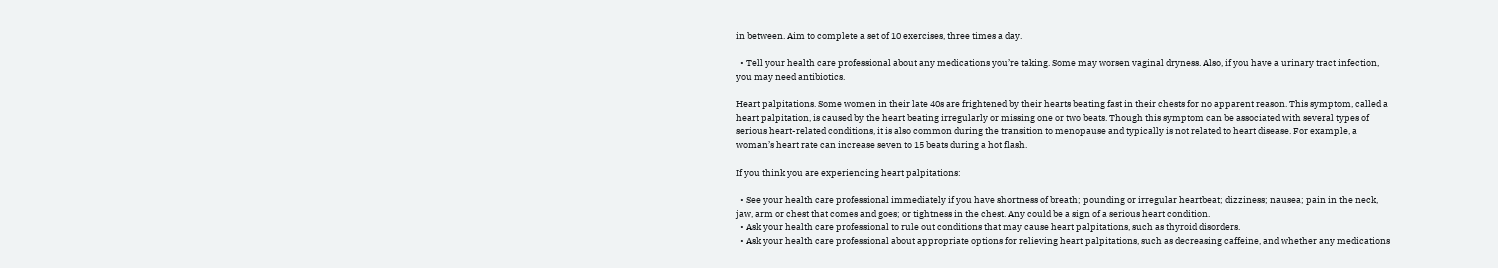in between. Aim to complete a set of 10 exercises, three times a day.

  • Tell your health care professional about any medications you’re taking. Some may worsen vaginal dryness. Also, if you have a urinary tract infection, you may need antibiotics.

Heart palpitations. Some women in their late 40s are frightened by their hearts beating fast in their chests for no apparent reason. This symptom, called a heart palpitation, is caused by the heart beating irregularly or missing one or two beats. Though this symptom can be associated with several types of serious heart-related conditions, it is also common during the transition to menopause and typically is not related to heart disease. For example, a woman’s heart rate can increase seven to 15 beats during a hot flash.

If you think you are experiencing heart palpitations:

  • See your health care professional immediately if you have shortness of breath; pounding or irregular heartbeat; dizziness; nausea; pain in the neck, jaw, arm or chest that comes and goes; or tightness in the chest. Any could be a sign of a serious heart condition.
  • Ask your health care professional to rule out conditions that may cause heart palpitations, such as thyroid disorders.
  • Ask your health care professional about appropriate options for relieving heart palpitations, such as decreasing caffeine, and whether any medications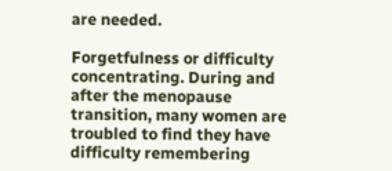are needed.

Forgetfulness or difficulty concentrating. During and after the menopause transition, many women are troubled to find they have difficulty remembering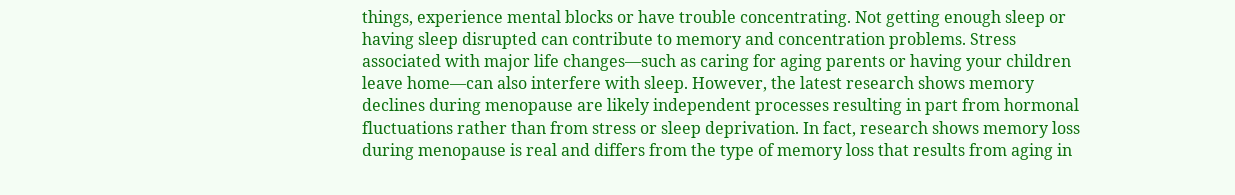things, experience mental blocks or have trouble concentrating. Not getting enough sleep or having sleep disrupted can contribute to memory and concentration problems. Stress associated with major life changes—such as caring for aging parents or having your children leave home—can also interfere with sleep. However, the latest research shows memory declines during menopause are likely independent processes resulting in part from hormonal fluctuations rather than from stress or sleep deprivation. In fact, research shows memory loss during menopause is real and differs from the type of memory loss that results from aging in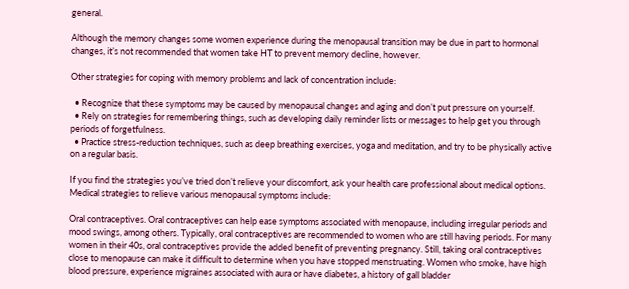general.

Although the memory changes some women experience during the menopausal transition may be due in part to hormonal changes, it’s not recommended that women take HT to prevent memory decline, however.

Other strategies for coping with memory problems and lack of concentration include:

  • Recognize that these symptoms may be caused by menopausal changes and aging and don’t put pressure on yourself.
  • Rely on strategies for remembering things, such as developing daily reminder lists or messages to help get you through periods of forgetfulness.
  • Practice stress-reduction techniques, such as deep breathing exercises, yoga and meditation, and try to be physically active on a regular basis.

If you find the strategies you’ve tried don’t relieve your discomfort, ask your health care professional about medical options. Medical strategies to relieve various menopausal symptoms include:

Oral contraceptives. Oral contraceptives can help ease symptoms associated with menopause, including irregular periods and mood swings, among others. Typically, oral contraceptives are recommended to women who are still having periods. For many women in their 40s, oral contraceptives provide the added benefit of preventing pregnancy. Still, taking oral contraceptives close to menopause can make it difficult to determine when you have stopped menstruating. Women who smoke, have high blood pressure, experience migraines associated with aura or have diabetes, a history of gall bladder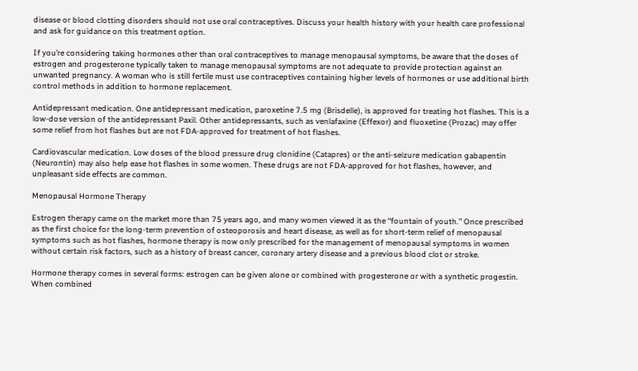disease or blood clotting disorders should not use oral contraceptives. Discuss your health history with your health care professional and ask for guidance on this treatment option.

If you’re considering taking hormones other than oral contraceptives to manage menopausal symptoms, be aware that the doses of estrogen and progesterone typically taken to manage menopausal symptoms are not adequate to provide protection against an unwanted pregnancy. A woman who is still fertile must use contraceptives containing higher levels of hormones or use additional birth control methods in addition to hormone replacement.

Antidepressant medication. One antidepressant medication, paroxetine 7.5 mg (Brisdelle), is approved for treating hot flashes. This is a low-dose version of the antidepressant Paxil. Other antidepressants, such as venlafaxine (Effexor) and fluoxetine (Prozac) may offer some relief from hot flashes but are not FDA-approved for treatment of hot flashes.

Cardiovascular medication. Low doses of the blood pressure drug clonidine (Catapres) or the anti-seizure medication gabapentin (Neurontin) may also help ease hot flashes in some women. These drugs are not FDA-approved for hot flashes, however, and unpleasant side effects are common.

Menopausal Hormone Therapy

Estrogen therapy came on the market more than 75 years ago, and many women viewed it as the “fountain of youth.” Once prescribed as the first choice for the long-term prevention of osteoporosis and heart disease, as well as for short-term relief of menopausal symptoms such as hot flashes, hormone therapy is now only prescribed for the management of menopausal symptoms in women without certain risk factors, such as a history of breast cancer, coronary artery disease and a previous blood clot or stroke.

Hormone therapy comes in several forms: estrogen can be given alone or combined with progesterone or with a synthetic progestin. When combined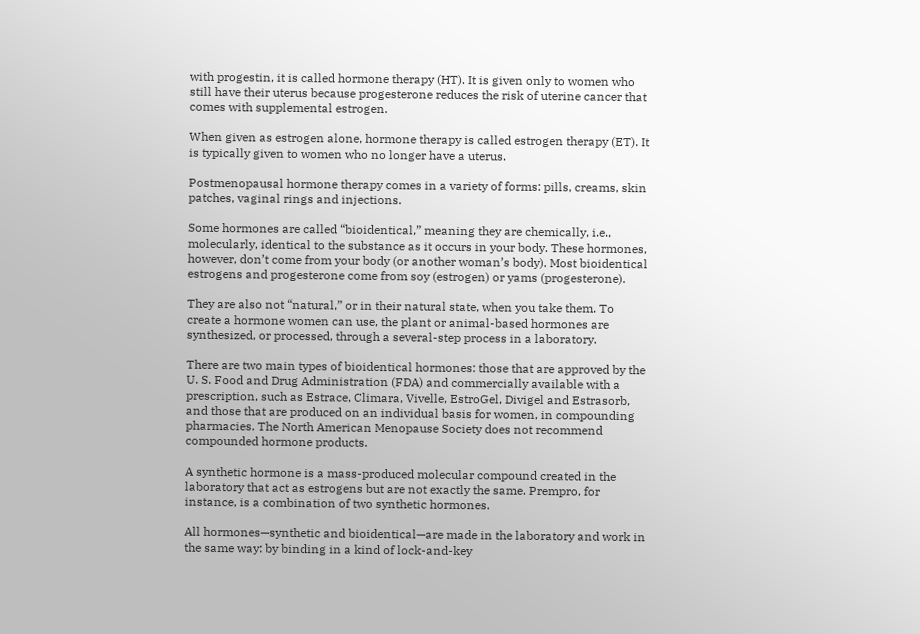with progestin, it is called hormone therapy (HT). It is given only to women who still have their uterus because progesterone reduces the risk of uterine cancer that comes with supplemental estrogen.

When given as estrogen alone, hormone therapy is called estrogen therapy (ET). It is typically given to women who no longer have a uterus.

Postmenopausal hormone therapy comes in a variety of forms: pills, creams, skin patches, vaginal rings and injections.

Some hormones are called “bioidentical,” meaning they are chemically, i.e., molecularly, identical to the substance as it occurs in your body. These hormones, however, don’t come from your body (or another woman’s body). Most bioidentical estrogens and progesterone come from soy (estrogen) or yams (progesterone).

They are also not “natural,” or in their natural state, when you take them. To create a hormone women can use, the plant or animal-based hormones are synthesized, or processed, through a several-step process in a laboratory.

There are two main types of bioidentical hormones: those that are approved by the U. S. Food and Drug Administration (FDA) and commercially available with a prescription, such as Estrace, Climara, Vivelle, EstroGel, Divigel and Estrasorb, and those that are produced on an individual basis for women, in compounding pharmacies. The North American Menopause Society does not recommend compounded hormone products.

A synthetic hormone is a mass-produced molecular compound created in the laboratory that act as estrogens but are not exactly the same. Prempro, for instance, is a combination of two synthetic hormones.

All hormones—synthetic and bioidentical—are made in the laboratory and work in the same way: by binding in a kind of lock-and-key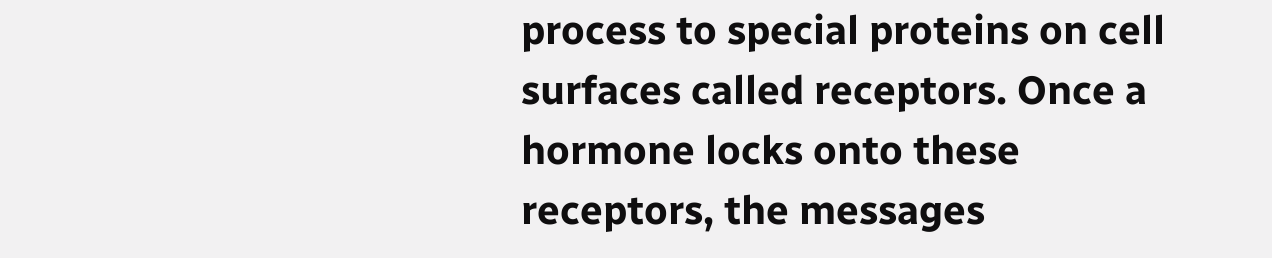process to special proteins on cell surfaces called receptors. Once a hormone locks onto these receptors, the messages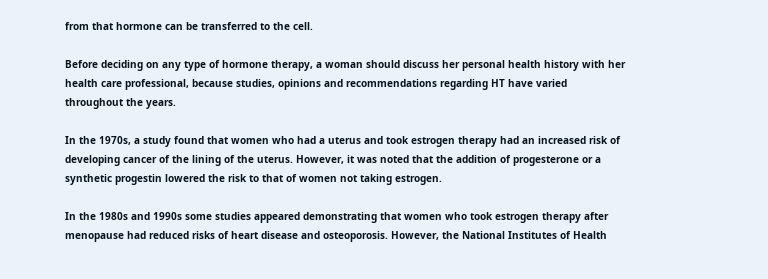from that hormone can be transferred to the cell.

Before deciding on any type of hormone therapy, a woman should discuss her personal health history with her health care professional, because studies, opinions and recommendations regarding HT have varied throughout the years.

In the 1970s, a study found that women who had a uterus and took estrogen therapy had an increased risk of developing cancer of the lining of the uterus. However, it was noted that the addition of progesterone or a synthetic progestin lowered the risk to that of women not taking estrogen.

In the 1980s and 1990s some studies appeared demonstrating that women who took estrogen therapy after menopause had reduced risks of heart disease and osteoporosis. However, the National Institutes of Health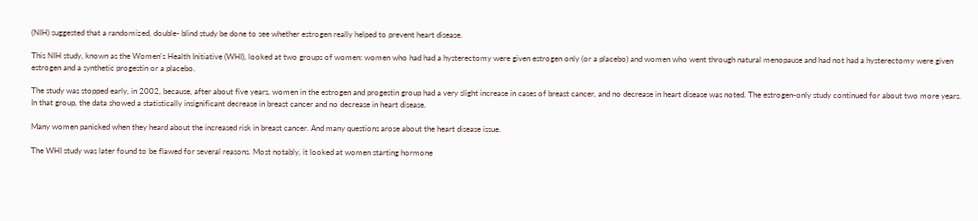(NIH) suggested that a randomized, double- blind study be done to see whether estrogen really helped to prevent heart disease.

This NIH study, known as the Women’s Health Initiative (WHI), looked at two groups of women: women who had had a hysterectomy were given estrogen only (or a placebo) and women who went through natural menopause and had not had a hysterectomy were given estrogen and a synthetic progestin or a placebo.

The study was stopped early, in 2002, because, after about five years, women in the estrogen and progestin group had a very slight increase in cases of breast cancer, and no decrease in heart disease was noted. The estrogen-only study continued for about two more years. In that group, the data showed a statistically insignificant decrease in breast cancer and no decrease in heart disease.

Many women panicked when they heard about the increased risk in breast cancer. And many questions arose about the heart disease issue.

The WHI study was later found to be flawed for several reasons. Most notably, it looked at women starting hormone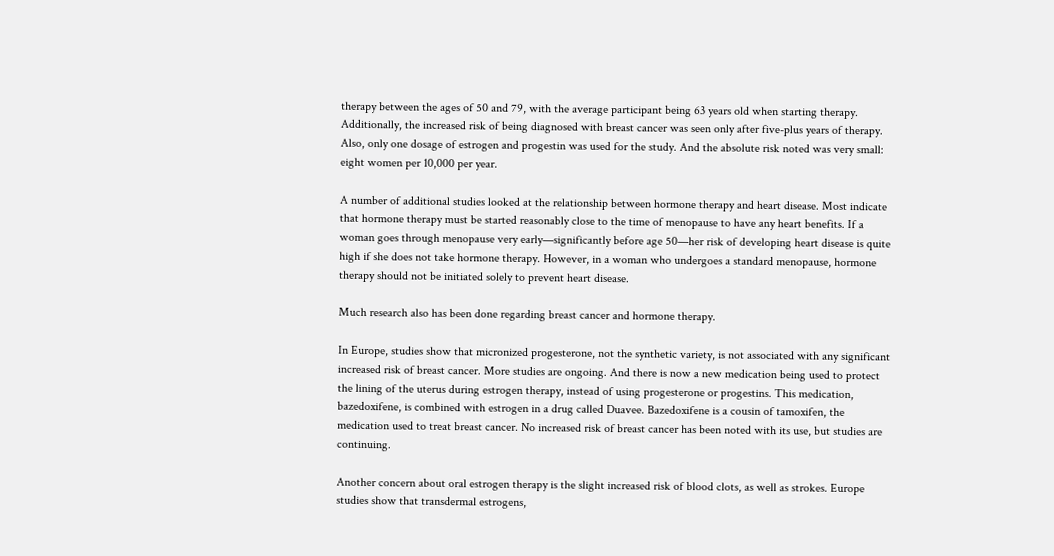therapy between the ages of 50 and 79, with the average participant being 63 years old when starting therapy. Additionally, the increased risk of being diagnosed with breast cancer was seen only after five-plus years of therapy. Also, only one dosage of estrogen and progestin was used for the study. And the absolute risk noted was very small: eight women per 10,000 per year.

A number of additional studies looked at the relationship between hormone therapy and heart disease. Most indicate that hormone therapy must be started reasonably close to the time of menopause to have any heart benefits. If a woman goes through menopause very early—significantly before age 50—her risk of developing heart disease is quite high if she does not take hormone therapy. However, in a woman who undergoes a standard menopause, hormone therapy should not be initiated solely to prevent heart disease.

Much research also has been done regarding breast cancer and hormone therapy.

In Europe, studies show that micronized progesterone, not the synthetic variety, is not associated with any significant increased risk of breast cancer. More studies are ongoing. And there is now a new medication being used to protect the lining of the uterus during estrogen therapy, instead of using progesterone or progestins. This medication, bazedoxifene, is combined with estrogen in a drug called Duavee. Bazedoxifene is a cousin of tamoxifen, the medication used to treat breast cancer. No increased risk of breast cancer has been noted with its use, but studies are continuing.

Another concern about oral estrogen therapy is the slight increased risk of blood clots, as well as strokes. Europe studies show that transdermal estrogens,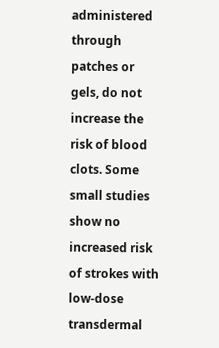administered through patches or gels, do not increase the risk of blood clots. Some small studies show no increased risk of strokes with low-dose transdermal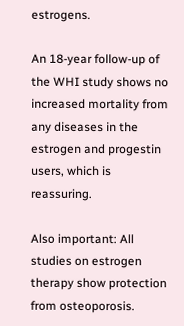estrogens.

An 18-year follow-up of the WHI study shows no increased mortality from any diseases in the estrogen and progestin users, which is reassuring.

Also important: All studies on estrogen therapy show protection from osteoporosis.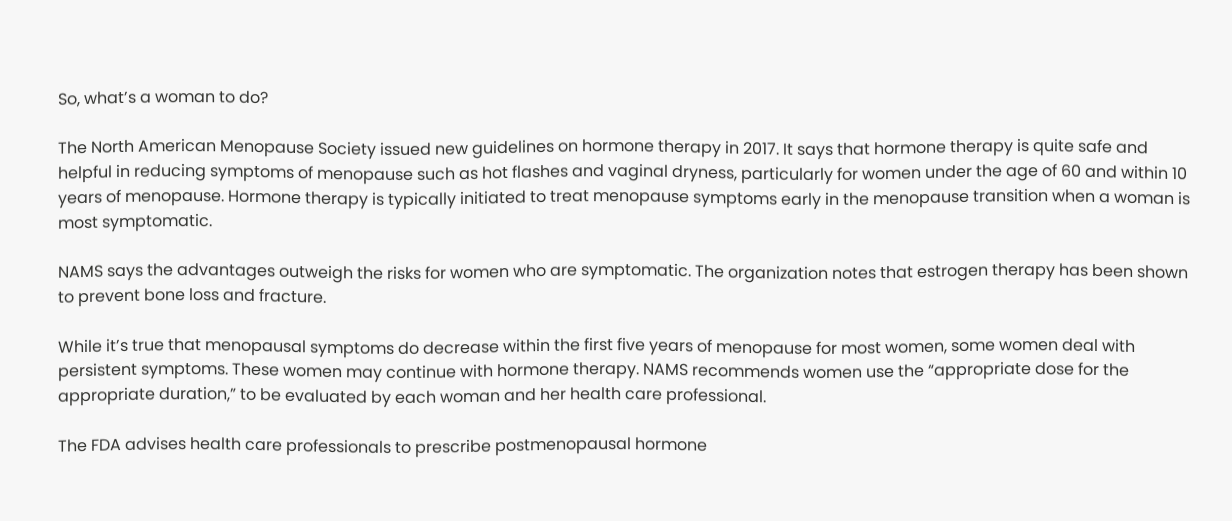So, what’s a woman to do?

The North American Menopause Society issued new guidelines on hormone therapy in 2017. It says that hormone therapy is quite safe and helpful in reducing symptoms of menopause such as hot flashes and vaginal dryness, particularly for women under the age of 60 and within 10 years of menopause. Hormone therapy is typically initiated to treat menopause symptoms early in the menopause transition when a woman is most symptomatic.

NAMS says the advantages outweigh the risks for women who are symptomatic. The organization notes that estrogen therapy has been shown to prevent bone loss and fracture.

While it’s true that menopausal symptoms do decrease within the first five years of menopause for most women, some women deal with persistent symptoms. These women may continue with hormone therapy. NAMS recommends women use the “appropriate dose for the appropriate duration,” to be evaluated by each woman and her health care professional.

The FDA advises health care professionals to prescribe postmenopausal hormone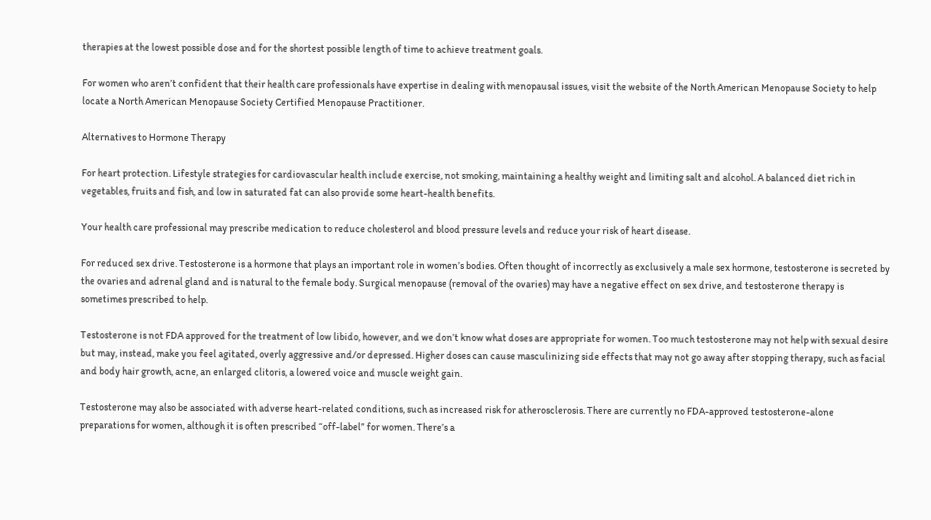therapies at the lowest possible dose and for the shortest possible length of time to achieve treatment goals.

For women who aren’t confident that their health care professionals have expertise in dealing with menopausal issues, visit the website of the North American Menopause Society to help locate a North American Menopause Society Certified Menopause Practitioner.

Alternatives to Hormone Therapy

For heart protection. Lifestyle strategies for cardiovascular health include exercise, not smoking, maintaining a healthy weight and limiting salt and alcohol. A balanced diet rich in vegetables, fruits and fish, and low in saturated fat can also provide some heart-health benefits.

Your health care professional may prescribe medication to reduce cholesterol and blood pressure levels and reduce your risk of heart disease.

For reduced sex drive. Testosterone is a hormone that plays an important role in women’s bodies. Often thought of incorrectly as exclusively a male sex hormone, testosterone is secreted by the ovaries and adrenal gland and is natural to the female body. Surgical menopause (removal of the ovaries) may have a negative effect on sex drive, and testosterone therapy is sometimes prescribed to help.

Testosterone is not FDA approved for the treatment of low libido, however, and we don’t know what doses are appropriate for women. Too much testosterone may not help with sexual desire but may, instead, make you feel agitated, overly aggressive and/or depressed. Higher doses can cause masculinizing side effects that may not go away after stopping therapy, such as facial and body hair growth, acne, an enlarged clitoris, a lowered voice and muscle weight gain.

Testosterone may also be associated with adverse heart-related conditions, such as increased risk for atherosclerosis. There are currently no FDA-approved testosterone-alone preparations for women, although it is often prescribed “off-label” for women. There’s a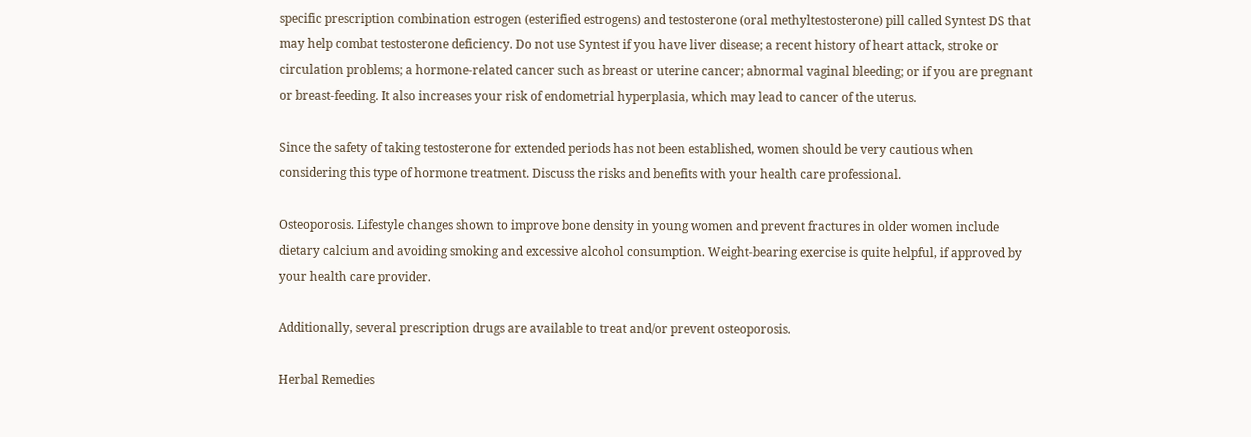specific prescription combination estrogen (esterified estrogens) and testosterone (oral methyltestosterone) pill called Syntest DS that may help combat testosterone deficiency. Do not use Syntest if you have liver disease; a recent history of heart attack, stroke or circulation problems; a hormone-related cancer such as breast or uterine cancer; abnormal vaginal bleeding; or if you are pregnant or breast-feeding. It also increases your risk of endometrial hyperplasia, which may lead to cancer of the uterus.

Since the safety of taking testosterone for extended periods has not been established, women should be very cautious when considering this type of hormone treatment. Discuss the risks and benefits with your health care professional.

Osteoporosis. Lifestyle changes shown to improve bone density in young women and prevent fractures in older women include dietary calcium and avoiding smoking and excessive alcohol consumption. Weight-bearing exercise is quite helpful, if approved by your health care provider.

Additionally, several prescription drugs are available to treat and/or prevent osteoporosis.

Herbal Remedies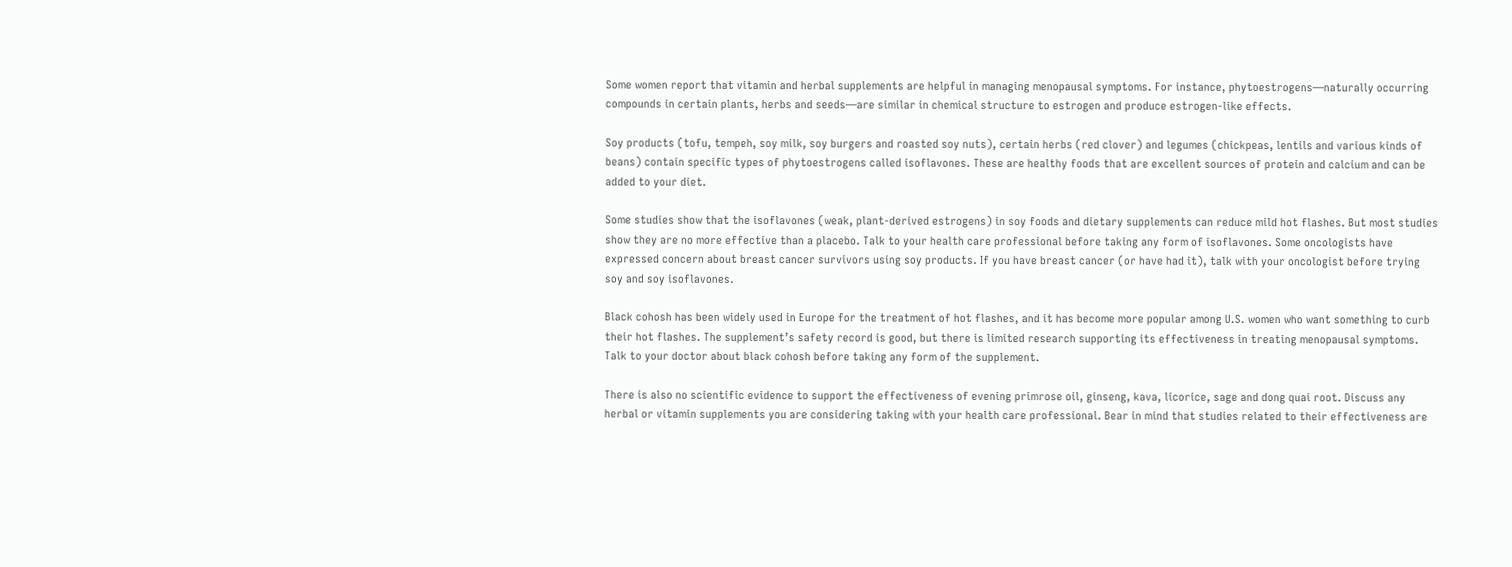Some women report that vitamin and herbal supplements are helpful in managing menopausal symptoms. For instance, phytoestrogens—naturally occurring compounds in certain plants, herbs and seeds—are similar in chemical structure to estrogen and produce estrogen-like effects.

Soy products (tofu, tempeh, soy milk, soy burgers and roasted soy nuts), certain herbs (red clover) and legumes (chickpeas, lentils and various kinds of beans) contain specific types of phytoestrogens called isoflavones. These are healthy foods that are excellent sources of protein and calcium and can be added to your diet.

Some studies show that the isoflavones (weak, plant-derived estrogens) in soy foods and dietary supplements can reduce mild hot flashes. But most studies show they are no more effective than a placebo. Talk to your health care professional before taking any form of isoflavones. Some oncologists have expressed concern about breast cancer survivors using soy products. If you have breast cancer (or have had it), talk with your oncologist before trying soy and soy isoflavones.

Black cohosh has been widely used in Europe for the treatment of hot flashes, and it has become more popular among U.S. women who want something to curb their hot flashes. The supplement’s safety record is good, but there is limited research supporting its effectiveness in treating menopausal symptoms. Talk to your doctor about black cohosh before taking any form of the supplement.

There is also no scientific evidence to support the effectiveness of evening primrose oil, ginseng, kava, licorice, sage and dong quai root. Discuss any herbal or vitamin supplements you are considering taking with your health care professional. Bear in mind that studies related to their effectiveness are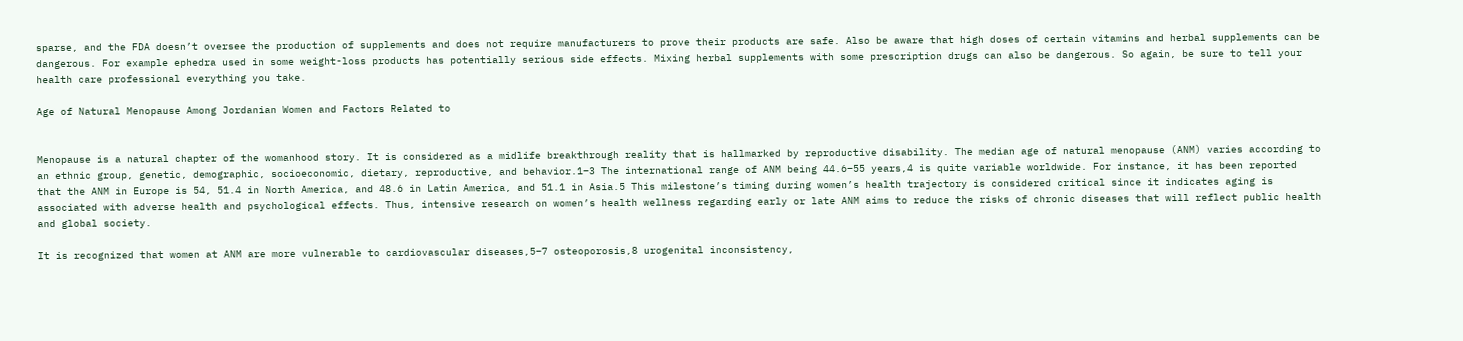sparse, and the FDA doesn’t oversee the production of supplements and does not require manufacturers to prove their products are safe. Also be aware that high doses of certain vitamins and herbal supplements can be dangerous. For example ephedra used in some weight-loss products has potentially serious side effects. Mixing herbal supplements with some prescription drugs can also be dangerous. So again, be sure to tell your health care professional everything you take.

Age of Natural Menopause Among Jordanian Women and Factors Related to


Menopause is a natural chapter of the womanhood story. It is considered as a midlife breakthrough reality that is hallmarked by reproductive disability. The median age of natural menopause (ANM) varies according to an ethnic group, genetic, demographic, socioeconomic, dietary, reproductive, and behavior.1–3 The international range of ANM being 44.6–55 years,4 is quite variable worldwide. For instance, it has been reported that the ANM in Europe is 54, 51.4 in North America, and 48.6 in Latin America, and 51.1 in Asia.5 This milestone’s timing during women’s health trajectory is considered critical since it indicates aging is associated with adverse health and psychological effects. Thus, intensive research on women’s health wellness regarding early or late ANM aims to reduce the risks of chronic diseases that will reflect public health and global society.

It is recognized that women at ANM are more vulnerable to cardiovascular diseases,5–7 osteoporosis,8 urogenital inconsistency,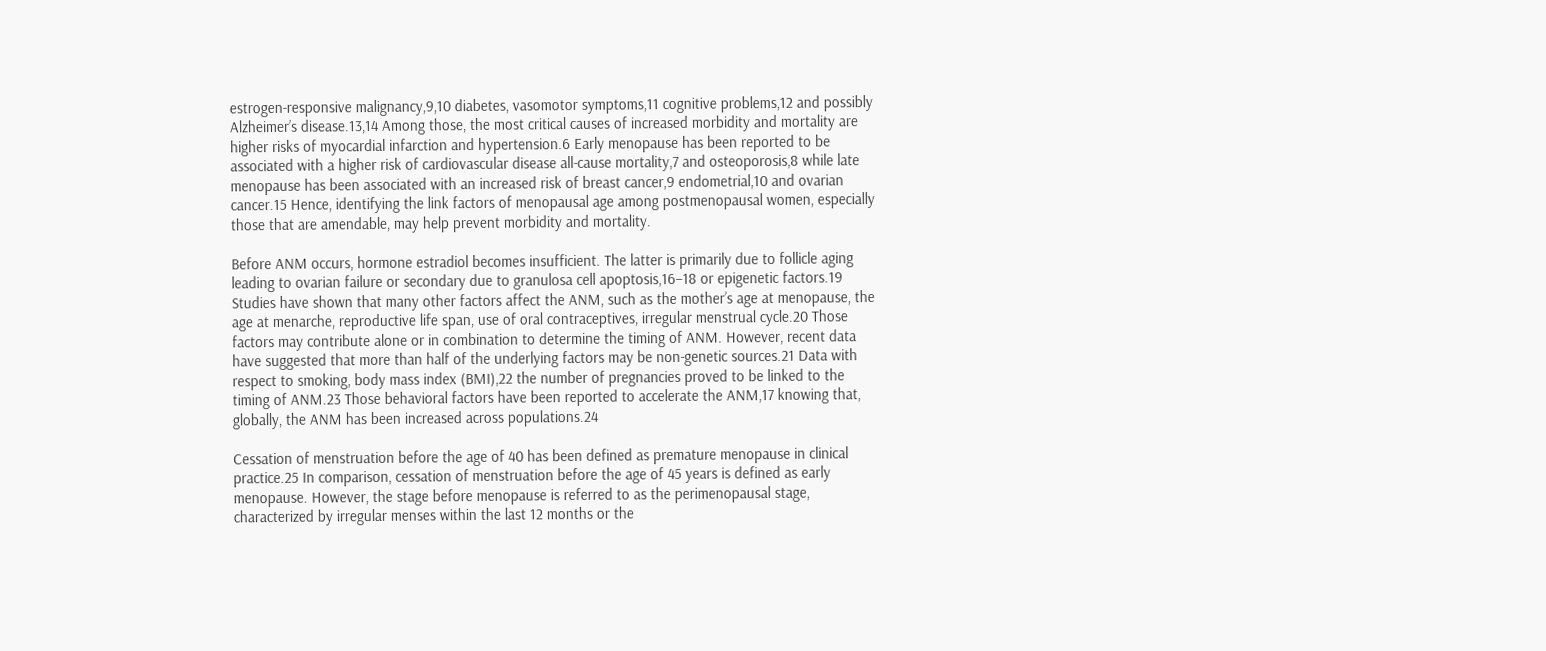estrogen-responsive malignancy,9,10 diabetes, vasomotor symptoms,11 cognitive problems,12 and possibly Alzheimer’s disease.13,14 Among those, the most critical causes of increased morbidity and mortality are higher risks of myocardial infarction and hypertension.6 Early menopause has been reported to be associated with a higher risk of cardiovascular disease all-cause mortality,7 and osteoporosis,8 while late menopause has been associated with an increased risk of breast cancer,9 endometrial,10 and ovarian cancer.15 Hence, identifying the link factors of menopausal age among postmenopausal women, especially those that are amendable, may help prevent morbidity and mortality.

Before ANM occurs, hormone estradiol becomes insufficient. The latter is primarily due to follicle aging leading to ovarian failure or secondary due to granulosa cell apoptosis,16–18 or epigenetic factors.19 Studies have shown that many other factors affect the ANM, such as the mother’s age at menopause, the age at menarche, reproductive life span, use of oral contraceptives, irregular menstrual cycle.20 Those factors may contribute alone or in combination to determine the timing of ANM. However, recent data have suggested that more than half of the underlying factors may be non-genetic sources.21 Data with respect to smoking, body mass index (BMI),22 the number of pregnancies proved to be linked to the timing of ANM.23 Those behavioral factors have been reported to accelerate the ANM,17 knowing that, globally, the ANM has been increased across populations.24

Cessation of menstruation before the age of 40 has been defined as premature menopause in clinical practice.25 In comparison, cessation of menstruation before the age of 45 years is defined as early menopause. However, the stage before menopause is referred to as the perimenopausal stage, characterized by irregular menses within the last 12 months or the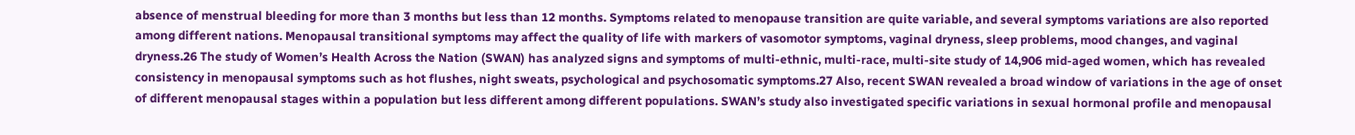absence of menstrual bleeding for more than 3 months but less than 12 months. Symptoms related to menopause transition are quite variable, and several symptoms variations are also reported among different nations. Menopausal transitional symptoms may affect the quality of life with markers of vasomotor symptoms, vaginal dryness, sleep problems, mood changes, and vaginal dryness.26 The study of Women’s Health Across the Nation (SWAN) has analyzed signs and symptoms of multi-ethnic, multi-race, multi-site study of 14,906 mid-aged women, which has revealed consistency in menopausal symptoms such as hot flushes, night sweats, psychological and psychosomatic symptoms.27 Also, recent SWAN revealed a broad window of variations in the age of onset of different menopausal stages within a population but less different among different populations. SWAN’s study also investigated specific variations in sexual hormonal profile and menopausal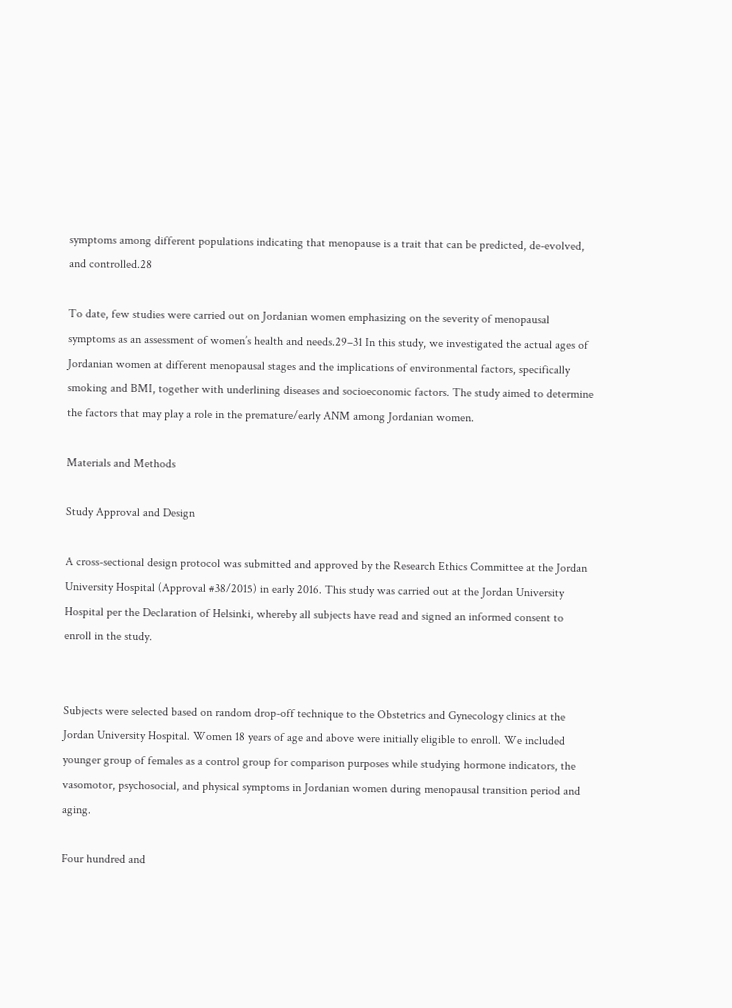symptoms among different populations indicating that menopause is a trait that can be predicted, de-evolved, and controlled.28

To date, few studies were carried out on Jordanian women emphasizing on the severity of menopausal symptoms as an assessment of women’s health and needs.29–31 In this study, we investigated the actual ages of Jordanian women at different menopausal stages and the implications of environmental factors, specifically smoking and BMI, together with underlining diseases and socioeconomic factors. The study aimed to determine the factors that may play a role in the premature/early ANM among Jordanian women.

Materials and Methods

Study Approval and Design

A cross-sectional design protocol was submitted and approved by the Research Ethics Committee at the Jordan University Hospital (Approval #38/2015) in early 2016. This study was carried out at the Jordan University Hospital per the Declaration of Helsinki, whereby all subjects have read and signed an informed consent to enroll in the study.


Subjects were selected based on random drop-off technique to the Obstetrics and Gynecology clinics at the Jordan University Hospital. Women 18 years of age and above were initially eligible to enroll. We included younger group of females as a control group for comparison purposes while studying hormone indicators, the vasomotor, psychosocial, and physical symptoms in Jordanian women during menopausal transition period and aging.

Four hundred and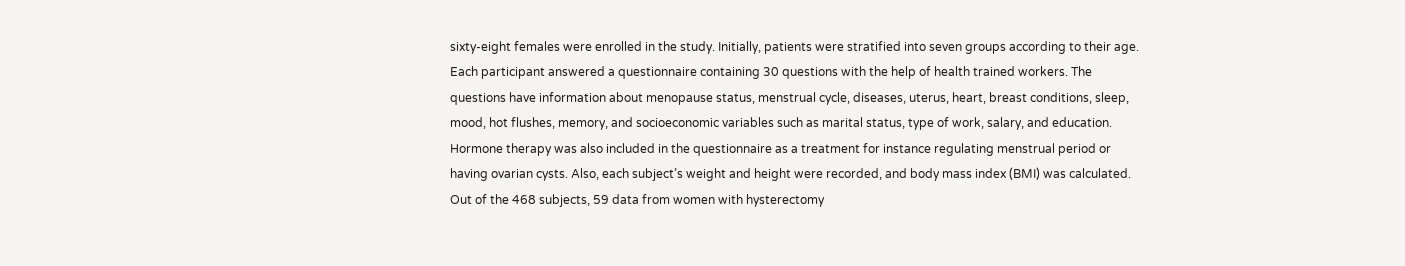sixty-eight females were enrolled in the study. Initially, patients were stratified into seven groups according to their age. Each participant answered a questionnaire containing 30 questions with the help of health trained workers. The questions have information about menopause status, menstrual cycle, diseases, uterus, heart, breast conditions, sleep, mood, hot flushes, memory, and socioeconomic variables such as marital status, type of work, salary, and education. Hormone therapy was also included in the questionnaire as a treatment for instance regulating menstrual period or having ovarian cysts. Also, each subject’s weight and height were recorded, and body mass index (BMI) was calculated. Out of the 468 subjects, 59 data from women with hysterectomy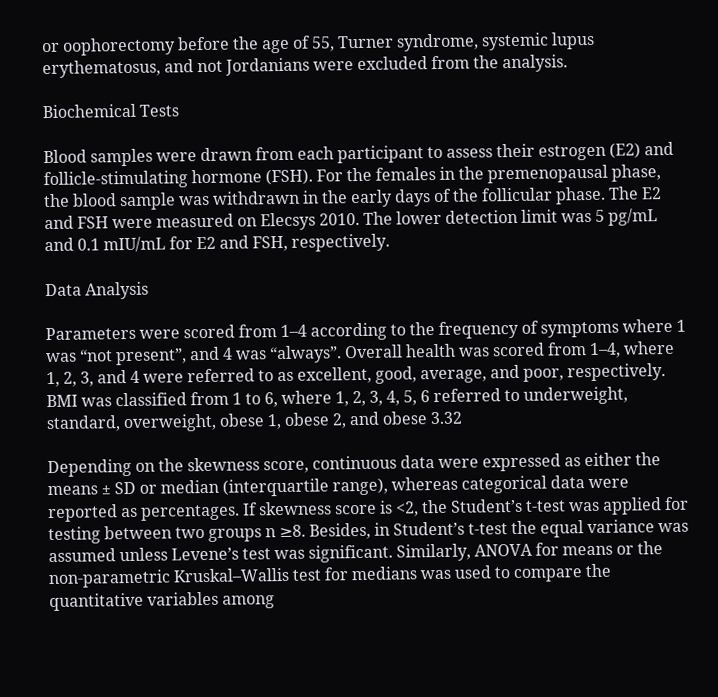or oophorectomy before the age of 55, Turner syndrome, systemic lupus erythematosus, and not Jordanians were excluded from the analysis.

Biochemical Tests

Blood samples were drawn from each participant to assess their estrogen (E2) and follicle-stimulating hormone (FSH). For the females in the premenopausal phase, the blood sample was withdrawn in the early days of the follicular phase. The E2 and FSH were measured on Elecsys 2010. The lower detection limit was 5 pg/mL and 0.1 mIU/mL for E2 and FSH, respectively.

Data Analysis

Parameters were scored from 1–4 according to the frequency of symptoms where 1 was “not present”, and 4 was “always”. Overall health was scored from 1–4, where 1, 2, 3, and 4 were referred to as excellent, good, average, and poor, respectively. BMI was classified from 1 to 6, where 1, 2, 3, 4, 5, 6 referred to underweight, standard, overweight, obese 1, obese 2, and obese 3.32

Depending on the skewness score, continuous data were expressed as either the means ± SD or median (interquartile range), whereas categorical data were reported as percentages. If skewness score is <2, the Student’s t-test was applied for testing between two groups n ≥8. Besides, in Student’s t-test the equal variance was assumed unless Levene’s test was significant. Similarly, ANOVA for means or the non-parametric Kruskal–Wallis test for medians was used to compare the quantitative variables among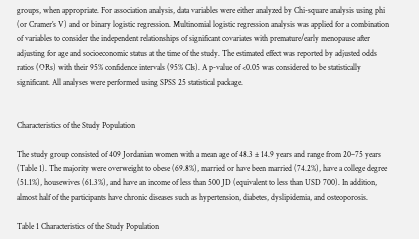groups, when appropriate. For association analysis, data variables were either analyzed by Chi-square analysis using phi (or Cramer’s V) and or binary logistic regression. Multinomial logistic regression analysis was applied for a combination of variables to consider the independent relationships of significant covariates with premature/early menopause after adjusting for age and socioeconomic status at the time of the study. The estimated effect was reported by adjusted odds ratios (ORs) with their 95% confidence intervals (95% CIs). A p-value of <0.05 was considered to be statistically significant. All analyses were performed using SPSS 25 statistical package.


Characteristics of the Study Population

The study group consisted of 409 Jordanian women with a mean age of 48.3 ± 14.9 years and range from 20–75 years (Table 1). The majority were overweight to obese (69.8%), married or have been married (74.2%), have a college degree (51.1%), housewives (61.3%), and have an income of less than 500 JD (equivalent to less than USD 700). In addition, almost half of the participants have chronic diseases such as hypertension, diabetes, dyslipidemia, and osteoporosis.

Table 1 Characteristics of the Study Population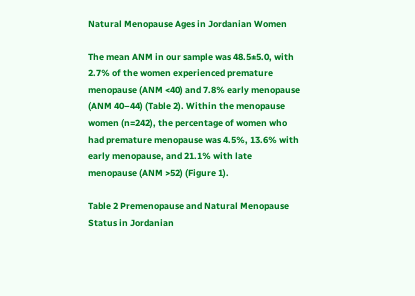Natural Menopause Ages in Jordanian Women

The mean ANM in our sample was 48.5±5.0, with 2.7% of the women experienced premature menopause (ANM <40) and 7.8% early menopause (ANM 40–44) (Table 2). Within the menopause women (n=242), the percentage of women who had premature menopause was 4.5%, 13.6% with early menopause, and 21.1% with late menopause (ANM >52) (Figure 1).

Table 2 Premenopause and Natural Menopause Status in Jordanian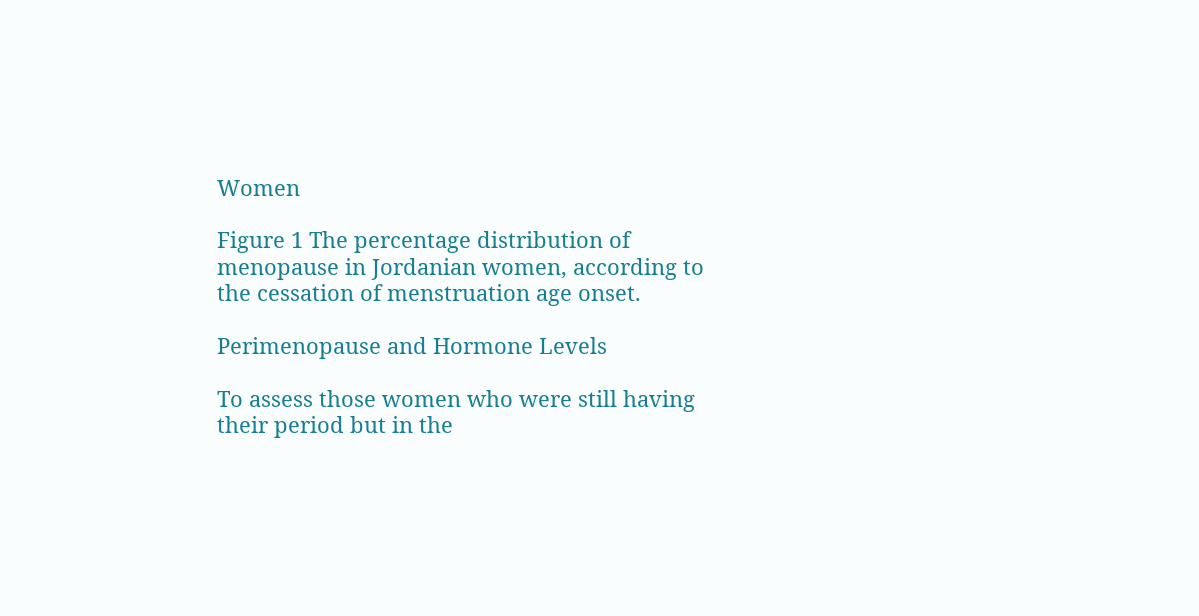Women

Figure 1 The percentage distribution of menopause in Jordanian women, according to the cessation of menstruation age onset.

Perimenopause and Hormone Levels

To assess those women who were still having their period but in the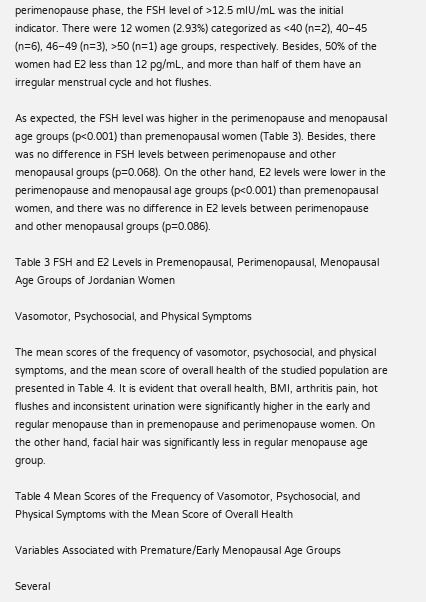perimenopause phase, the FSH level of >12.5 mIU/mL was the initial indicator. There were 12 women (2.93%) categorized as <40 (n=2), 40–45 (n=6), 46–49 (n=3), >50 (n=1) age groups, respectively. Besides, 50% of the women had E2 less than 12 pg/mL, and more than half of them have an irregular menstrual cycle and hot flushes.

As expected, the FSH level was higher in the perimenopause and menopausal age groups (p<0.001) than premenopausal women (Table 3). Besides, there was no difference in FSH levels between perimenopause and other menopausal groups (p=0.068). On the other hand, E2 levels were lower in the perimenopause and menopausal age groups (p<0.001) than premenopausal women, and there was no difference in E2 levels between perimenopause and other menopausal groups (p=0.086).

Table 3 FSH and E2 Levels in Premenopausal, Perimenopausal, Menopausal Age Groups of Jordanian Women

Vasomotor, Psychosocial, and Physical Symptoms

The mean scores of the frequency of vasomotor, psychosocial, and physical symptoms, and the mean score of overall health of the studied population are presented in Table 4. It is evident that overall health, BMI, arthritis pain, hot flushes and inconsistent urination were significantly higher in the early and regular menopause than in premenopause and perimenopause women. On the other hand, facial hair was significantly less in regular menopause age group.

Table 4 Mean Scores of the Frequency of Vasomotor, Psychosocial, and Physical Symptoms with the Mean Score of Overall Health

Variables Associated with Premature/Early Menopausal Age Groups

Several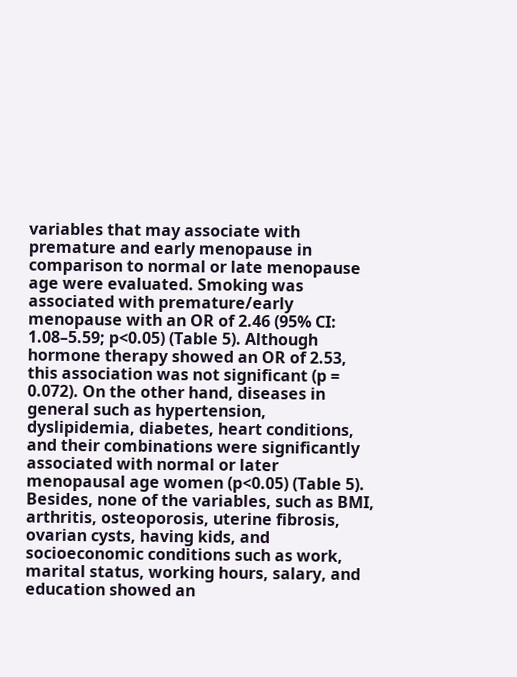variables that may associate with premature and early menopause in comparison to normal or late menopause age were evaluated. Smoking was associated with premature/early menopause with an OR of 2.46 (95% CI: 1.08–5.59; p<0.05) (Table 5). Although hormone therapy showed an OR of 2.53, this association was not significant (p = 0.072). On the other hand, diseases in general such as hypertension, dyslipidemia, diabetes, heart conditions, and their combinations were significantly associated with normal or later menopausal age women (p<0.05) (Table 5). Besides, none of the variables, such as BMI, arthritis, osteoporosis, uterine fibrosis, ovarian cysts, having kids, and socioeconomic conditions such as work, marital status, working hours, salary, and education showed an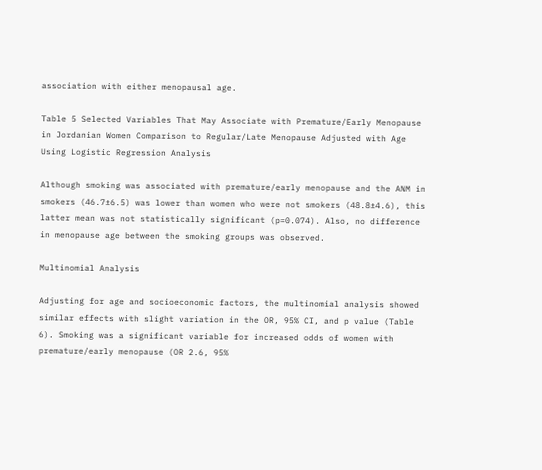association with either menopausal age.

Table 5 Selected Variables That May Associate with Premature/Early Menopause in Jordanian Women Comparison to Regular/Late Menopause Adjusted with Age Using Logistic Regression Analysis

Although smoking was associated with premature/early menopause and the ANM in smokers (46.7±6.5) was lower than women who were not smokers (48.8±4.6), this latter mean was not statistically significant (p=0.074). Also, no difference in menopause age between the smoking groups was observed.

Multinomial Analysis

Adjusting for age and socioeconomic factors, the multinomial analysis showed similar effects with slight variation in the OR, 95% CI, and p value (Table 6). Smoking was a significant variable for increased odds of women with premature/early menopause (OR 2.6, 95%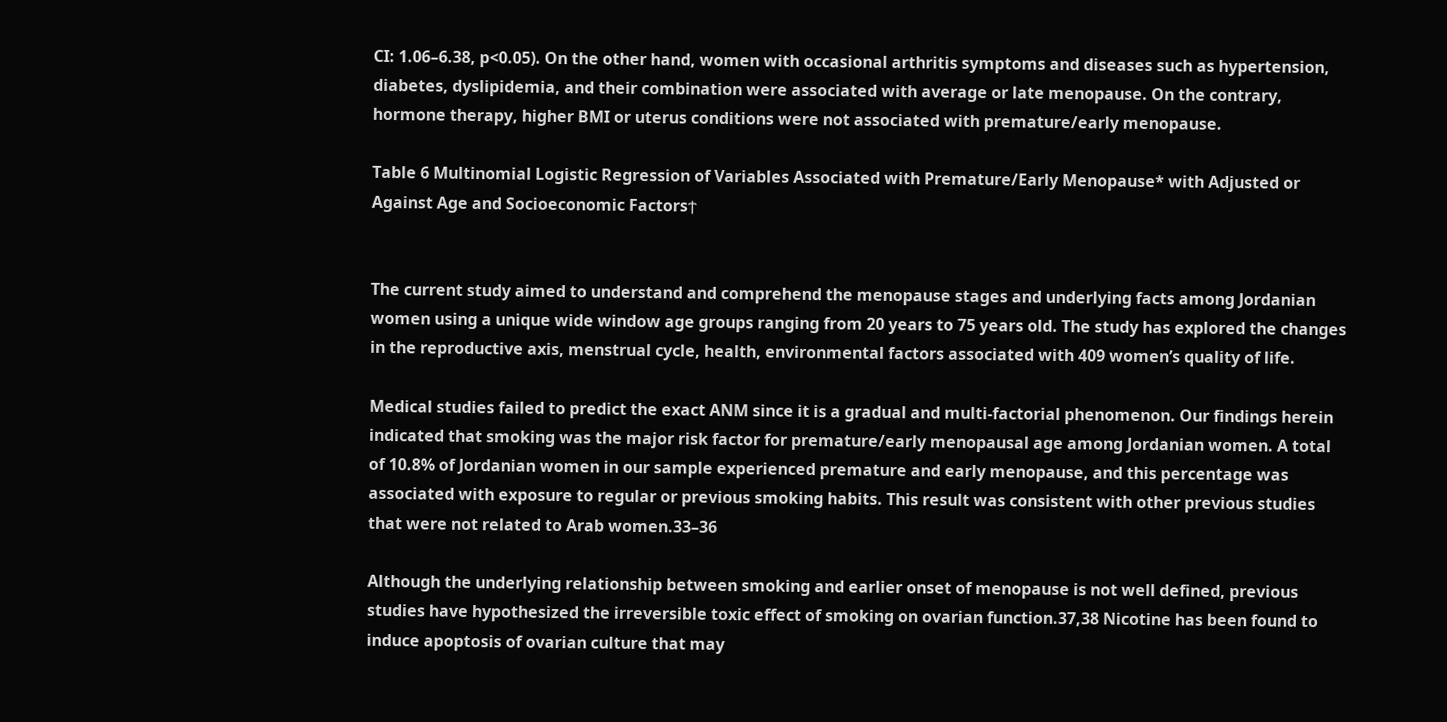CI: 1.06–6.38, p<0.05). On the other hand, women with occasional arthritis symptoms and diseases such as hypertension, diabetes, dyslipidemia, and their combination were associated with average or late menopause. On the contrary, hormone therapy, higher BMI or uterus conditions were not associated with premature/early menopause.

Table 6 Multinomial Logistic Regression of Variables Associated with Premature/Early Menopause* with Adjusted or Against Age and Socioeconomic Factorsϯ


The current study aimed to understand and comprehend the menopause stages and underlying facts among Jordanian women using a unique wide window age groups ranging from 20 years to 75 years old. The study has explored the changes in the reproductive axis, menstrual cycle, health, environmental factors associated with 409 women’s quality of life.

Medical studies failed to predict the exact ANM since it is a gradual and multi-factorial phenomenon. Our findings herein indicated that smoking was the major risk factor for premature/early menopausal age among Jordanian women. A total of 10.8% of Jordanian women in our sample experienced premature and early menopause, and this percentage was associated with exposure to regular or previous smoking habits. This result was consistent with other previous studies that were not related to Arab women.33–36

Although the underlying relationship between smoking and earlier onset of menopause is not well defined, previous studies have hypothesized the irreversible toxic effect of smoking on ovarian function.37,38 Nicotine has been found to induce apoptosis of ovarian culture that may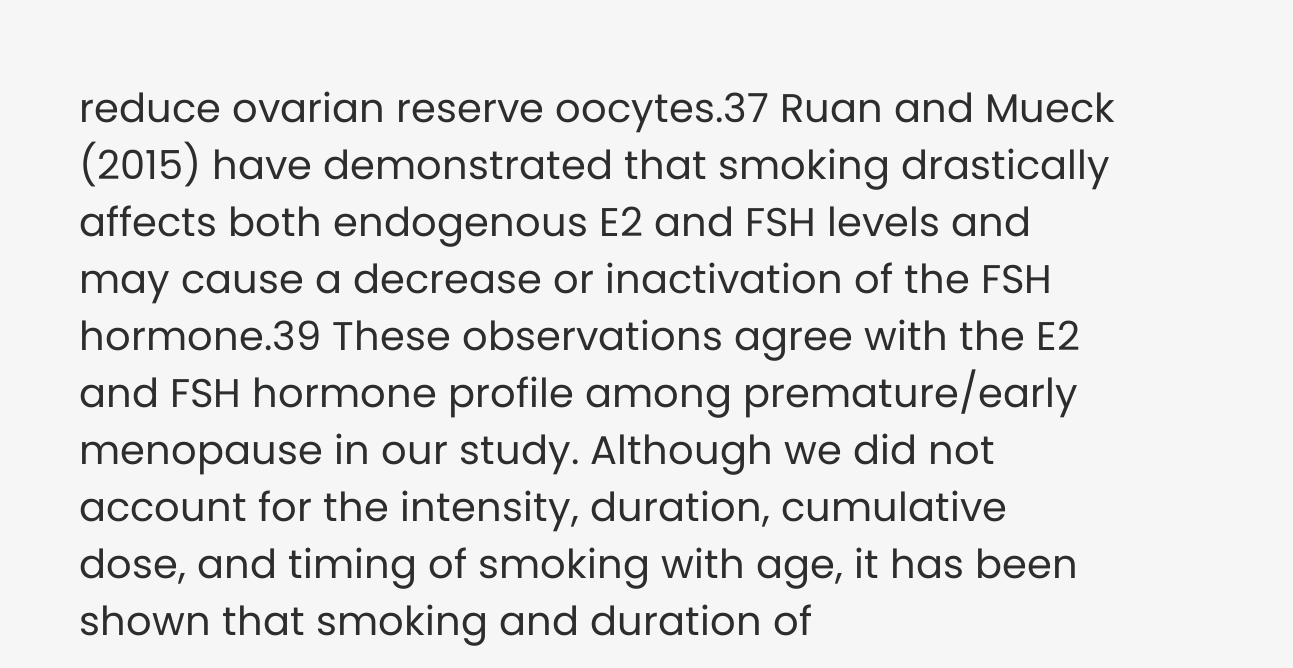reduce ovarian reserve oocytes.37 Ruan and Mueck (2015) have demonstrated that smoking drastically affects both endogenous E2 and FSH levels and may cause a decrease or inactivation of the FSH hormone.39 These observations agree with the E2 and FSH hormone profile among premature/early menopause in our study. Although we did not account for the intensity, duration, cumulative dose, and timing of smoking with age, it has been shown that smoking and duration of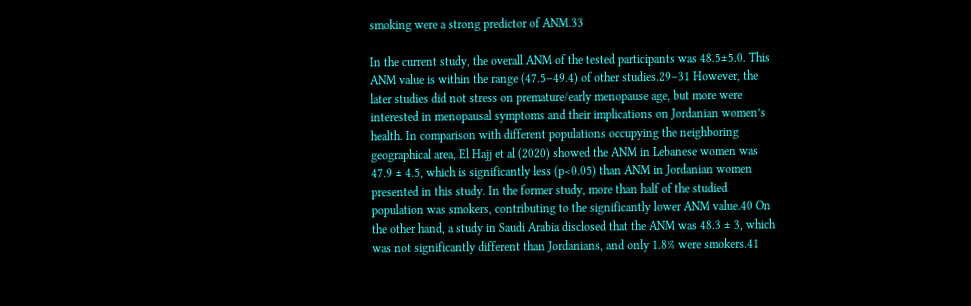smoking were a strong predictor of ANM.33

In the current study, the overall ANM of the tested participants was 48.5±5.0. This ANM value is within the range (47.5–49.4) of other studies.29–31 However, the later studies did not stress on premature/early menopause age, but more were interested in menopausal symptoms and their implications on Jordanian women’s health. In comparison with different populations occupying the neighboring geographical area, El Hajj et al (2020) showed the ANM in Lebanese women was 47.9 ± 4.5, which is significantly less (p<0.05) than ANM in Jordanian women presented in this study. In the former study, more than half of the studied population was smokers, contributing to the significantly lower ANM value.40 On the other hand, a study in Saudi Arabia disclosed that the ANM was 48.3 ± 3, which was not significantly different than Jordanians, and only 1.8% were smokers.41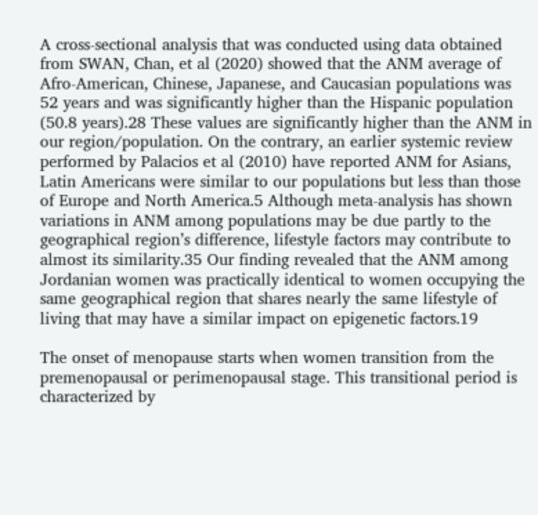A cross-sectional analysis that was conducted using data obtained from SWAN, Chan, et al (2020) showed that the ANM average of Afro-American, Chinese, Japanese, and Caucasian populations was 52 years and was significantly higher than the Hispanic population (50.8 years).28 These values are significantly higher than the ANM in our region/population. On the contrary, an earlier systemic review performed by Palacios et al (2010) have reported ANM for Asians, Latin Americans were similar to our populations but less than those of Europe and North America.5 Although meta-analysis has shown variations in ANM among populations may be due partly to the geographical region’s difference, lifestyle factors may contribute to almost its similarity.35 Our finding revealed that the ANM among Jordanian women was practically identical to women occupying the same geographical region that shares nearly the same lifestyle of living that may have a similar impact on epigenetic factors.19

The onset of menopause starts when women transition from the premenopausal or perimenopausal stage. This transitional period is characterized by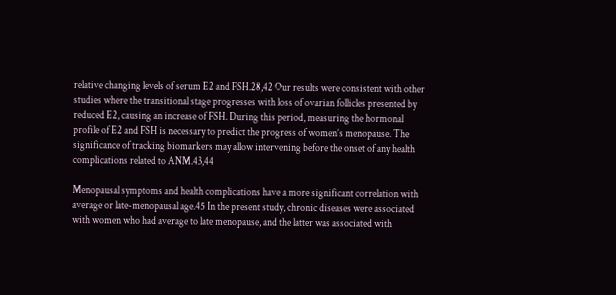relative changing levels of serum E2 and FSH.28,42 Our results were consistent with other studies where the transitional stage progresses with loss of ovarian follicles presented by reduced E2, causing an increase of FSH. During this period, measuring the hormonal profile of E2 and FSH is necessary to predict the progress of women’s menopause. The significance of tracking biomarkers may allow intervening before the onset of any health complications related to ANM.43,44

Menopausal symptoms and health complications have a more significant correlation with average or late-menopausal age.45 In the present study, chronic diseases were associated with women who had average to late menopause, and the latter was associated with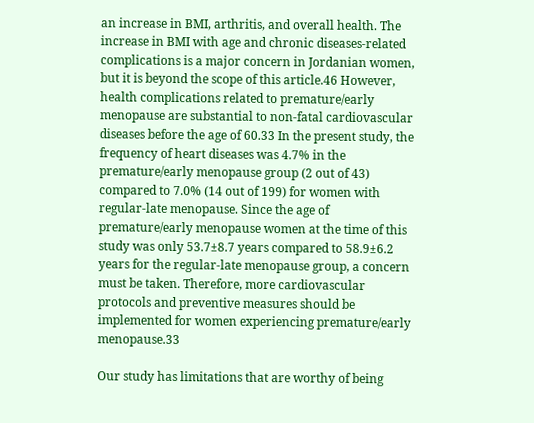an increase in BMI, arthritis, and overall health. The increase in BMI with age and chronic diseases-related complications is a major concern in Jordanian women, but it is beyond the scope of this article.46 However, health complications related to premature/early menopause are substantial to non-fatal cardiovascular diseases before the age of 60.33 In the present study, the frequency of heart diseases was 4.7% in the premature/early menopause group (2 out of 43) compared to 7.0% (14 out of 199) for women with regular-late menopause. Since the age of premature/early menopause women at the time of this study was only 53.7±8.7 years compared to 58.9±6.2 years for the regular-late menopause group, a concern must be taken. Therefore, more cardiovascular protocols and preventive measures should be implemented for women experiencing premature/early menopause.33

Our study has limitations that are worthy of being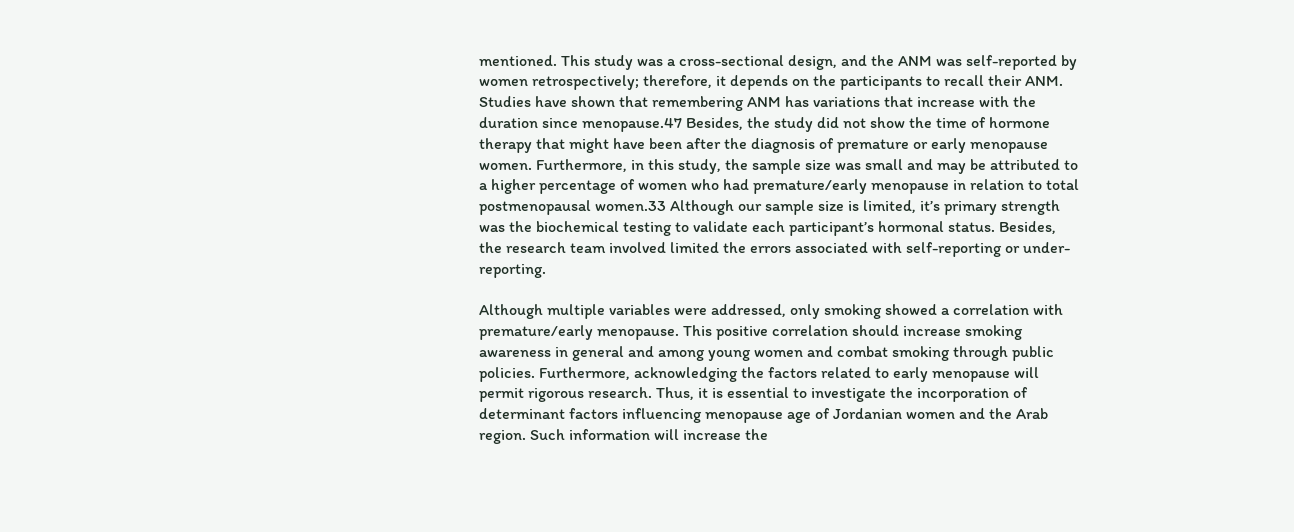mentioned. This study was a cross-sectional design, and the ANM was self-reported by women retrospectively; therefore, it depends on the participants to recall their ANM. Studies have shown that remembering ANM has variations that increase with the duration since menopause.47 Besides, the study did not show the time of hormone therapy that might have been after the diagnosis of premature or early menopause women. Furthermore, in this study, the sample size was small and may be attributed to a higher percentage of women who had premature/early menopause in relation to total postmenopausal women.33 Although our sample size is limited, it’s primary strength was the biochemical testing to validate each participant’s hormonal status. Besides, the research team involved limited the errors associated with self-reporting or under-reporting.

Although multiple variables were addressed, only smoking showed a correlation with premature/early menopause. This positive correlation should increase smoking awareness in general and among young women and combat smoking through public policies. Furthermore, acknowledging the factors related to early menopause will permit rigorous research. Thus, it is essential to investigate the incorporation of determinant factors influencing menopause age of Jordanian women and the Arab region. Such information will increase the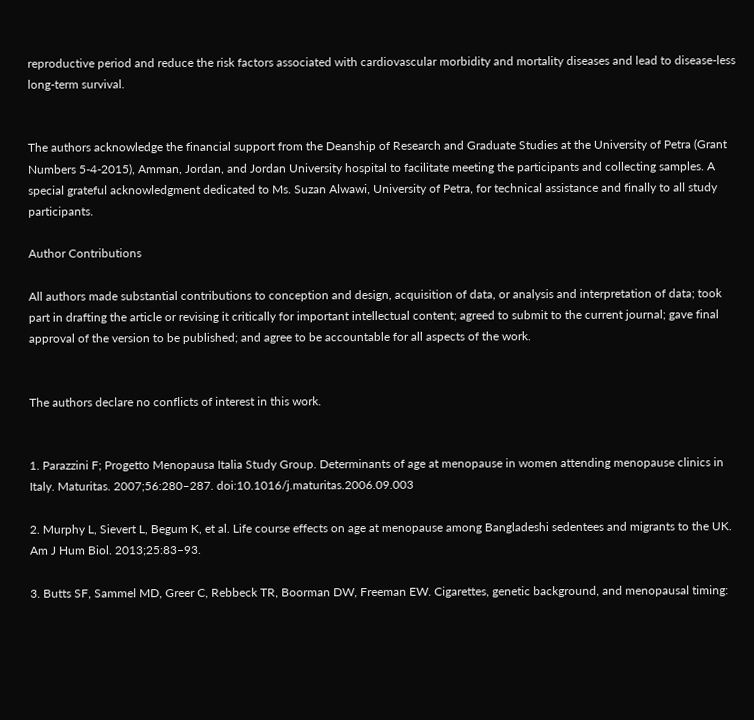reproductive period and reduce the risk factors associated with cardiovascular morbidity and mortality diseases and lead to disease-less long-term survival.


The authors acknowledge the financial support from the Deanship of Research and Graduate Studies at the University of Petra (Grant Numbers 5-4-2015), Amman, Jordan, and Jordan University hospital to facilitate meeting the participants and collecting samples. A special grateful acknowledgment dedicated to Ms. Suzan Alwawi, University of Petra, for technical assistance and finally to all study participants.

Author Contributions

All authors made substantial contributions to conception and design, acquisition of data, or analysis and interpretation of data; took part in drafting the article or revising it critically for important intellectual content; agreed to submit to the current journal; gave final approval of the version to be published; and agree to be accountable for all aspects of the work.


The authors declare no conflicts of interest in this work.


1. Parazzini F; Progetto Menopausa Italia Study Group. Determinants of age at menopause in women attending menopause clinics in Italy. Maturitas. 2007;56:280–287. doi:10.1016/j.maturitas.2006.09.003

2. Murphy L, Sievert L, Begum K, et al. Life course effects on age at menopause among Bangladeshi sedentees and migrants to the UK. Am J Hum Biol. 2013;25:83–93.

3. Butts SF, Sammel MD, Greer C, Rebbeck TR, Boorman DW, Freeman EW. Cigarettes, genetic background, and menopausal timing: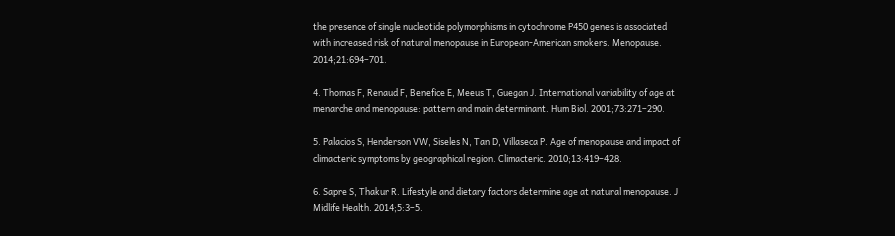the presence of single nucleotide polymorphisms in cytochrome P450 genes is associated with increased risk of natural menopause in European-American smokers. Menopause. 2014;21:694–701.

4. Thomas F, Renaud F, Benefice E, Meeus T, Guegan J. International variability of age at menarche and menopause: pattern and main determinant. Hum Biol. 2001;73:271–290.

5. Palacios S, Henderson VW, Siseles N, Tan D, Villaseca P. Age of menopause and impact of climacteric symptoms by geographical region. Climacteric. 2010;13:419–428.

6. Sapre S, Thakur R. Lifestyle and dietary factors determine age at natural menopause. J Midlife Health. 2014;5:3–5.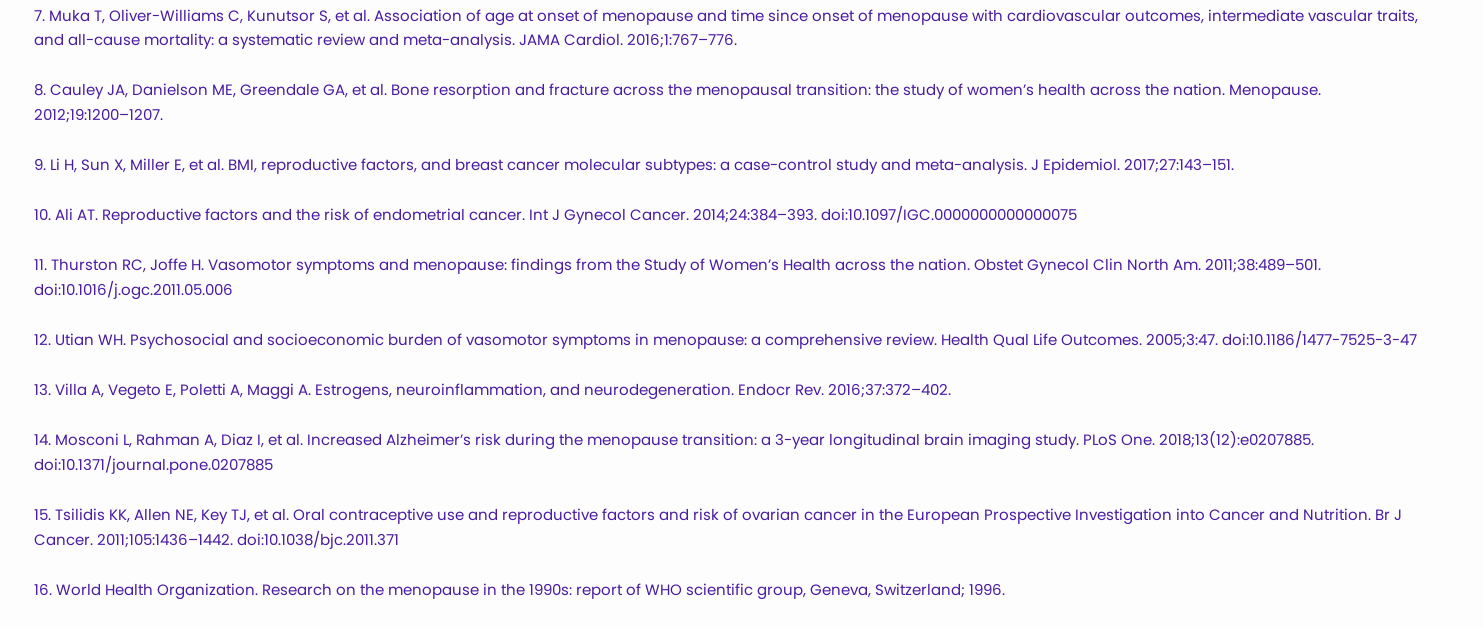7. Muka T, Oliver-Williams C, Kunutsor S, et al. Association of age at onset of menopause and time since onset of menopause with cardiovascular outcomes, intermediate vascular traits, and all-cause mortality: a systematic review and meta-analysis. JAMA Cardiol. 2016;1:767–776.

8. Cauley JA, Danielson ME, Greendale GA, et al. Bone resorption and fracture across the menopausal transition: the study of women’s health across the nation. Menopause. 2012;19:1200–1207.

9. Li H, Sun X, Miller E, et al. BMI, reproductive factors, and breast cancer molecular subtypes: a case-control study and meta-analysis. J Epidemiol. 2017;27:143–151.

10. Ali AT. Reproductive factors and the risk of endometrial cancer. Int J Gynecol Cancer. 2014;24:384–393. doi:10.1097/IGC.0000000000000075

11. Thurston RC, Joffe H. Vasomotor symptoms and menopause: findings from the Study of Women’s Health across the nation. Obstet Gynecol Clin North Am. 2011;38:489–501. doi:10.1016/j.ogc.2011.05.006

12. Utian WH. Psychosocial and socioeconomic burden of vasomotor symptoms in menopause: a comprehensive review. Health Qual Life Outcomes. 2005;3:47. doi:10.1186/1477-7525-3-47

13. Villa A, Vegeto E, Poletti A, Maggi A. Estrogens, neuroinflammation, and neurodegeneration. Endocr Rev. 2016;37:372–402.

14. Mosconi L, Rahman A, Diaz I, et al. Increased Alzheimer’s risk during the menopause transition: a 3-year longitudinal brain imaging study. PLoS One. 2018;13(12):e0207885. doi:10.1371/journal.pone.0207885

15. Tsilidis KK, Allen NE, Key TJ, et al. Oral contraceptive use and reproductive factors and risk of ovarian cancer in the European Prospective Investigation into Cancer and Nutrition. Br J Cancer. 2011;105:1436–1442. doi:10.1038/bjc.2011.371

16. World Health Organization. Research on the menopause in the 1990s: report of WHO scientific group, Geneva, Switzerland; 1996.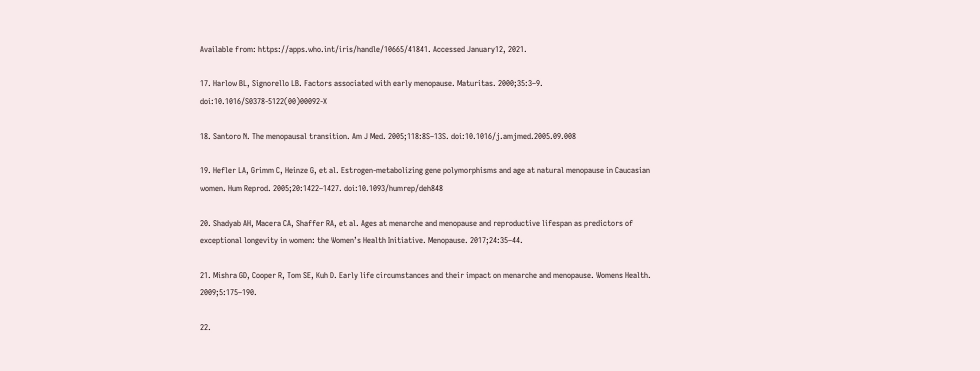Available from: https://apps.who.int/iris/handle/10665/41841. Accessed January12, 2021.

17. Harlow BL, Signorello LB. Factors associated with early menopause. Maturitas. 2000;35:3–9. doi:10.1016/S0378-5122(00)00092-X

18. Santoro N. The menopausal transition. Am J Med. 2005;118:8S–13S. doi:10.1016/j.amjmed.2005.09.008

19. Hefler LA, Grimm C, Heinze G, et al. Estrogen-metabolizing gene polymorphisms and age at natural menopause in Caucasian women. Hum Reprod. 2005;20:1422–1427. doi:10.1093/humrep/deh848

20. Shadyab AH, Macera CA, Shaffer RA, et al. Ages at menarche and menopause and reproductive lifespan as predictors of exceptional longevity in women: the Women’s Health Initiative. Menopause. 2017;24:35–44.

21. Mishra GD, Cooper R, Tom SE, Kuh D. Early life circumstances and their impact on menarche and menopause. Womens Health. 2009;5:175–190.

22.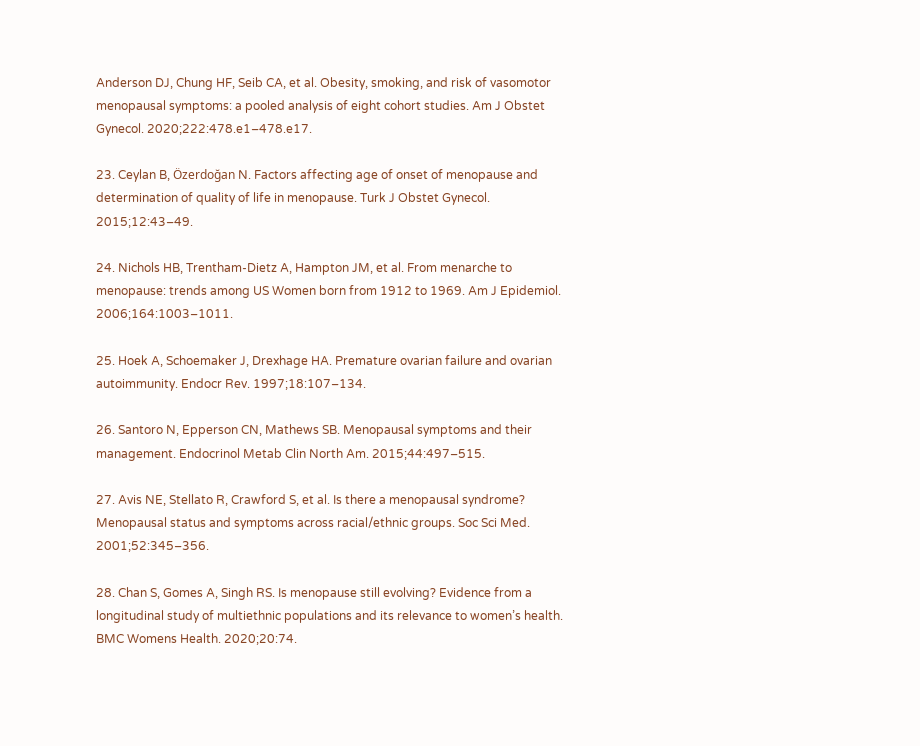Anderson DJ, Chung HF, Seib CA, et al. Obesity, smoking, and risk of vasomotor menopausal symptoms: a pooled analysis of eight cohort studies. Am J Obstet Gynecol. 2020;222:478.e1–478.e17.

23. Ceylan B, Özerdoğan N. Factors affecting age of onset of menopause and determination of quality of life in menopause. Turk J Obstet Gynecol. 2015;12:43–49.

24. Nichols HB, Trentham-Dietz A, Hampton JM, et al. From menarche to menopause: trends among US Women born from 1912 to 1969. Am J Epidemiol. 2006;164:1003–1011.

25. Hoek A, Schoemaker J, Drexhage HA. Premature ovarian failure and ovarian autoimmunity. Endocr Rev. 1997;18:107–134.

26. Santoro N, Epperson CN, Mathews SB. Menopausal symptoms and their management. Endocrinol Metab Clin North Am. 2015;44:497–515.

27. Avis NE, Stellato R, Crawford S, et al. Is there a menopausal syndrome? Menopausal status and symptoms across racial/ethnic groups. Soc Sci Med. 2001;52:345–356.

28. Chan S, Gomes A, Singh RS. Is menopause still evolving? Evidence from a longitudinal study of multiethnic populations and its relevance to women’s health. BMC Womens Health. 2020;20:74.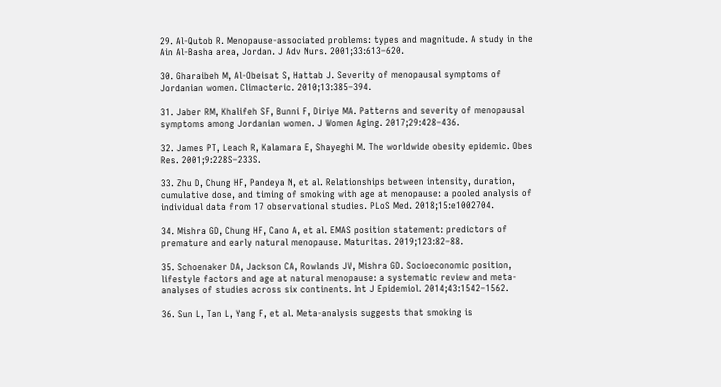29. Al-Qutob R. Menopause-associated problems: types and magnitude. A study in the Ain Al-Basha area, Jordan. J Adv Nurs. 2001;33:613–620.

30. Gharaibeh M, Al-Obeisat S, Hattab J. Severity of menopausal symptoms of Jordanian women. Climacteric. 2010;13:385–394.

31. Jaber RM, Khalifeh SF, Bunni F, Diriye MA. Patterns and severity of menopausal symptoms among Jordanian women. J Women Aging. 2017;29:428–436.

32. James PT, Leach R, Kalamara E, Shayeghi M. The worldwide obesity epidemic. Obes Res. 2001;9:228S–233S.

33. Zhu D, Chung HF, Pandeya N, et al. Relationships between intensity, duration, cumulative dose, and timing of smoking with age at menopause: a pooled analysis of individual data from 17 observational studies. PLoS Med. 2018;15:e1002704.

34. Mishra GD, Chung HF, Cano A, et al. EMAS position statement: predictors of premature and early natural menopause. Maturitas. 2019;123:82–88.

35. Schoenaker DA, Jackson CA, Rowlands JV, Mishra GD. Socioeconomic position, lifestyle factors and age at natural menopause: a systematic review and meta-analyses of studies across six continents. Int J Epidemiol. 2014;43:1542–1562.

36. Sun L, Tan L, Yang F, et al. Meta-analysis suggests that smoking is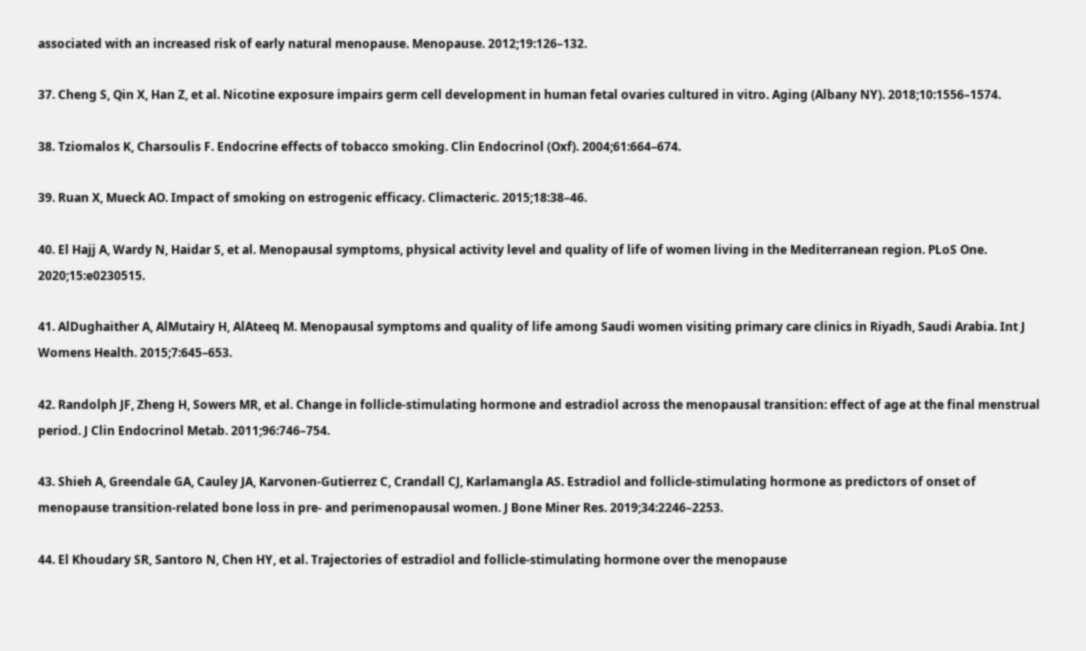associated with an increased risk of early natural menopause. Menopause. 2012;19:126–132.

37. Cheng S, Qin X, Han Z, et al. Nicotine exposure impairs germ cell development in human fetal ovaries cultured in vitro. Aging (Albany NY). 2018;10:1556–1574.

38. Tziomalos K, Charsoulis F. Endocrine effects of tobacco smoking. Clin Endocrinol (Oxf). 2004;61:664–674.

39. Ruan X, Mueck AO. Impact of smoking on estrogenic efficacy. Climacteric. 2015;18:38–46.

40. El Hajj A, Wardy N, Haidar S, et al. Menopausal symptoms, physical activity level and quality of life of women living in the Mediterranean region. PLoS One. 2020;15:e0230515.

41. AlDughaither A, AlMutairy H, AlAteeq M. Menopausal symptoms and quality of life among Saudi women visiting primary care clinics in Riyadh, Saudi Arabia. Int J Womens Health. 2015;7:645–653.

42. Randolph JF, Zheng H, Sowers MR, et al. Change in follicle-stimulating hormone and estradiol across the menopausal transition: effect of age at the final menstrual period. J Clin Endocrinol Metab. 2011;96:746–754.

43. Shieh A, Greendale GA, Cauley JA, Karvonen‐Gutierrez C, Crandall CJ, Karlamangla AS. Estradiol and follicle‐stimulating hormone as predictors of onset of menopause transition‐related bone loss in pre‐ and perimenopausal women. J Bone Miner Res. 2019;34:2246–2253.

44. El Khoudary SR, Santoro N, Chen HY, et al. Trajectories of estradiol and follicle-stimulating hormone over the menopause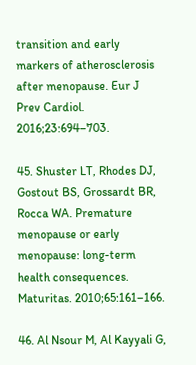transition and early markers of atherosclerosis after menopause. Eur J Prev Cardiol. 2016;23:694–703.

45. Shuster LT, Rhodes DJ, Gostout BS, Grossardt BR, Rocca WA. Premature menopause or early menopause: long-term health consequences. Maturitas. 2010;65:161–166.

46. Al Nsour M, Al Kayyali G,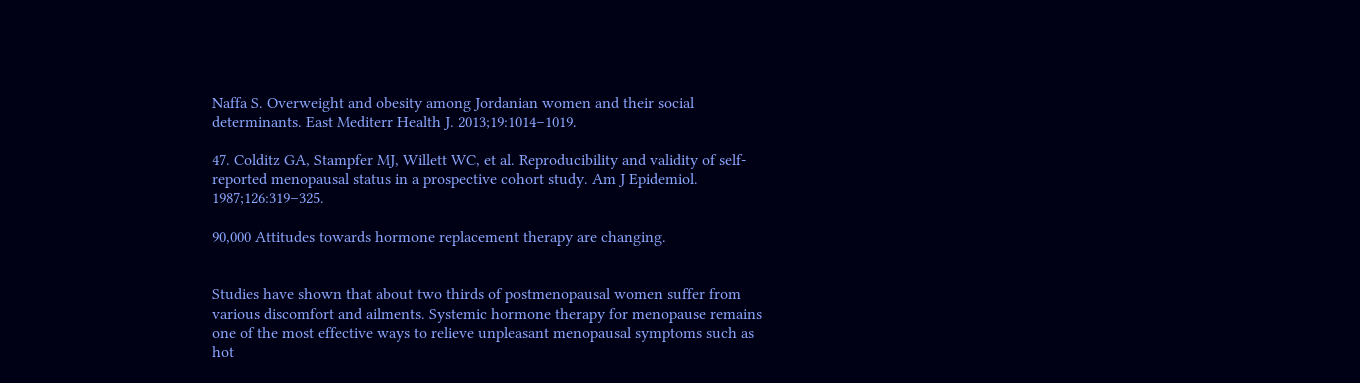Naffa S. Overweight and obesity among Jordanian women and their social determinants. East Mediterr Health J. 2013;19:1014–1019.

47. Colditz GA, Stampfer MJ, Willett WC, et al. Reproducibility and validity of self-reported menopausal status in a prospective cohort study. Am J Epidemiol. 1987;126:319–325.

90,000 Attitudes towards hormone replacement therapy are changing.


Studies have shown that about two thirds of postmenopausal women suffer from various discomfort and ailments. Systemic hormone therapy for menopause remains one of the most effective ways to relieve unpleasant menopausal symptoms such as hot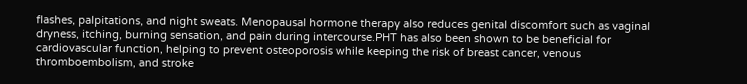flashes, palpitations, and night sweats. Menopausal hormone therapy also reduces genital discomfort such as vaginal dryness, itching, burning sensation, and pain during intercourse.PHT has also been shown to be beneficial for cardiovascular function, helping to prevent osteoporosis while keeping the risk of breast cancer, venous thromboembolism, and stroke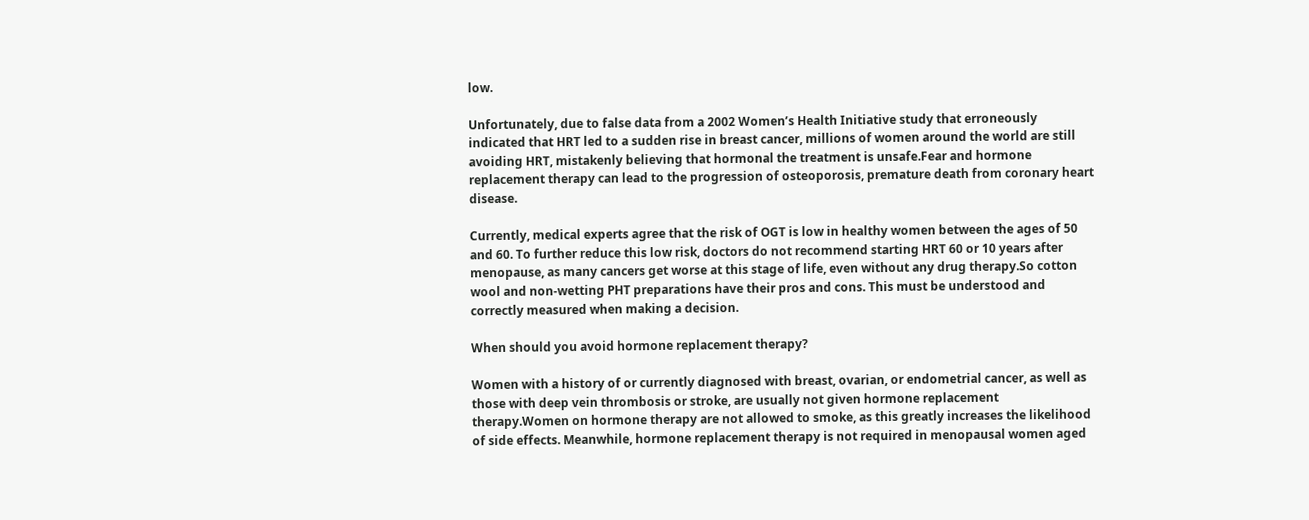low.

Unfortunately, due to false data from a 2002 Women’s Health Initiative study that erroneously indicated that HRT led to a sudden rise in breast cancer, millions of women around the world are still avoiding HRT, mistakenly believing that hormonal the treatment is unsafe.Fear and hormone replacement therapy can lead to the progression of osteoporosis, premature death from coronary heart disease.

Currently, medical experts agree that the risk of OGT is low in healthy women between the ages of 50 and 60. To further reduce this low risk, doctors do not recommend starting HRT 60 or 10 years after menopause, as many cancers get worse at this stage of life, even without any drug therapy.So cotton wool and non-wetting PHT preparations have their pros and cons. This must be understood and correctly measured when making a decision.

When should you avoid hormone replacement therapy?

Women with a history of or currently diagnosed with breast, ovarian, or endometrial cancer, as well as those with deep vein thrombosis or stroke, are usually not given hormone replacement therapy.Women on hormone therapy are not allowed to smoke, as this greatly increases the likelihood of side effects. Meanwhile, hormone replacement therapy is not required in menopausal women aged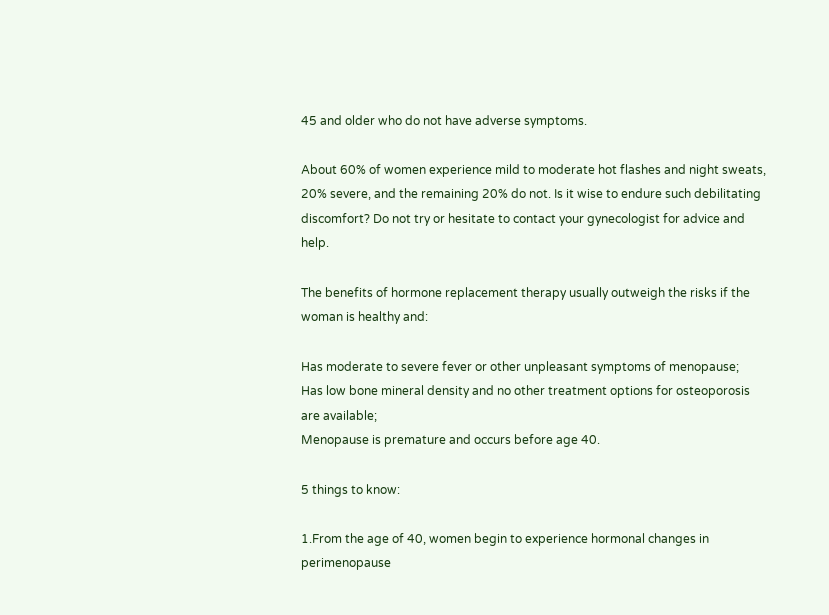45 and older who do not have adverse symptoms.

About 60% of women experience mild to moderate hot flashes and night sweats, 20% severe, and the remaining 20% do not. Is it wise to endure such debilitating discomfort? Do not try or hesitate to contact your gynecologist for advice and help.

The benefits of hormone replacement therapy usually outweigh the risks if the woman is healthy and:

Has moderate to severe fever or other unpleasant symptoms of menopause;
Has low bone mineral density and no other treatment options for osteoporosis are available;
Menopause is premature and occurs before age 40.

5 things to know:

1.From the age of 40, women begin to experience hormonal changes in perimenopause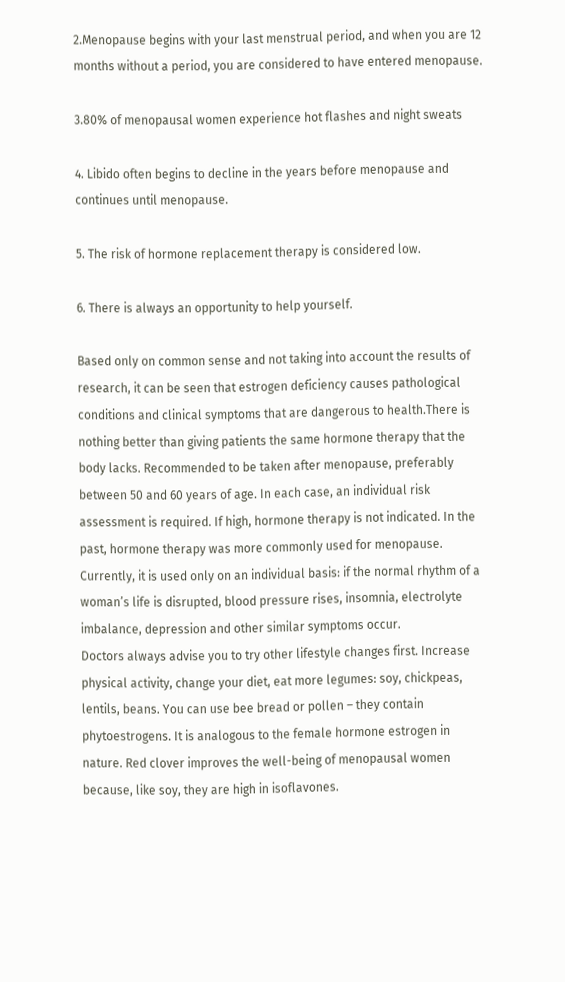2.Menopause begins with your last menstrual period, and when you are 12 months without a period, you are considered to have entered menopause.

3.80% of menopausal women experience hot flashes and night sweats

4. Libido often begins to decline in the years before menopause and continues until menopause.

5. The risk of hormone replacement therapy is considered low.

6. There is always an opportunity to help yourself.

Based only on common sense and not taking into account the results of research, it can be seen that estrogen deficiency causes pathological conditions and clinical symptoms that are dangerous to health.There is nothing better than giving patients the same hormone therapy that the body lacks. Recommended to be taken after menopause, preferably between 50 and 60 years of age. In each case, an individual risk assessment is required. If high, hormone therapy is not indicated. In the past, hormone therapy was more commonly used for menopause. Currently, it is used only on an individual basis: if the normal rhythm of a woman’s life is disrupted, blood pressure rises, insomnia, electrolyte imbalance, depression and other similar symptoms occur.
Doctors always advise you to try other lifestyle changes first. Increase physical activity, change your diet, eat more legumes: soy, chickpeas, lentils, beans. You can use bee bread or pollen – they contain phytoestrogens. It is analogous to the female hormone estrogen in nature. Red clover improves the well-being of menopausal women because, like soy, they are high in isoflavones.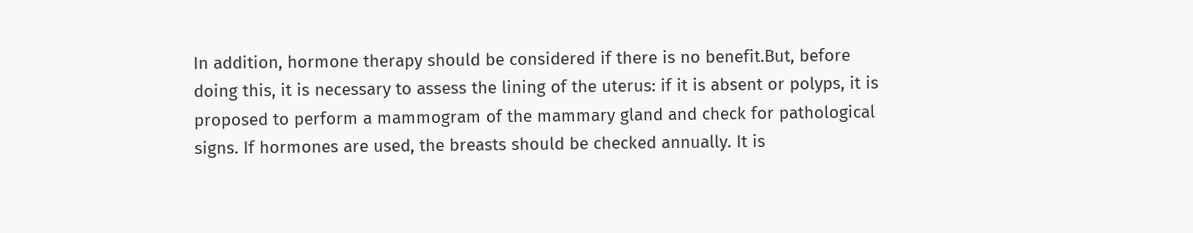In addition, hormone therapy should be considered if there is no benefit.But, before doing this, it is necessary to assess the lining of the uterus: if it is absent or polyps, it is proposed to perform a mammogram of the mammary gland and check for pathological signs. If hormones are used, the breasts should be checked annually. It is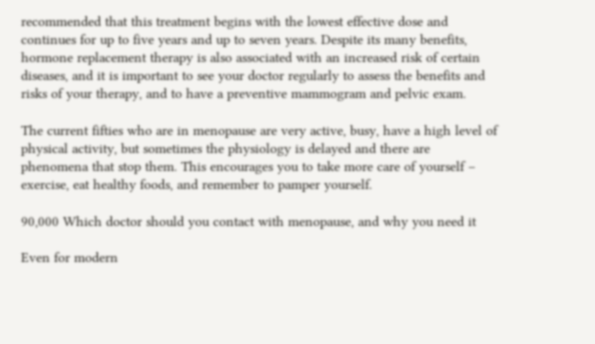recommended that this treatment begins with the lowest effective dose and continues for up to five years and up to seven years. Despite its many benefits, hormone replacement therapy is also associated with an increased risk of certain diseases, and it is important to see your doctor regularly to assess the benefits and risks of your therapy, and to have a preventive mammogram and pelvic exam.

The current fifties who are in menopause are very active, busy, have a high level of physical activity, but sometimes the physiology is delayed and there are phenomena that stop them. This encourages you to take more care of yourself – exercise, eat healthy foods, and remember to pamper yourself.

90,000 Which doctor should you contact with menopause, and why you need it

Even for modern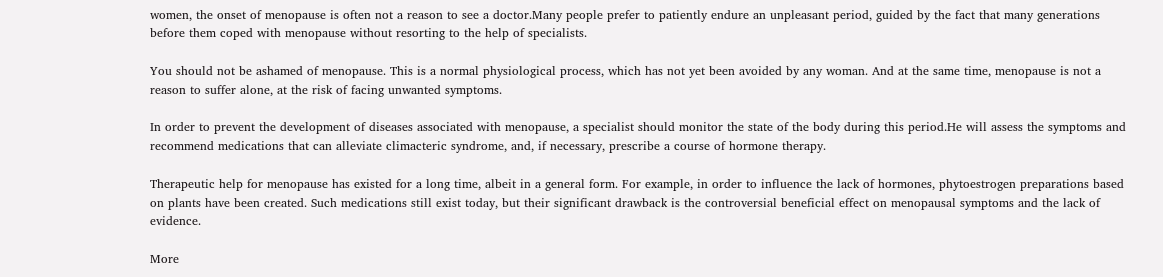women, the onset of menopause is often not a reason to see a doctor.Many people prefer to patiently endure an unpleasant period, guided by the fact that many generations before them coped with menopause without resorting to the help of specialists.

You should not be ashamed of menopause. This is a normal physiological process, which has not yet been avoided by any woman. And at the same time, menopause is not a reason to suffer alone, at the risk of facing unwanted symptoms.

In order to prevent the development of diseases associated with menopause, a specialist should monitor the state of the body during this period.He will assess the symptoms and recommend medications that can alleviate climacteric syndrome, and, if necessary, prescribe a course of hormone therapy.

Therapeutic help for menopause has existed for a long time, albeit in a general form. For example, in order to influence the lack of hormones, phytoestrogen preparations based on plants have been created. Such medications still exist today, but their significant drawback is the controversial beneficial effect on menopausal symptoms and the lack of evidence.

More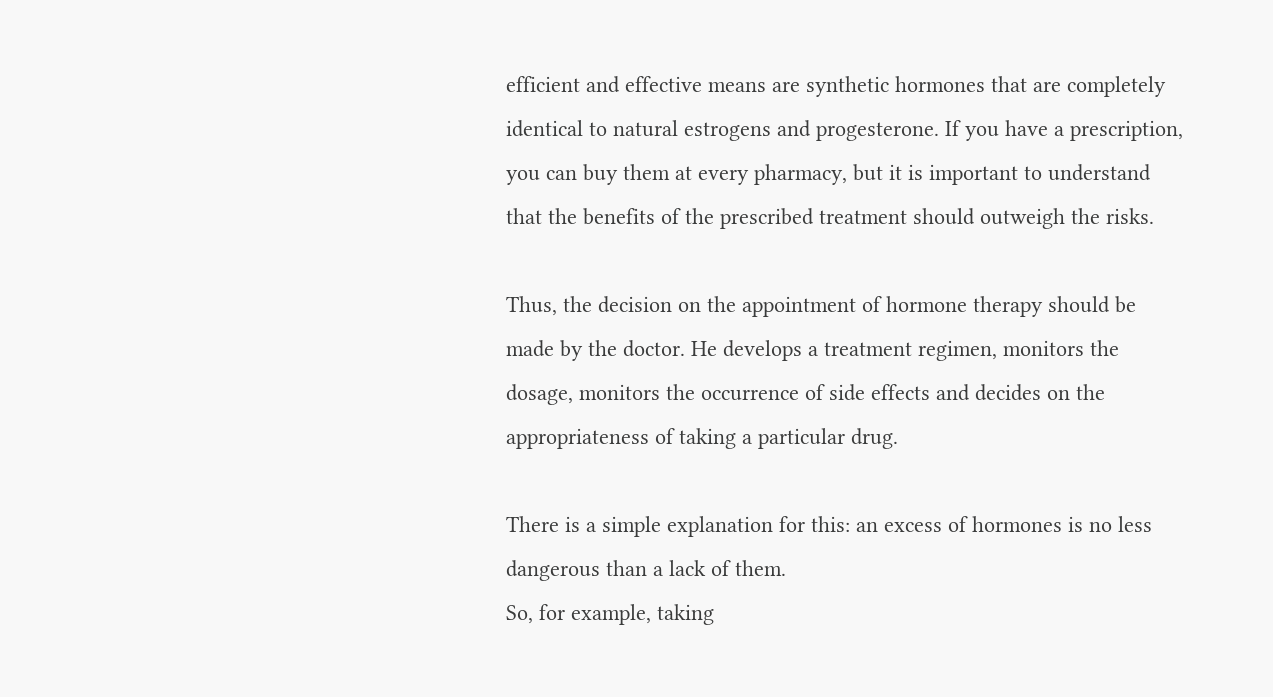efficient and effective means are synthetic hormones that are completely identical to natural estrogens and progesterone. If you have a prescription, you can buy them at every pharmacy, but it is important to understand that the benefits of the prescribed treatment should outweigh the risks.

Thus, the decision on the appointment of hormone therapy should be made by the doctor. He develops a treatment regimen, monitors the dosage, monitors the occurrence of side effects and decides on the appropriateness of taking a particular drug.

There is a simple explanation for this: an excess of hormones is no less dangerous than a lack of them.
So, for example, taking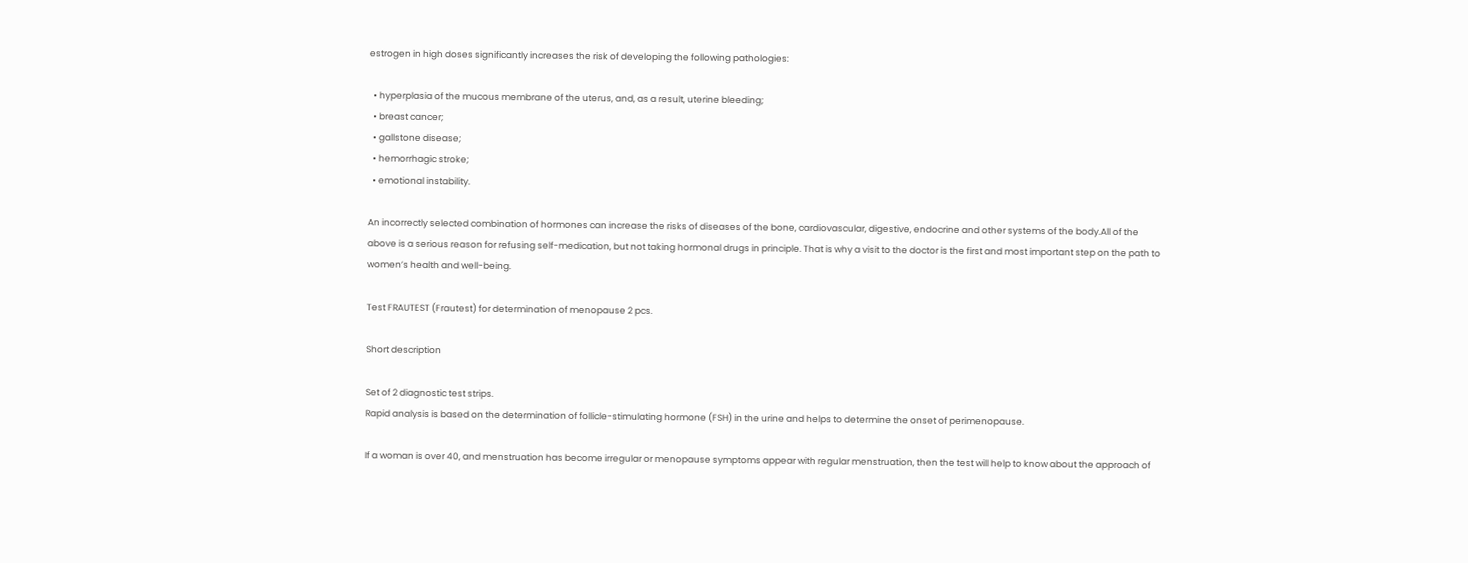estrogen in high doses significantly increases the risk of developing the following pathologies:

  • hyperplasia of the mucous membrane of the uterus, and, as a result, uterine bleeding;
  • breast cancer;
  • gallstone disease;
  • hemorrhagic stroke;
  • emotional instability.

An incorrectly selected combination of hormones can increase the risks of diseases of the bone, cardiovascular, digestive, endocrine and other systems of the body.All of the above is a serious reason for refusing self-medication, but not taking hormonal drugs in principle. That is why a visit to the doctor is the first and most important step on the path to women’s health and well-being.

Test FRAUTEST (Frautest) for determination of menopause 2 pcs.

Short description

Set of 2 diagnostic test strips.
Rapid analysis is based on the determination of follicle-stimulating hormone (FSH) in the urine and helps to determine the onset of perimenopause.

If a woman is over 40, and menstruation has become irregular or menopause symptoms appear with regular menstruation, then the test will help to know about the approach of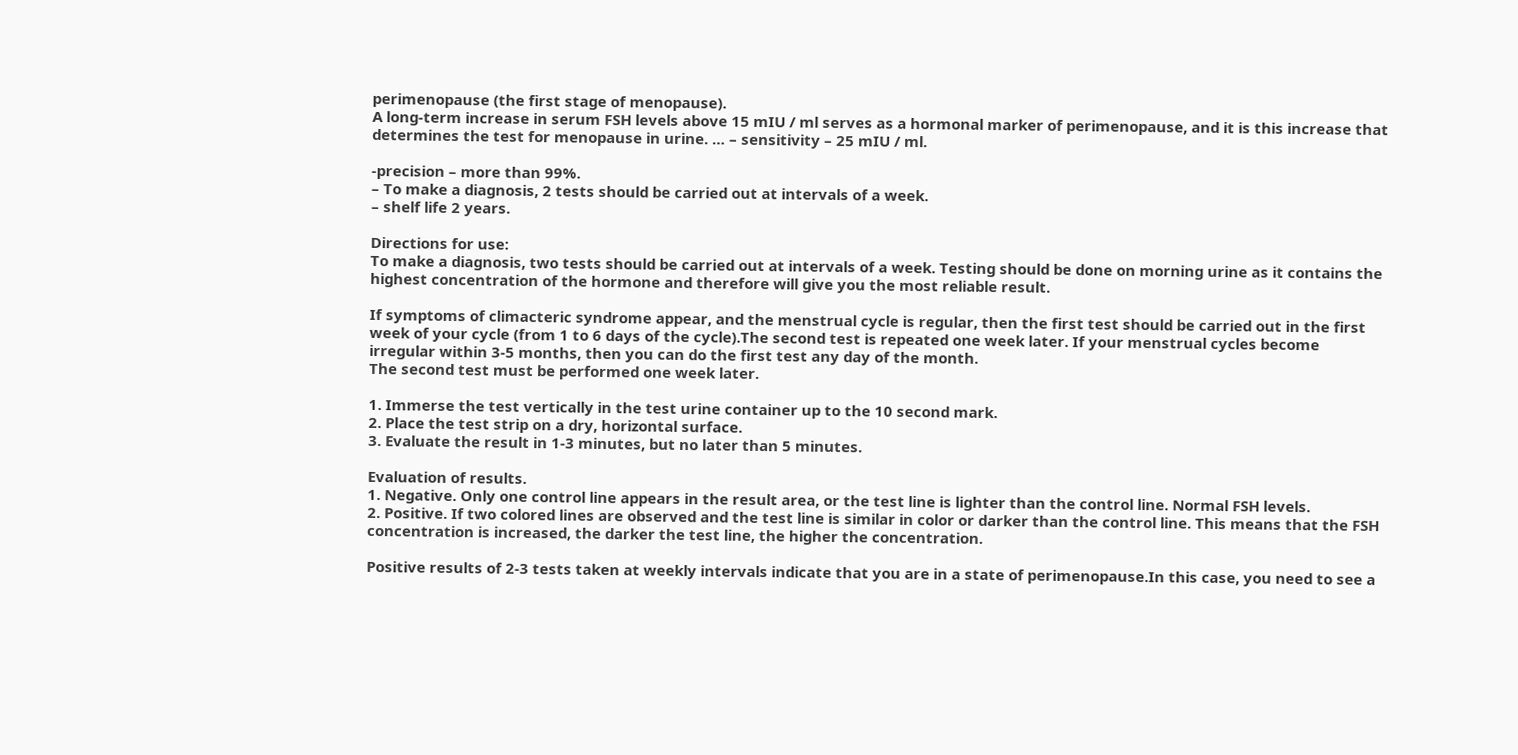perimenopause (the first stage of menopause).
A long-term increase in serum FSH levels above 15 mIU / ml serves as a hormonal marker of perimenopause, and it is this increase that determines the test for menopause in urine. … – sensitivity – 25 mIU / ml.

-precision – more than 99%.
– To make a diagnosis, 2 tests should be carried out at intervals of a week.
– shelf life 2 years.

Directions for use:
To make a diagnosis, two tests should be carried out at intervals of a week. Testing should be done on morning urine as it contains the highest concentration of the hormone and therefore will give you the most reliable result.

If symptoms of climacteric syndrome appear, and the menstrual cycle is regular, then the first test should be carried out in the first week of your cycle (from 1 to 6 days of the cycle).The second test is repeated one week later. If your menstrual cycles become irregular within 3-5 months, then you can do the first test any day of the month.
The second test must be performed one week later.

1. Immerse the test vertically in the test urine container up to the 10 second mark.
2. Place the test strip on a dry, horizontal surface.
3. Evaluate the result in 1-3 minutes, but no later than 5 minutes.

Evaluation of results.
1. Negative. Only one control line appears in the result area, or the test line is lighter than the control line. Normal FSH levels.
2. Positive. If two colored lines are observed and the test line is similar in color or darker than the control line. This means that the FSH concentration is increased, the darker the test line, the higher the concentration.

Positive results of 2-3 tests taken at weekly intervals indicate that you are in a state of perimenopause.In this case, you need to see a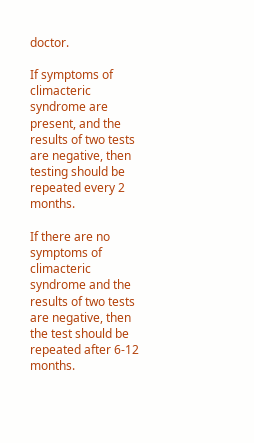doctor.

If symptoms of climacteric syndrome are present, and the results of two tests are negative, then testing should be repeated every 2 months.

If there are no symptoms of climacteric syndrome and the results of two tests are negative, then the test should be repeated after 6-12 months.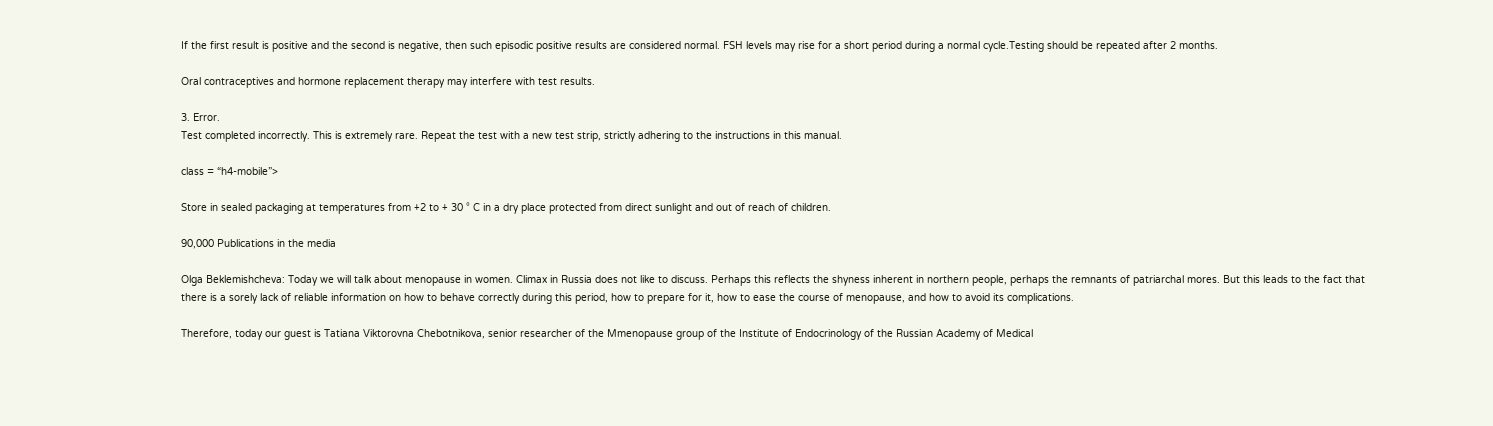If the first result is positive and the second is negative, then such episodic positive results are considered normal. FSH levels may rise for a short period during a normal cycle.Testing should be repeated after 2 months.

Oral contraceptives and hormone replacement therapy may interfere with test results.

3. Error.
Test completed incorrectly. This is extremely rare. Repeat the test with a new test strip, strictly adhering to the instructions in this manual.

class = “h4-mobile”>

Store in sealed packaging at temperatures from +2 to + 30 ° C in a dry place protected from direct sunlight and out of reach of children.

90,000 Publications in the media

Olga Beklemishcheva: Today we will talk about menopause in women. Climax in Russia does not like to discuss. Perhaps this reflects the shyness inherent in northern people, perhaps the remnants of patriarchal mores. But this leads to the fact that there is a sorely lack of reliable information on how to behave correctly during this period, how to prepare for it, how to ease the course of menopause, and how to avoid its complications.

Therefore, today our guest is Tatiana Viktorovna Chebotnikova, senior researcher of the Mmenopause group of the Institute of Endocrinology of the Russian Academy of Medical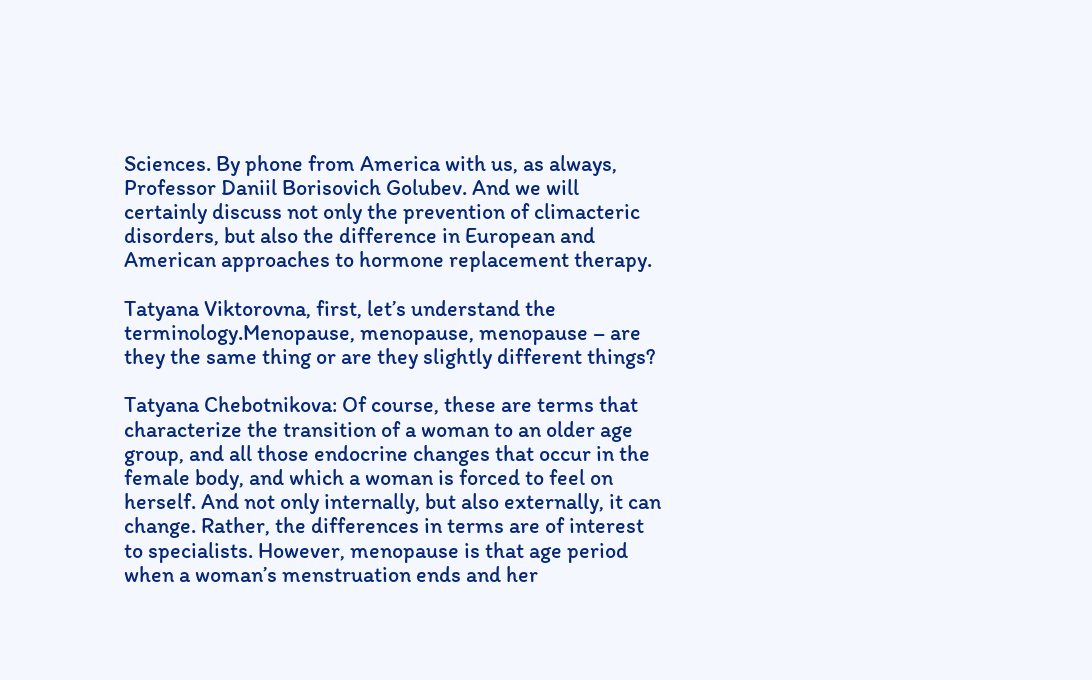Sciences. By phone from America with us, as always, Professor Daniil Borisovich Golubev. And we will certainly discuss not only the prevention of climacteric disorders, but also the difference in European and American approaches to hormone replacement therapy.

Tatyana Viktorovna, first, let’s understand the terminology.Menopause, menopause, menopause – are they the same thing or are they slightly different things?

Tatyana Chebotnikova: Of course, these are terms that characterize the transition of a woman to an older age group, and all those endocrine changes that occur in the female body, and which a woman is forced to feel on herself. And not only internally, but also externally, it can change. Rather, the differences in terms are of interest to specialists. However, menopause is that age period when a woman’s menstruation ends and her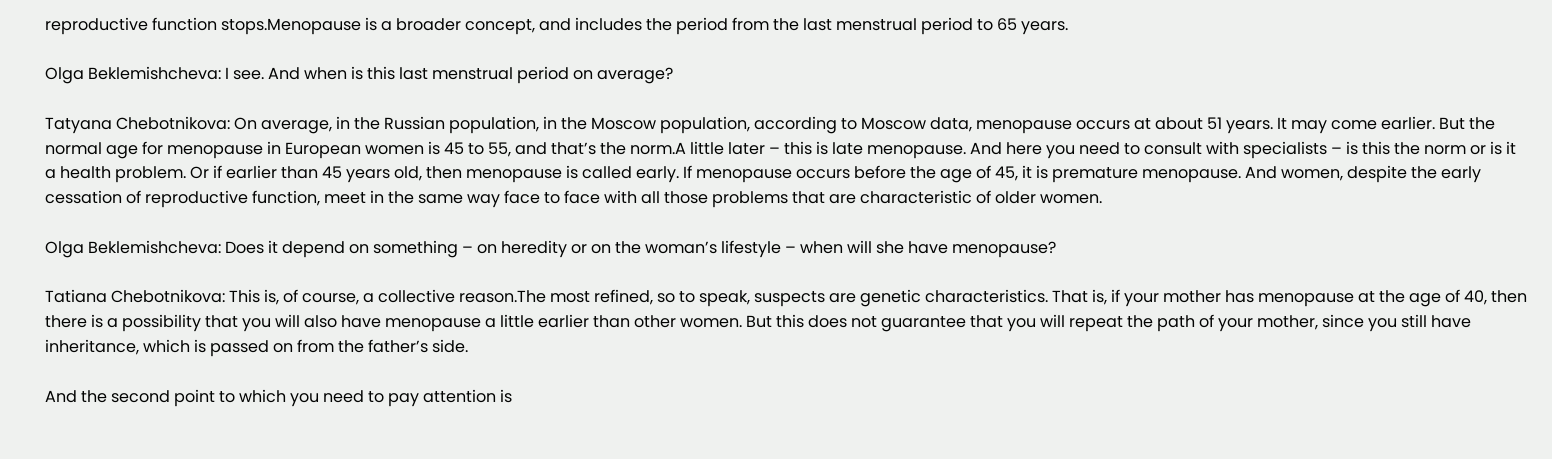reproductive function stops.Menopause is a broader concept, and includes the period from the last menstrual period to 65 years.

Olga Beklemishcheva: I see. And when is this last menstrual period on average?

Tatyana Chebotnikova: On average, in the Russian population, in the Moscow population, according to Moscow data, menopause occurs at about 51 years. It may come earlier. But the normal age for menopause in European women is 45 to 55, and that’s the norm.A little later – this is late menopause. And here you need to consult with specialists – is this the norm or is it a health problem. Or if earlier than 45 years old, then menopause is called early. If menopause occurs before the age of 45, it is premature menopause. And women, despite the early cessation of reproductive function, meet in the same way face to face with all those problems that are characteristic of older women.

Olga Beklemishcheva: Does it depend on something – on heredity or on the woman’s lifestyle – when will she have menopause?

Tatiana Chebotnikova: This is, of course, a collective reason.The most refined, so to speak, suspects are genetic characteristics. That is, if your mother has menopause at the age of 40, then there is a possibility that you will also have menopause a little earlier than other women. But this does not guarantee that you will repeat the path of your mother, since you still have inheritance, which is passed on from the father’s side.

And the second point to which you need to pay attention is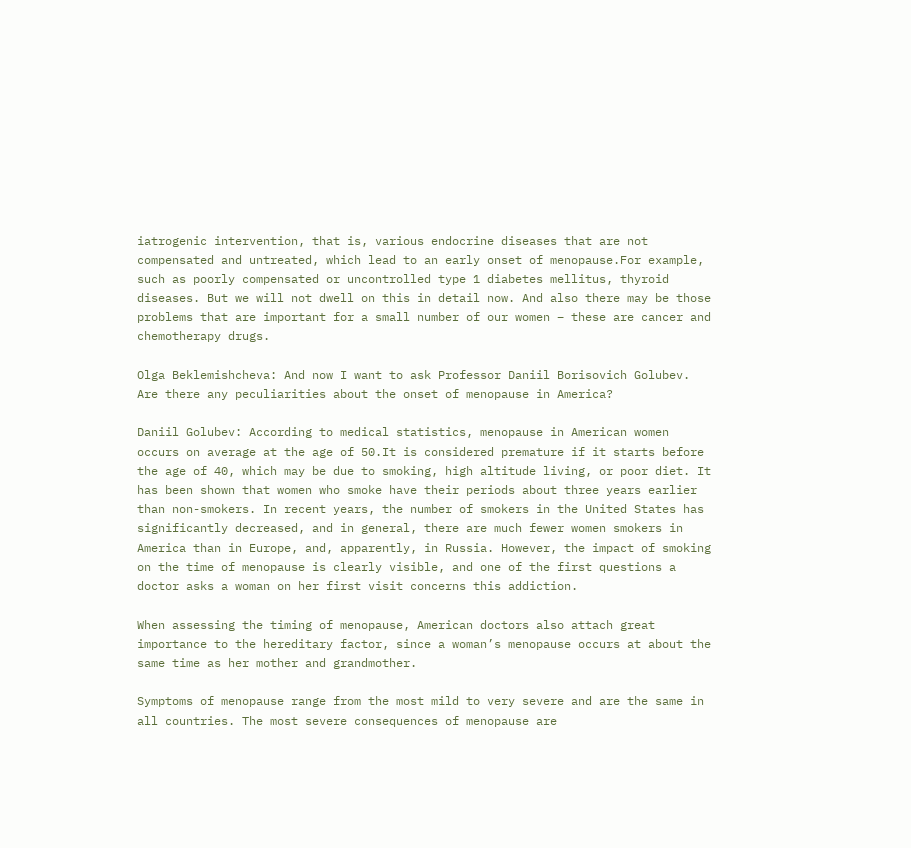iatrogenic intervention, that is, various endocrine diseases that are not compensated and untreated, which lead to an early onset of menopause.For example, such as poorly compensated or uncontrolled type 1 diabetes mellitus, thyroid diseases. But we will not dwell on this in detail now. And also there may be those problems that are important for a small number of our women – these are cancer and chemotherapy drugs.

Olga Beklemishcheva: And now I want to ask Professor Daniil Borisovich Golubev. Are there any peculiarities about the onset of menopause in America?

Daniil Golubev: According to medical statistics, menopause in American women occurs on average at the age of 50.It is considered premature if it starts before the age of 40, which may be due to smoking, high altitude living, or poor diet. It has been shown that women who smoke have their periods about three years earlier than non-smokers. In recent years, the number of smokers in the United States has significantly decreased, and in general, there are much fewer women smokers in America than in Europe, and, apparently, in Russia. However, the impact of smoking on the time of menopause is clearly visible, and one of the first questions a doctor asks a woman on her first visit concerns this addiction.

When assessing the timing of menopause, American doctors also attach great importance to the hereditary factor, since a woman’s menopause occurs at about the same time as her mother and grandmother.

Symptoms of menopause range from the most mild to very severe and are the same in all countries. The most severe consequences of menopause are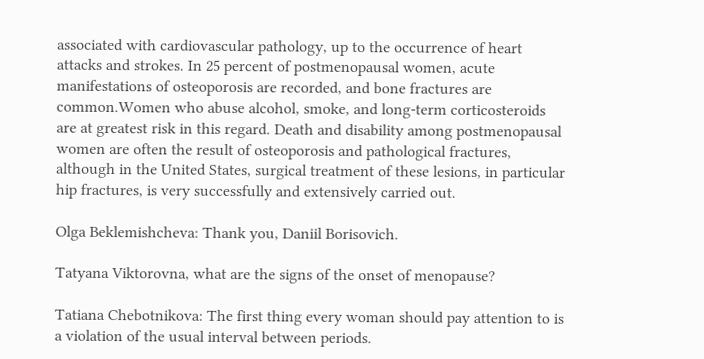associated with cardiovascular pathology, up to the occurrence of heart attacks and strokes. In 25 percent of postmenopausal women, acute manifestations of osteoporosis are recorded, and bone fractures are common.Women who abuse alcohol, smoke, and long-term corticosteroids are at greatest risk in this regard. Death and disability among postmenopausal women are often the result of osteoporosis and pathological fractures, although in the United States, surgical treatment of these lesions, in particular hip fractures, is very successfully and extensively carried out.

Olga Beklemishcheva: Thank you, Daniil Borisovich.

Tatyana Viktorovna, what are the signs of the onset of menopause?

Tatiana Chebotnikova: The first thing every woman should pay attention to is a violation of the usual interval between periods.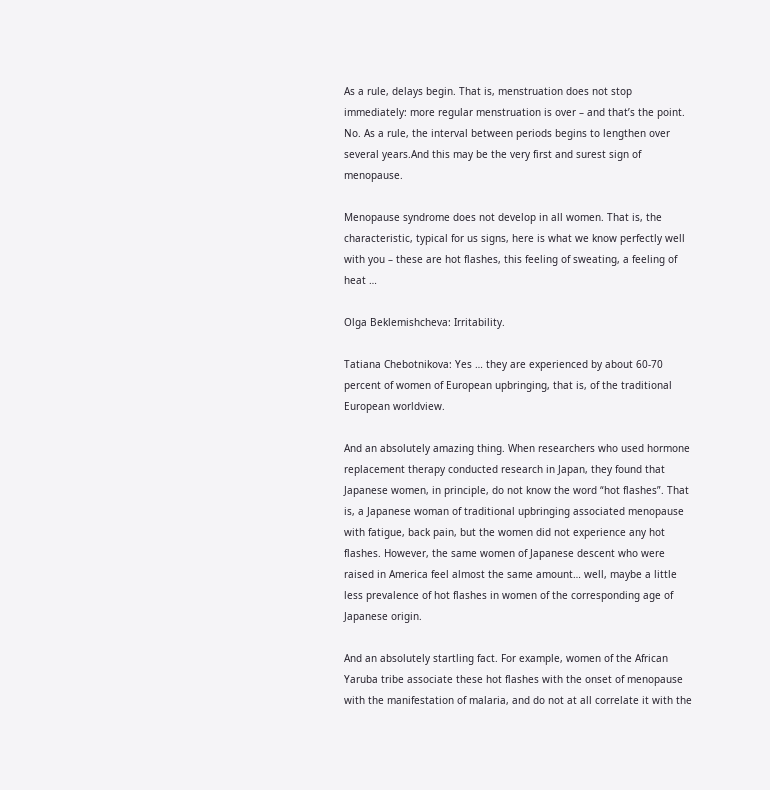As a rule, delays begin. That is, menstruation does not stop immediately: more regular menstruation is over – and that’s the point. No. As a rule, the interval between periods begins to lengthen over several years.And this may be the very first and surest sign of menopause.

Menopause syndrome does not develop in all women. That is, the characteristic, typical for us signs, here is what we know perfectly well with you – these are hot flashes, this feeling of sweating, a feeling of heat …

Olga Beklemishcheva: Irritability.

Tatiana Chebotnikova: Yes … they are experienced by about 60-70 percent of women of European upbringing, that is, of the traditional European worldview.

And an absolutely amazing thing. When researchers who used hormone replacement therapy conducted research in Japan, they found that Japanese women, in principle, do not know the word “hot flashes”. That is, a Japanese woman of traditional upbringing associated menopause with fatigue, back pain, but the women did not experience any hot flashes. However, the same women of Japanese descent who were raised in America feel almost the same amount… well, maybe a little less prevalence of hot flashes in women of the corresponding age of Japanese origin.

And an absolutely startling fact. For example, women of the African Yaruba tribe associate these hot flashes with the onset of menopause with the manifestation of malaria, and do not at all correlate it with the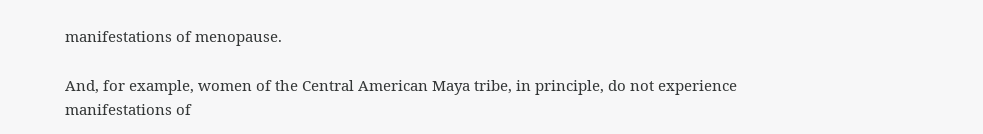manifestations of menopause.

And, for example, women of the Central American Maya tribe, in principle, do not experience manifestations of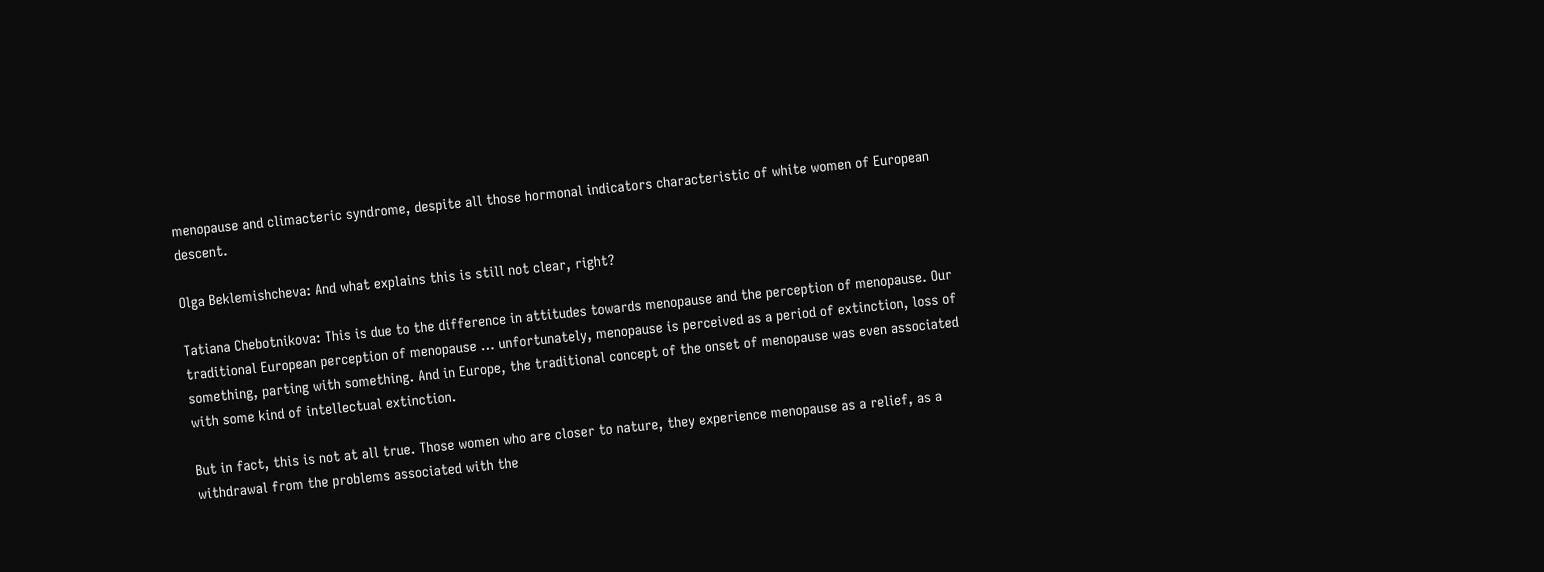menopause and climacteric syndrome, despite all those hormonal indicators characteristic of white women of European descent.

Olga Beklemishcheva: And what explains this is still not clear, right?

Tatiana Chebotnikova: This is due to the difference in attitudes towards menopause and the perception of menopause. Our traditional European perception of menopause … unfortunately, menopause is perceived as a period of extinction, loss of something, parting with something. And in Europe, the traditional concept of the onset of menopause was even associated with some kind of intellectual extinction.

But in fact, this is not at all true. Those women who are closer to nature, they experience menopause as a relief, as a withdrawal from the problems associated with the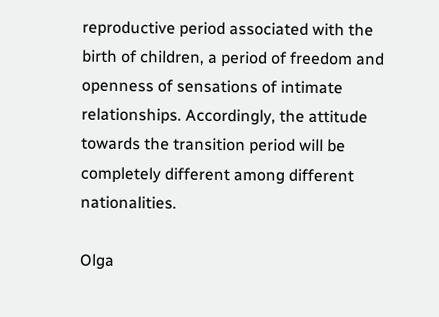reproductive period associated with the birth of children, a period of freedom and openness of sensations of intimate relationships. Accordingly, the attitude towards the transition period will be completely different among different nationalities.

Olga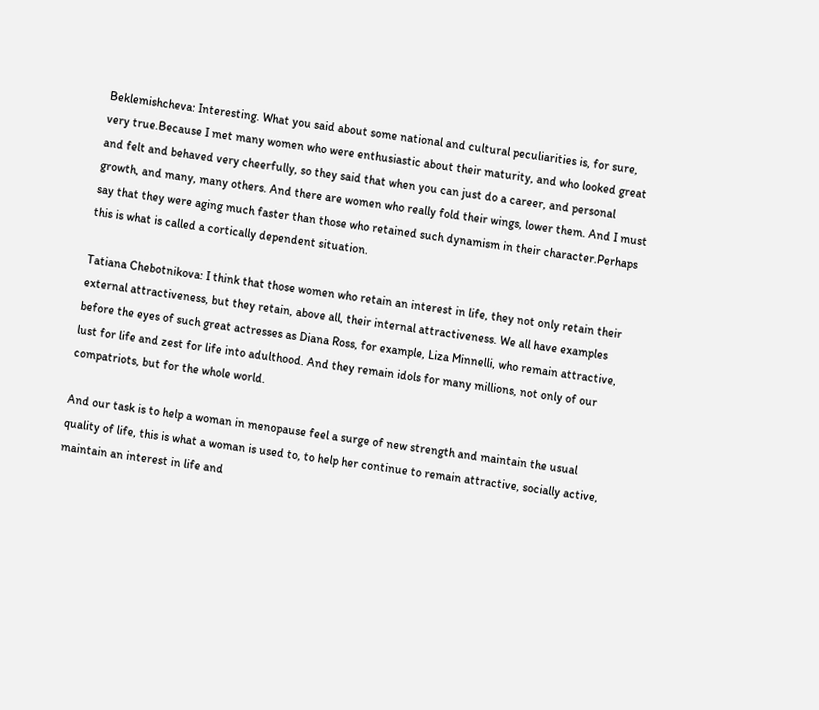Beklemishcheva: Interesting. What you said about some national and cultural peculiarities is, for sure, very true.Because I met many women who were enthusiastic about their maturity, and who looked great and felt and behaved very cheerfully, so they said that when you can just do a career, and personal growth, and many, many others. And there are women who really fold their wings, lower them. And I must say that they were aging much faster than those who retained such dynamism in their character.Perhaps this is what is called a cortically dependent situation.

Tatiana Chebotnikova: I think that those women who retain an interest in life, they not only retain their external attractiveness, but they retain, above all, their internal attractiveness. We all have examples before the eyes of such great actresses as Diana Ross, for example, Liza Minnelli, who remain attractive, lust for life and zest for life into adulthood. And they remain idols for many millions, not only of our compatriots, but for the whole world.

And our task is to help a woman in menopause feel a surge of new strength and maintain the usual quality of life, this is what a woman is used to, to help her continue to remain attractive, socially active, maintain an interest in life and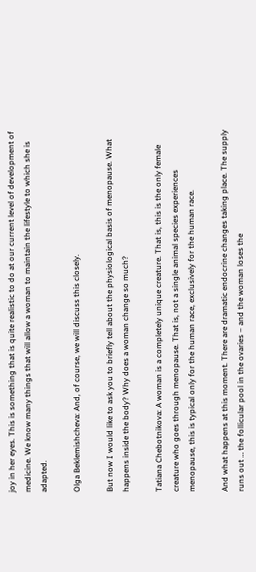joy in her eyes. This is something that is quite realistic to do at our current level of development of medicine. We know many things that will allow a woman to maintain the lifestyle to which she is adapted.

Olga Beklemishcheva: And, of course, we will discuss this closely.

But now I would like to ask you to briefly tell about the physiological basis of menopause. What happens inside the body? Why does a woman change so much?

Tatiana Chebotnikova: A woman is a completely unique creature. That is, this is the only female creature who goes through menopause. That is, not a single animal species experiences menopause, this is typical only for the human race, exclusively for the human race.

And what happens at this moment. There are dramatic endocrine changes taking place. The supply runs out … the follicular pool in the ovaries – and the woman loses the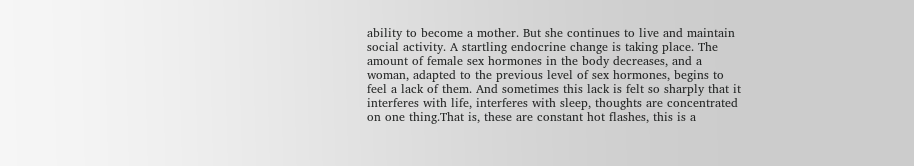ability to become a mother. But she continues to live and maintain social activity. A startling endocrine change is taking place. The amount of female sex hormones in the body decreases, and a woman, adapted to the previous level of sex hormones, begins to feel a lack of them. And sometimes this lack is felt so sharply that it interferes with life, interferes with sleep, thoughts are concentrated on one thing.That is, these are constant hot flashes, this is a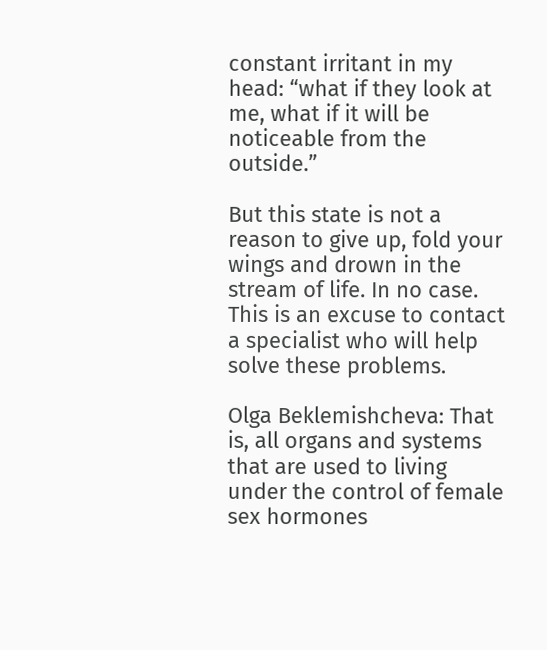constant irritant in my head: “what if they look at me, what if it will be noticeable from the outside.”

But this state is not a reason to give up, fold your wings and drown in the stream of life. In no case. This is an excuse to contact a specialist who will help solve these problems.

Olga Beklemishcheva: That is, all organs and systems that are used to living under the control of female sex hormones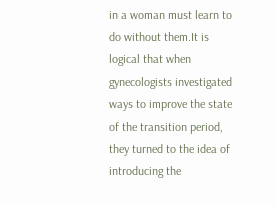in a woman must learn to do without them.It is logical that when gynecologists investigated ways to improve the state of the transition period, they turned to the idea of introducing the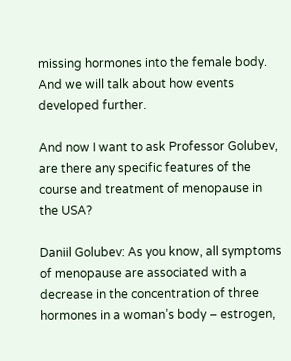missing hormones into the female body. And we will talk about how events developed further.

And now I want to ask Professor Golubev, are there any specific features of the course and treatment of menopause in the USA?

Daniil Golubev: As you know, all symptoms of menopause are associated with a decrease in the concentration of three hormones in a woman’s body – estrogen,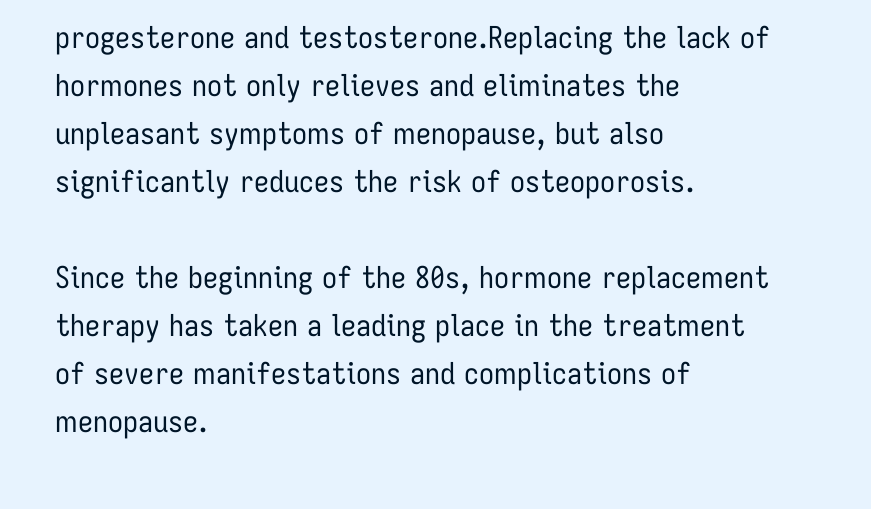progesterone and testosterone.Replacing the lack of hormones not only relieves and eliminates the unpleasant symptoms of menopause, but also significantly reduces the risk of osteoporosis.

Since the beginning of the 80s, hormone replacement therapy has taken a leading place in the treatment of severe manifestations and complications of menopause.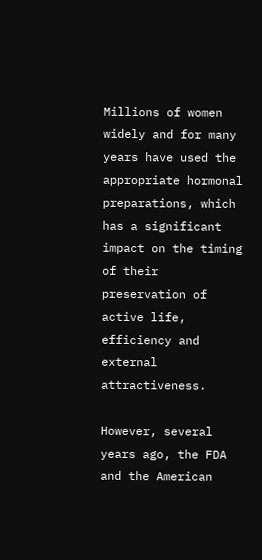Millions of women widely and for many years have used the appropriate hormonal preparations, which has a significant impact on the timing of their preservation of active life, efficiency and external attractiveness.

However, several years ago, the FDA and the American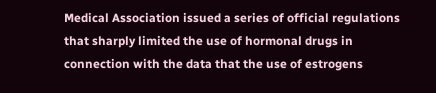Medical Association issued a series of official regulations that sharply limited the use of hormonal drugs in connection with the data that the use of estrogens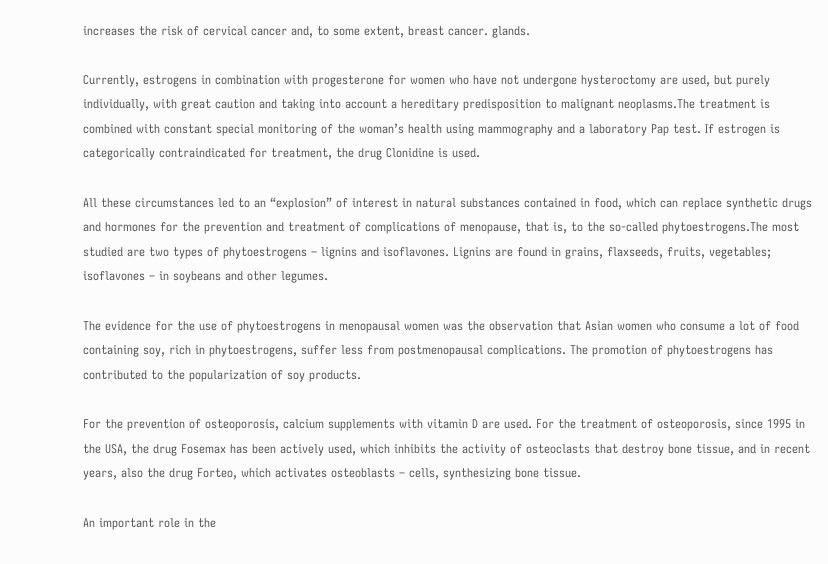increases the risk of cervical cancer and, to some extent, breast cancer. glands.

Currently, estrogens in combination with progesterone for women who have not undergone hysteroctomy are used, but purely individually, with great caution and taking into account a hereditary predisposition to malignant neoplasms.The treatment is combined with constant special monitoring of the woman’s health using mammography and a laboratory Pap test. If estrogen is categorically contraindicated for treatment, the drug Clonidine is used.

All these circumstances led to an “explosion” of interest in natural substances contained in food, which can replace synthetic drugs and hormones for the prevention and treatment of complications of menopause, that is, to the so-called phytoestrogens.The most studied are two types of phytoestrogens – lignins and isoflavones. Lignins are found in grains, flaxseeds, fruits, vegetables; isoflavones – in soybeans and other legumes.

The evidence for the use of phytoestrogens in menopausal women was the observation that Asian women who consume a lot of food containing soy, rich in phytoestrogens, suffer less from postmenopausal complications. The promotion of phytoestrogens has contributed to the popularization of soy products.

For the prevention of osteoporosis, calcium supplements with vitamin D are used. For the treatment of osteoporosis, since 1995 in the USA, the drug Fosemax has been actively used, which inhibits the activity of osteoclasts that destroy bone tissue, and in recent years, also the drug Forteo, which activates osteoblasts – cells, synthesizing bone tissue.

An important role in the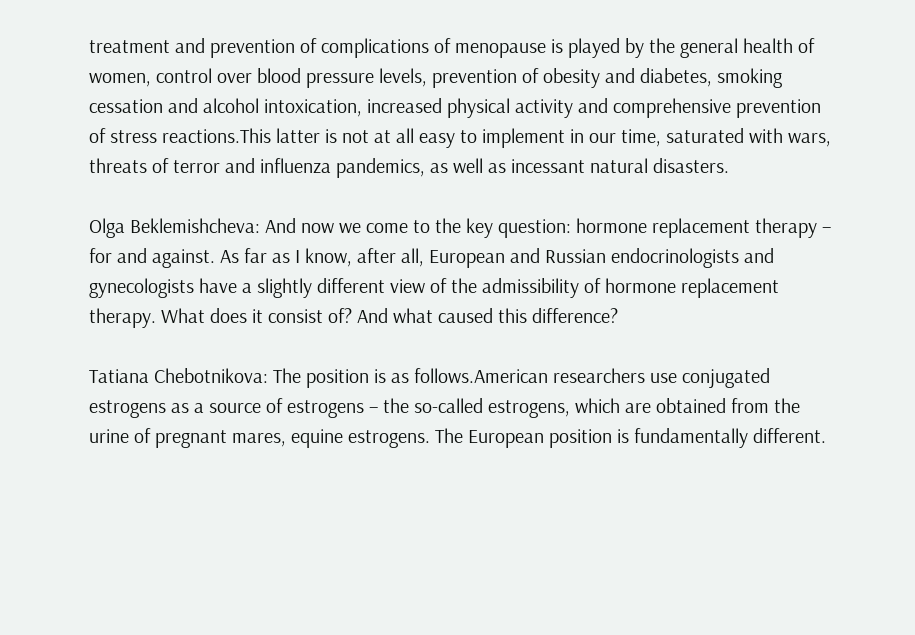treatment and prevention of complications of menopause is played by the general health of women, control over blood pressure levels, prevention of obesity and diabetes, smoking cessation and alcohol intoxication, increased physical activity and comprehensive prevention of stress reactions.This latter is not at all easy to implement in our time, saturated with wars, threats of terror and influenza pandemics, as well as incessant natural disasters.

Olga Beklemishcheva: And now we come to the key question: hormone replacement therapy – for and against. As far as I know, after all, European and Russian endocrinologists and gynecologists have a slightly different view of the admissibility of hormone replacement therapy. What does it consist of? And what caused this difference?

Tatiana Chebotnikova: The position is as follows.American researchers use conjugated estrogens as a source of estrogens – the so-called estrogens, which are obtained from the urine of pregnant mares, equine estrogens. The European position is fundamentally different.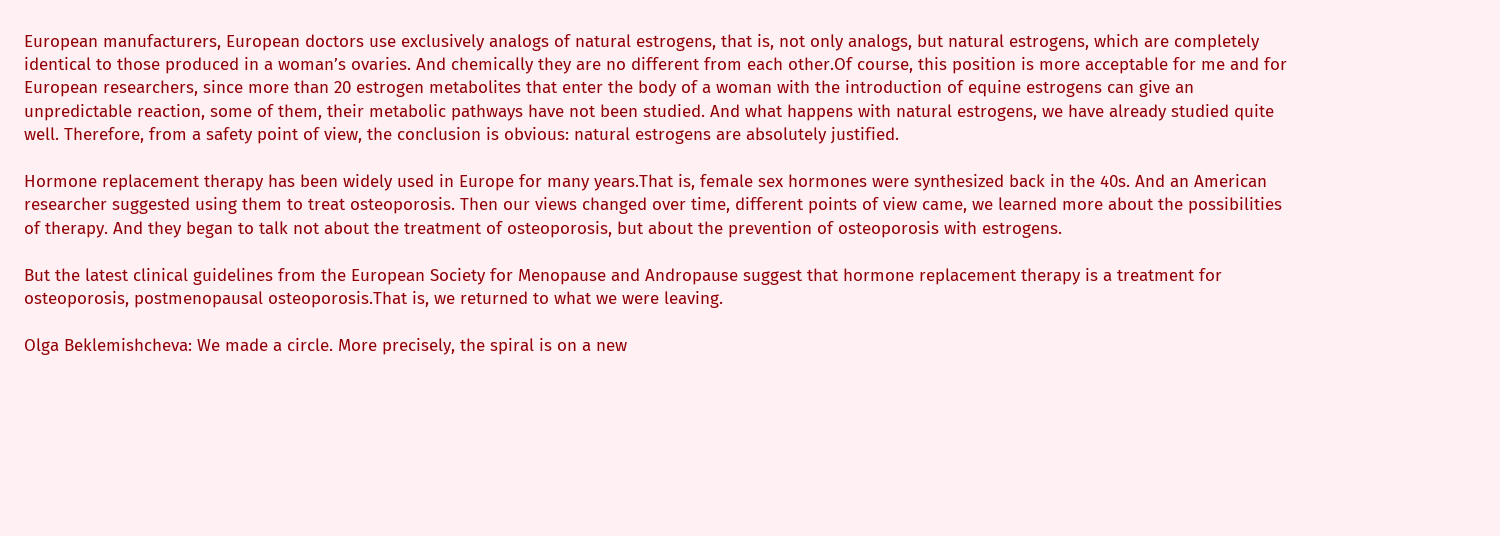European manufacturers, European doctors use exclusively analogs of natural estrogens, that is, not only analogs, but natural estrogens, which are completely identical to those produced in a woman’s ovaries. And chemically they are no different from each other.Of course, this position is more acceptable for me and for European researchers, since more than 20 estrogen metabolites that enter the body of a woman with the introduction of equine estrogens can give an unpredictable reaction, some of them, their metabolic pathways have not been studied. And what happens with natural estrogens, we have already studied quite well. Therefore, from a safety point of view, the conclusion is obvious: natural estrogens are absolutely justified.

Hormone replacement therapy has been widely used in Europe for many years.That is, female sex hormones were synthesized back in the 40s. And an American researcher suggested using them to treat osteoporosis. Then our views changed over time, different points of view came, we learned more about the possibilities of therapy. And they began to talk not about the treatment of osteoporosis, but about the prevention of osteoporosis with estrogens.

But the latest clinical guidelines from the European Society for Menopause and Andropause suggest that hormone replacement therapy is a treatment for osteoporosis, postmenopausal osteoporosis.That is, we returned to what we were leaving.

Olga Beklemishcheva: We made a circle. More precisely, the spiral is on a new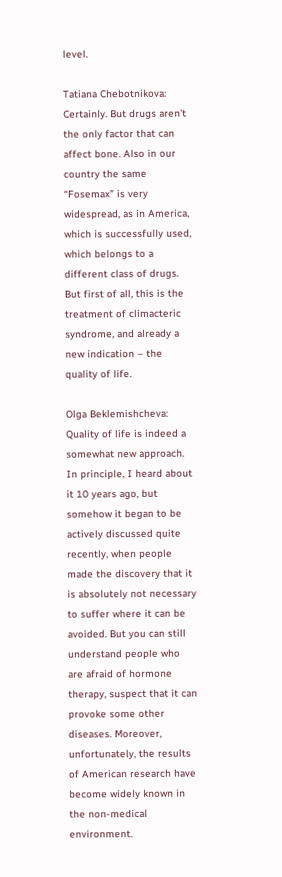level.

Tatiana Chebotnikova: Certainly. But drugs aren’t the only factor that can affect bone. Also in our country the same “Fosemax” is very widespread, as in America, which is successfully used, which belongs to a different class of drugs. But first of all, this is the treatment of climacteric syndrome, and already a new indication – the quality of life.

Olga Beklemishcheva: Quality of life is indeed a somewhat new approach. In principle, I heard about it 10 years ago, but somehow it began to be actively discussed quite recently, when people made the discovery that it is absolutely not necessary to suffer where it can be avoided. But you can still understand people who are afraid of hormone therapy, suspect that it can provoke some other diseases. Moreover, unfortunately, the results of American research have become widely known in the non-medical environment.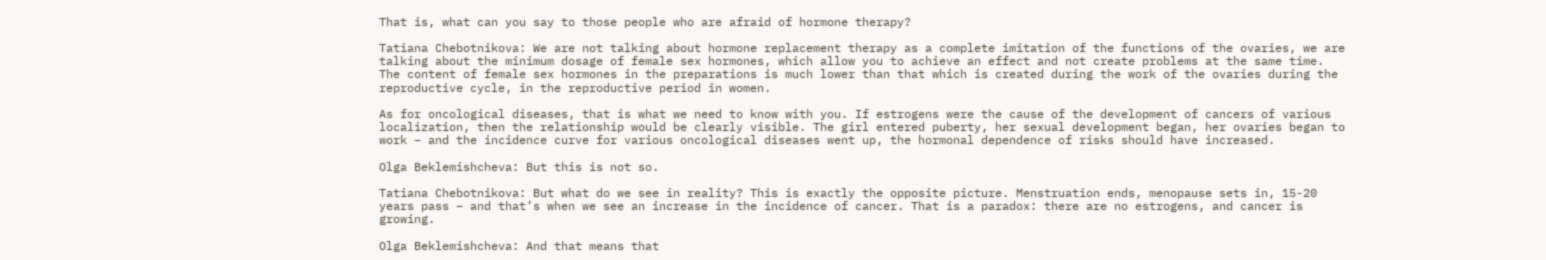That is, what can you say to those people who are afraid of hormone therapy?

Tatiana Chebotnikova: We are not talking about hormone replacement therapy as a complete imitation of the functions of the ovaries, we are talking about the minimum dosage of female sex hormones, which allow you to achieve an effect and not create problems at the same time. The content of female sex hormones in the preparations is much lower than that which is created during the work of the ovaries during the reproductive cycle, in the reproductive period in women.

As for oncological diseases, that is what we need to know with you. If estrogens were the cause of the development of cancers of various localization, then the relationship would be clearly visible. The girl entered puberty, her sexual development began, her ovaries began to work – and the incidence curve for various oncological diseases went up, the hormonal dependence of risks should have increased.

Olga Beklemishcheva: But this is not so.

Tatiana Chebotnikova: But what do we see in reality? This is exactly the opposite picture. Menstruation ends, menopause sets in, 15-20 years pass – and that’s when we see an increase in the incidence of cancer. That is a paradox: there are no estrogens, and cancer is growing.

Olga Beklemishcheva: And that means that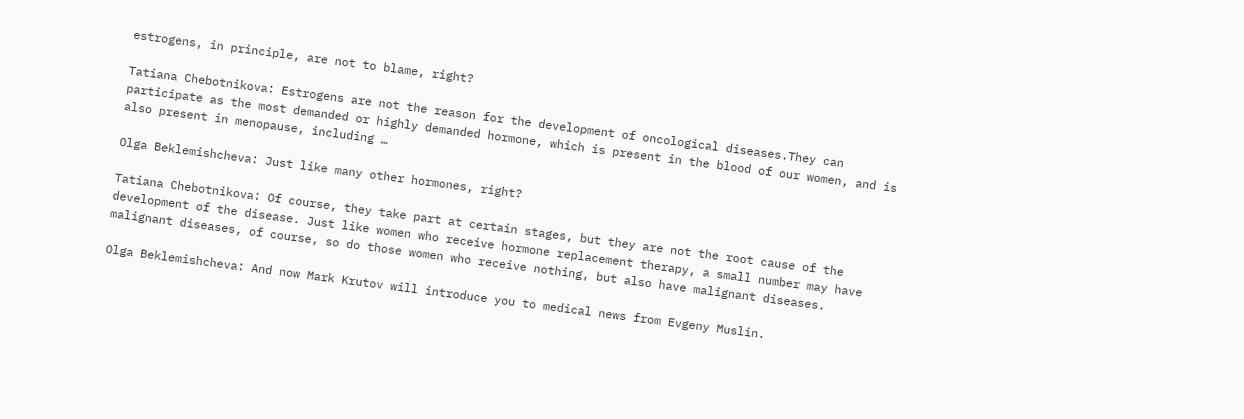estrogens, in principle, are not to blame, right?

Tatiana Chebotnikova: Estrogens are not the reason for the development of oncological diseases.They can participate as the most demanded or highly demanded hormone, which is present in the blood of our women, and is also present in menopause, including …

Olga Beklemishcheva: Just like many other hormones, right?

Tatiana Chebotnikova: Of course, they take part at certain stages, but they are not the root cause of the development of the disease. Just like women who receive hormone replacement therapy, a small number may have malignant diseases, of course, so do those women who receive nothing, but also have malignant diseases.

Olga Beklemishcheva: And now Mark Krutov will introduce you to medical news from Evgeny Muslin.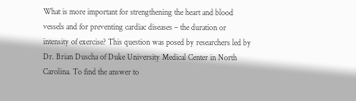What is more important for strengthening the heart and blood vessels and for preventing cardiac diseases – the duration or intensity of exercise? This question was posed by researchers led by Dr. Brian Duscha of Duke University Medical Center in North Carolina. To find the answer to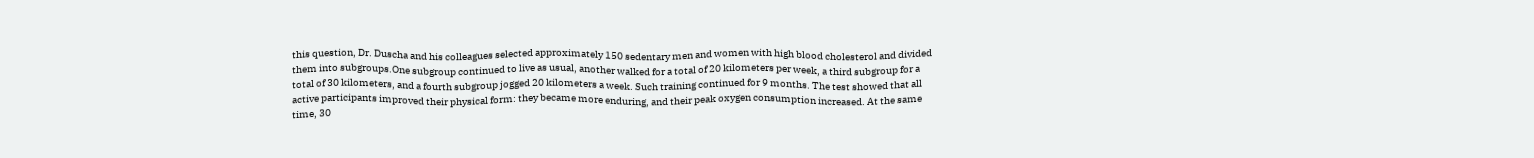this question, Dr. Duscha and his colleagues selected approximately 150 sedentary men and women with high blood cholesterol and divided them into subgroups.One subgroup continued to live as usual, another walked for a total of 20 kilometers per week, a third subgroup for a total of 30 kilometers, and a fourth subgroup jogged 20 kilometers a week. Such training continued for 9 months. The test showed that all active participants improved their physical form: they became more enduring, and their peak oxygen consumption increased. At the same time, 30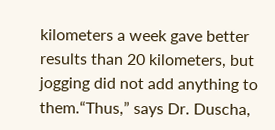kilometers a week gave better results than 20 kilometers, but jogging did not add anything to them.“Thus,” says Dr. Duscha,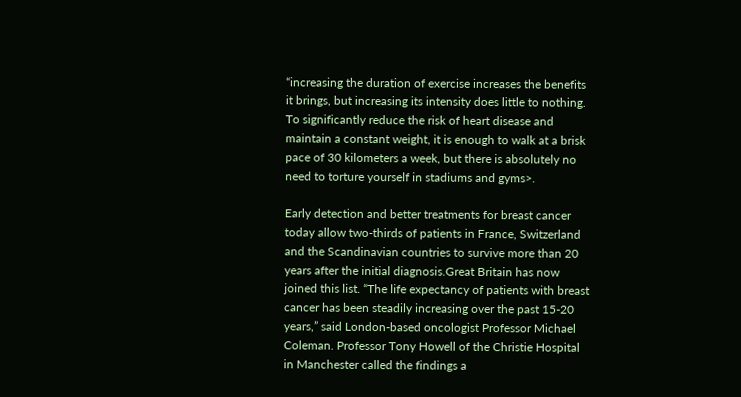“increasing the duration of exercise increases the benefits it brings, but increasing its intensity does little to nothing. To significantly reduce the risk of heart disease and maintain a constant weight, it is enough to walk at a brisk pace of 30 kilometers a week, but there is absolutely no need to torture yourself in stadiums and gyms>.

Early detection and better treatments for breast cancer today allow two-thirds of patients in France, Switzerland and the Scandinavian countries to survive more than 20 years after the initial diagnosis.Great Britain has now joined this list. “The life expectancy of patients with breast cancer has been steadily increasing over the past 15-20 years,” said London-based oncologist Professor Michael Coleman. Professor Tony Howell of the Christie Hospital in Manchester called the findings a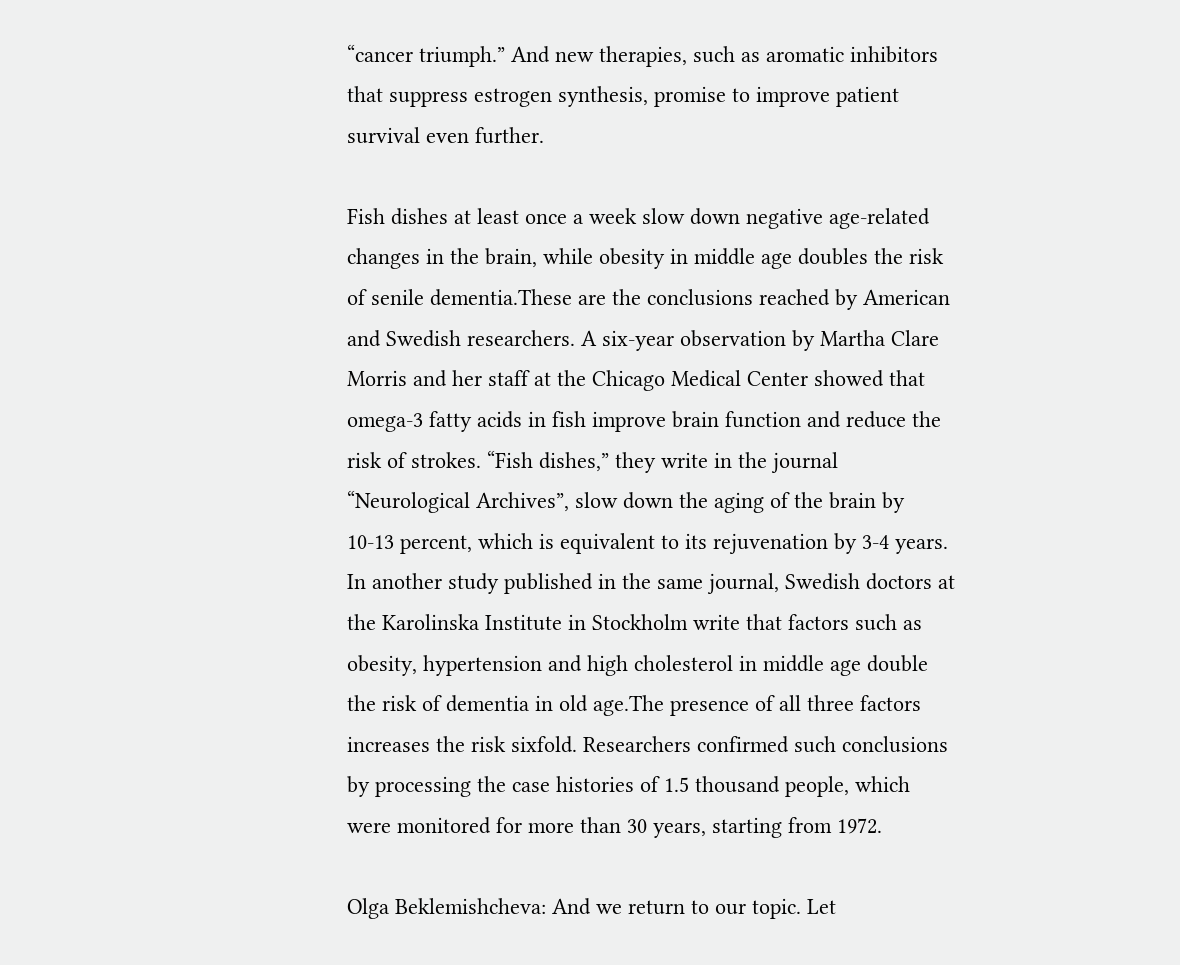“cancer triumph.” And new therapies, such as aromatic inhibitors that suppress estrogen synthesis, promise to improve patient survival even further.

Fish dishes at least once a week slow down negative age-related changes in the brain, while obesity in middle age doubles the risk of senile dementia.These are the conclusions reached by American and Swedish researchers. A six-year observation by Martha Clare Morris and her staff at the Chicago Medical Center showed that omega-3 fatty acids in fish improve brain function and reduce the risk of strokes. “Fish dishes,” they write in the journal “Neurological Archives”, slow down the aging of the brain by 10-13 percent, which is equivalent to its rejuvenation by 3-4 years. In another study published in the same journal, Swedish doctors at the Karolinska Institute in Stockholm write that factors such as obesity, hypertension and high cholesterol in middle age double the risk of dementia in old age.The presence of all three factors increases the risk sixfold. Researchers confirmed such conclusions by processing the case histories of 1.5 thousand people, which were monitored for more than 30 years, starting from 1972.

Olga Beklemishcheva: And we return to our topic. Let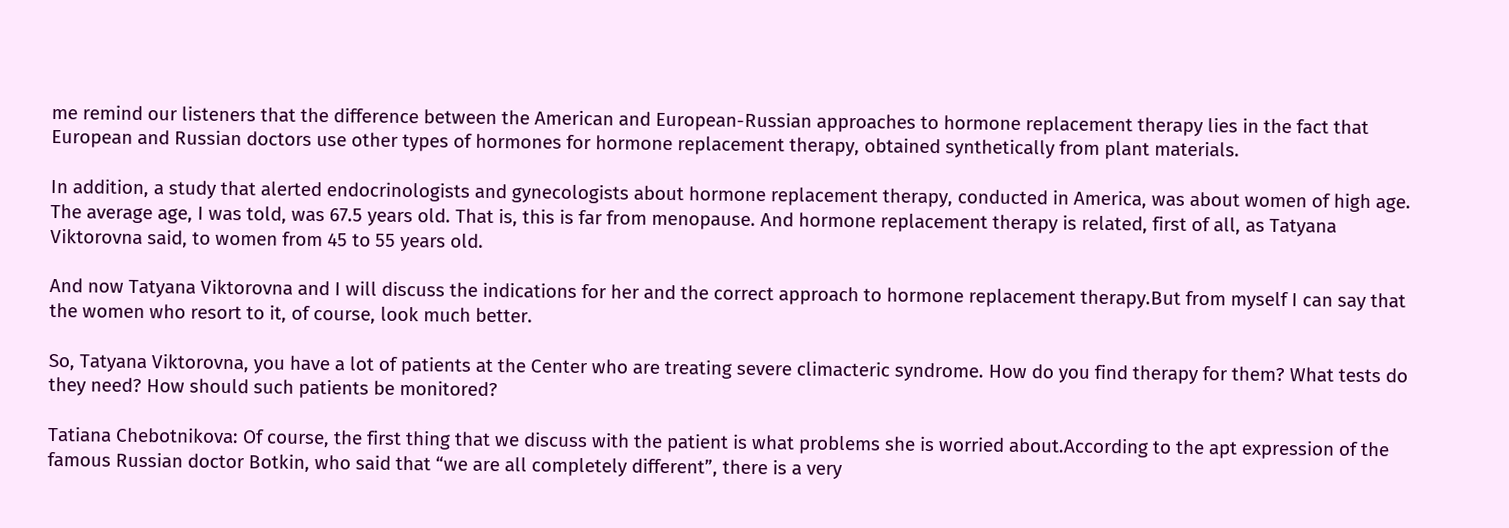me remind our listeners that the difference between the American and European-Russian approaches to hormone replacement therapy lies in the fact that European and Russian doctors use other types of hormones for hormone replacement therapy, obtained synthetically from plant materials.

In addition, a study that alerted endocrinologists and gynecologists about hormone replacement therapy, conducted in America, was about women of high age. The average age, I was told, was 67.5 years old. That is, this is far from menopause. And hormone replacement therapy is related, first of all, as Tatyana Viktorovna said, to women from 45 to 55 years old.

And now Tatyana Viktorovna and I will discuss the indications for her and the correct approach to hormone replacement therapy.But from myself I can say that the women who resort to it, of course, look much better.

So, Tatyana Viktorovna, you have a lot of patients at the Center who are treating severe climacteric syndrome. How do you find therapy for them? What tests do they need? How should such patients be monitored?

Tatiana Chebotnikova: Of course, the first thing that we discuss with the patient is what problems she is worried about.According to the apt expression of the famous Russian doctor Botkin, who said that “we are all completely different”, there is a very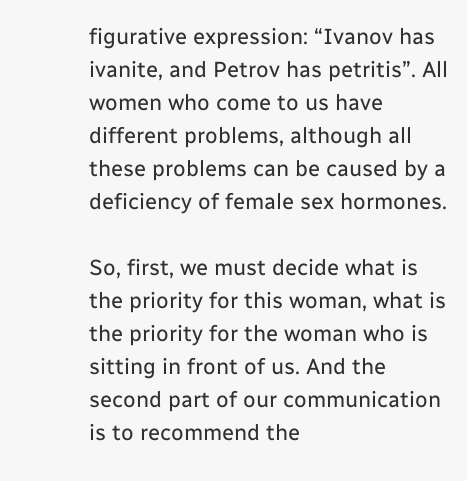figurative expression: “Ivanov has ivanite, and Petrov has petritis”. All women who come to us have different problems, although all these problems can be caused by a deficiency of female sex hormones.

So, first, we must decide what is the priority for this woman, what is the priority for the woman who is sitting in front of us. And the second part of our communication is to recommend the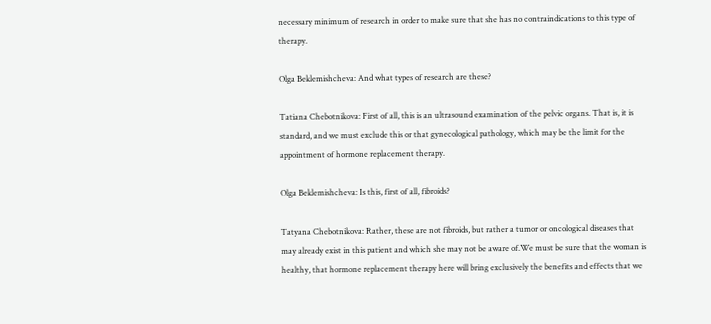necessary minimum of research in order to make sure that she has no contraindications to this type of therapy.

Olga Beklemishcheva: And what types of research are these?

Tatiana Chebotnikova: First of all, this is an ultrasound examination of the pelvic organs. That is, it is standard, and we must exclude this or that gynecological pathology, which may be the limit for the appointment of hormone replacement therapy.

Olga Beklemishcheva: Is this, first of all, fibroids?

Tatyana Chebotnikova: Rather, these are not fibroids, but rather a tumor or oncological diseases that may already exist in this patient and which she may not be aware of.We must be sure that the woman is healthy, that hormone replacement therapy here will bring exclusively the benefits and effects that we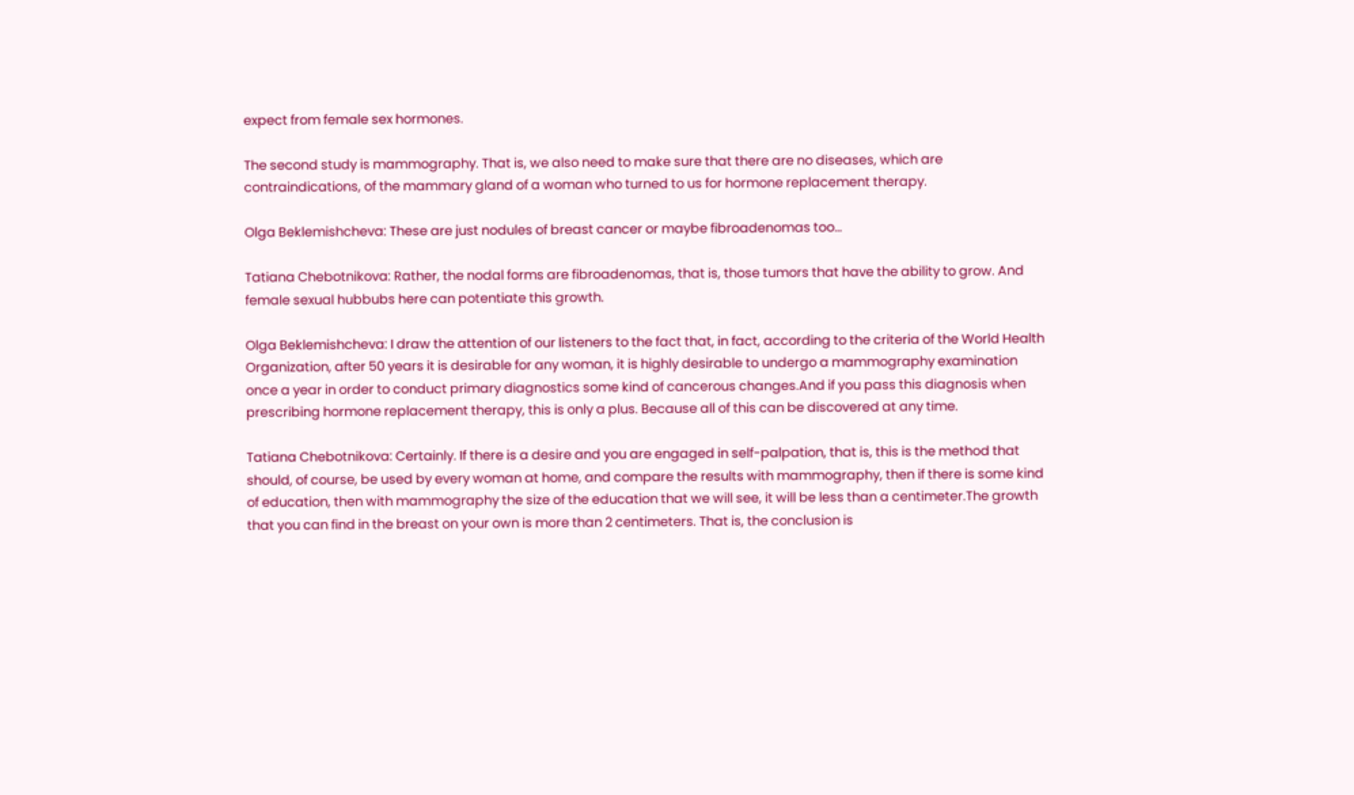expect from female sex hormones.

The second study is mammography. That is, we also need to make sure that there are no diseases, which are contraindications, of the mammary gland of a woman who turned to us for hormone replacement therapy.

Olga Beklemishcheva: These are just nodules of breast cancer or maybe fibroadenomas too…

Tatiana Chebotnikova: Rather, the nodal forms are fibroadenomas, that is, those tumors that have the ability to grow. And female sexual hubbubs here can potentiate this growth.

Olga Beklemishcheva: I draw the attention of our listeners to the fact that, in fact, according to the criteria of the World Health Organization, after 50 years it is desirable for any woman, it is highly desirable to undergo a mammography examination once a year in order to conduct primary diagnostics some kind of cancerous changes.And if you pass this diagnosis when prescribing hormone replacement therapy, this is only a plus. Because all of this can be discovered at any time.

Tatiana Chebotnikova: Certainly. If there is a desire and you are engaged in self-palpation, that is, this is the method that should, of course, be used by every woman at home, and compare the results with mammography, then if there is some kind of education, then with mammography the size of the education that we will see, it will be less than a centimeter.The growth that you can find in the breast on your own is more than 2 centimeters. That is, the conclusion is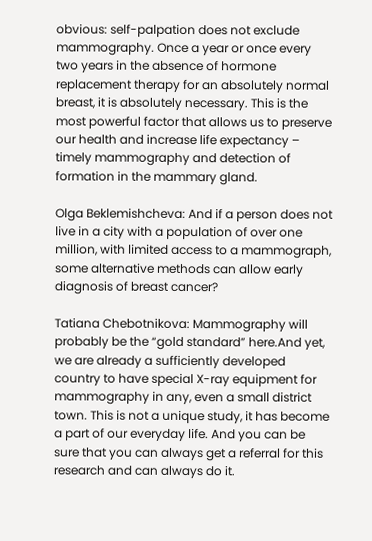obvious: self-palpation does not exclude mammography. Once a year or once every two years in the absence of hormone replacement therapy for an absolutely normal breast, it is absolutely necessary. This is the most powerful factor that allows us to preserve our health and increase life expectancy – timely mammography and detection of formation in the mammary gland.

Olga Beklemishcheva: And if a person does not live in a city with a population of over one million, with limited access to a mammograph, some alternative methods can allow early diagnosis of breast cancer?

Tatiana Chebotnikova: Mammography will probably be the “gold standard” here.And yet, we are already a sufficiently developed country to have special X-ray equipment for mammography in any, even a small district town. This is not a unique study, it has become a part of our everyday life. And you can be sure that you can always get a referral for this research and can always do it.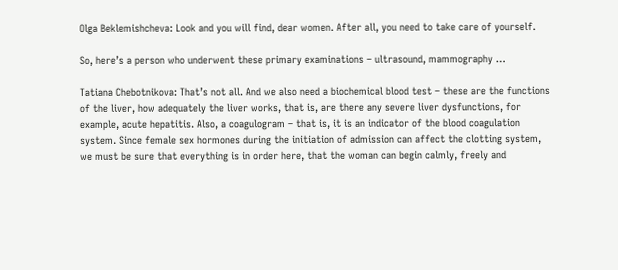Olga Beklemishcheva: Look and you will find, dear women. After all, you need to take care of yourself.

So, here’s a person who underwent these primary examinations – ultrasound, mammography …

Tatiana Chebotnikova: That’s not all. And we also need a biochemical blood test – these are the functions of the liver, how adequately the liver works, that is, are there any severe liver dysfunctions, for example, acute hepatitis. Also, a coagulogram – that is, it is an indicator of the blood coagulation system. Since female sex hormones during the initiation of admission can affect the clotting system, we must be sure that everything is in order here, that the woman can begin calmly, freely and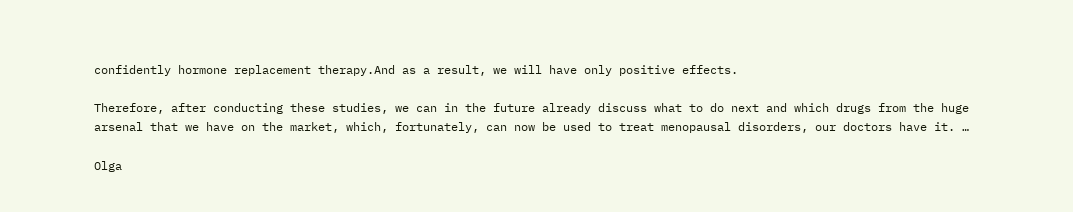confidently hormone replacement therapy.And as a result, we will have only positive effects.

Therefore, after conducting these studies, we can in the future already discuss what to do next and which drugs from the huge arsenal that we have on the market, which, fortunately, can now be used to treat menopausal disorders, our doctors have it. …

Olga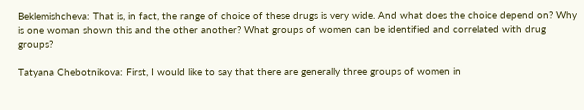Beklemishcheva: That is, in fact, the range of choice of these drugs is very wide. And what does the choice depend on? Why is one woman shown this and the other another? What groups of women can be identified and correlated with drug groups?

Tatyana Chebotnikova: First, I would like to say that there are generally three groups of women in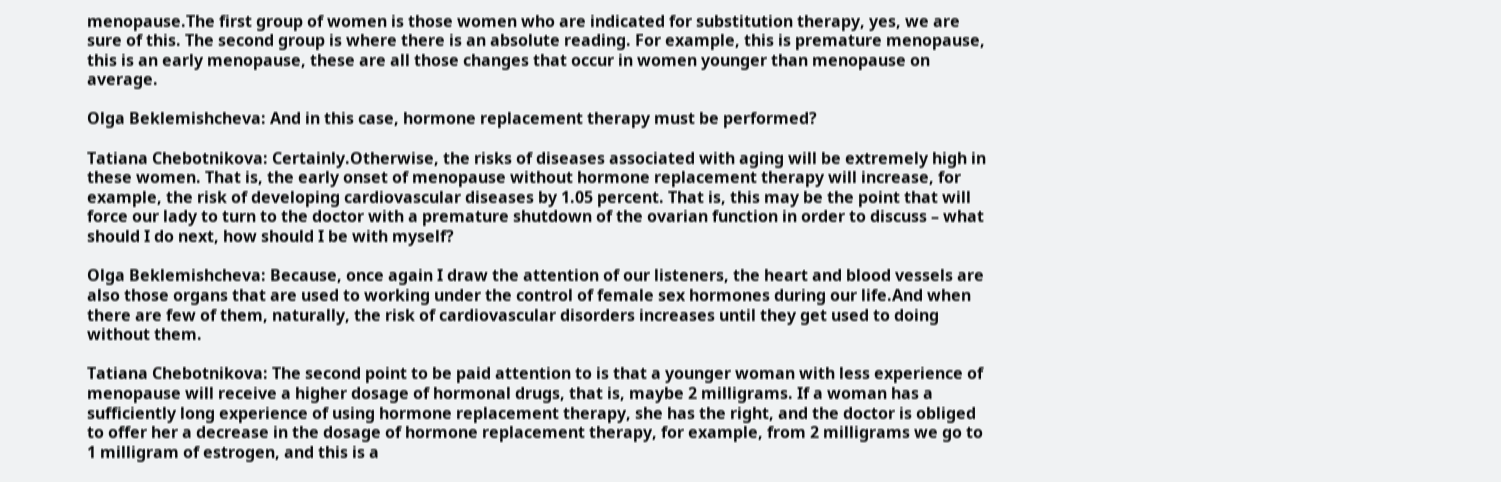menopause.The first group of women is those women who are indicated for substitution therapy, yes, we are sure of this. The second group is where there is an absolute reading. For example, this is premature menopause, this is an early menopause, these are all those changes that occur in women younger than menopause on average.

Olga Beklemishcheva: And in this case, hormone replacement therapy must be performed?

Tatiana Chebotnikova: Certainly.Otherwise, the risks of diseases associated with aging will be extremely high in these women. That is, the early onset of menopause without hormone replacement therapy will increase, for example, the risk of developing cardiovascular diseases by 1.05 percent. That is, this may be the point that will force our lady to turn to the doctor with a premature shutdown of the ovarian function in order to discuss – what should I do next, how should I be with myself?

Olga Beklemishcheva: Because, once again I draw the attention of our listeners, the heart and blood vessels are also those organs that are used to working under the control of female sex hormones during our life.And when there are few of them, naturally, the risk of cardiovascular disorders increases until they get used to doing without them.

Tatiana Chebotnikova: The second point to be paid attention to is that a younger woman with less experience of menopause will receive a higher dosage of hormonal drugs, that is, maybe 2 milligrams. If a woman has a sufficiently long experience of using hormone replacement therapy, she has the right, and the doctor is obliged to offer her a decrease in the dosage of hormone replacement therapy, for example, from 2 milligrams we go to 1 milligram of estrogen, and this is a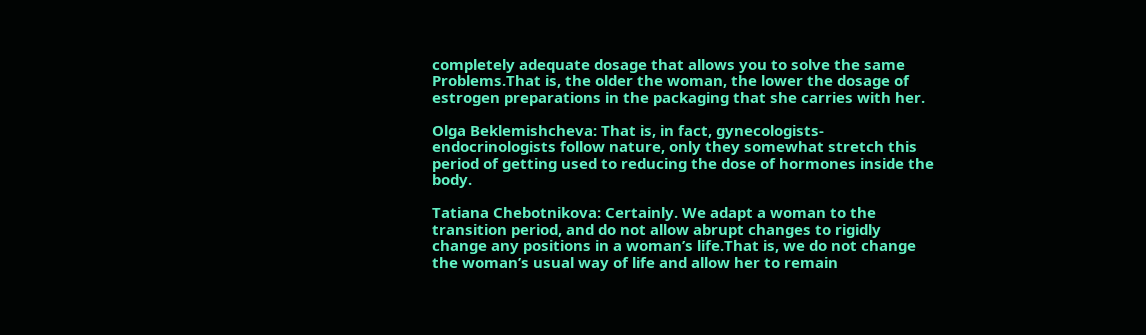completely adequate dosage that allows you to solve the same Problems.That is, the older the woman, the lower the dosage of estrogen preparations in the packaging that she carries with her.

Olga Beklemishcheva: That is, in fact, gynecologists-endocrinologists follow nature, only they somewhat stretch this period of getting used to reducing the dose of hormones inside the body.

Tatiana Chebotnikova: Certainly. We adapt a woman to the transition period, and do not allow abrupt changes to rigidly change any positions in a woman’s life.That is, we do not change the woman’s usual way of life and allow her to remain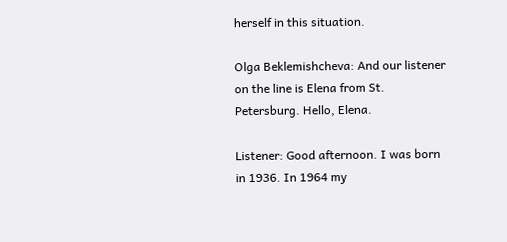herself in this situation.

Olga Beklemishcheva: And our listener on the line is Elena from St. Petersburg. Hello, Elena.

Listener: Good afternoon. I was born in 1936. In 1964 my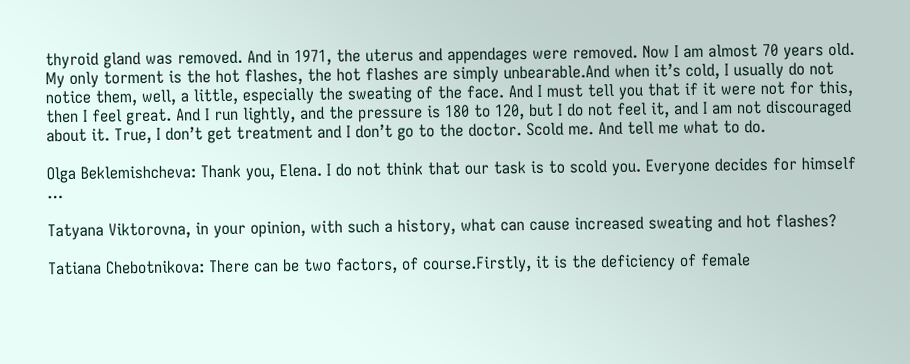thyroid gland was removed. And in 1971, the uterus and appendages were removed. Now I am almost 70 years old. My only torment is the hot flashes, the hot flashes are simply unbearable.And when it’s cold, I usually do not notice them, well, a little, especially the sweating of the face. And I must tell you that if it were not for this, then I feel great. And I run lightly, and the pressure is 180 to 120, but I do not feel it, and I am not discouraged about it. True, I don’t get treatment and I don’t go to the doctor. Scold me. And tell me what to do.

Olga Beklemishcheva: Thank you, Elena. I do not think that our task is to scold you. Everyone decides for himself …

Tatyana Viktorovna, in your opinion, with such a history, what can cause increased sweating and hot flashes?

Tatiana Chebotnikova: There can be two factors, of course.Firstly, it is the deficiency of female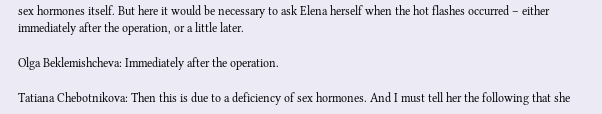sex hormones itself. But here it would be necessary to ask Elena herself when the hot flashes occurred – either immediately after the operation, or a little later.

Olga Beklemishcheva: Immediately after the operation.

Tatiana Chebotnikova: Then this is due to a deficiency of sex hormones. And I must tell her the following that she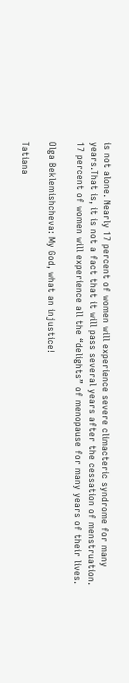is not alone. Nearly 17 percent of women will experience severe climacteric syndrome for many years.That is, it is not a fact that it will pass several years after the cessation of menstruation. 17 percent of women will experience all the “delights” of menopause for many years of their lives.

Olga Beklemishcheva: My God, what an injustice!

Tatiana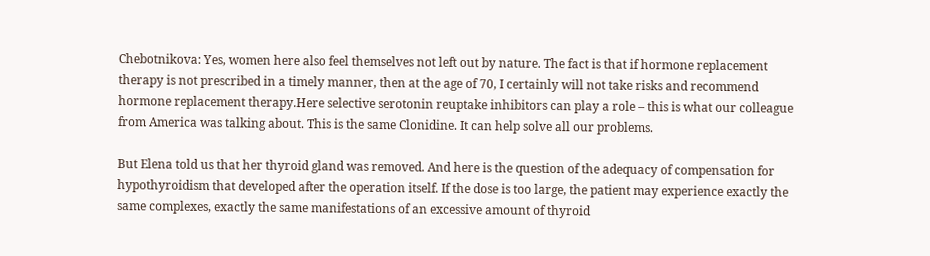Chebotnikova: Yes, women here also feel themselves not left out by nature. The fact is that if hormone replacement therapy is not prescribed in a timely manner, then at the age of 70, I certainly will not take risks and recommend hormone replacement therapy.Here selective serotonin reuptake inhibitors can play a role – this is what our colleague from America was talking about. This is the same Clonidine. It can help solve all our problems.

But Elena told us that her thyroid gland was removed. And here is the question of the adequacy of compensation for hypothyroidism that developed after the operation itself. If the dose is too large, the patient may experience exactly the same complexes, exactly the same manifestations of an excessive amount of thyroid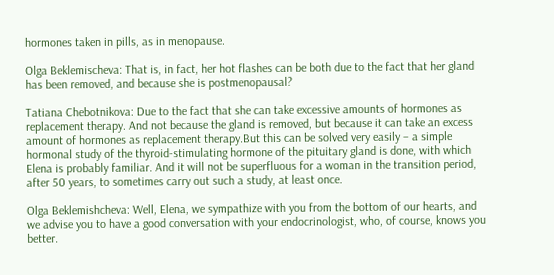hormones taken in pills, as in menopause.

Olga Beklemischeva: That is, in fact, her hot flashes can be both due to the fact that her gland has been removed, and because she is postmenopausal?

Tatiana Chebotnikova: Due to the fact that she can take excessive amounts of hormones as replacement therapy. And not because the gland is removed, but because it can take an excess amount of hormones as replacement therapy.But this can be solved very easily – a simple hormonal study of the thyroid-stimulating hormone of the pituitary gland is done, with which Elena is probably familiar. And it will not be superfluous for a woman in the transition period, after 50 years, to sometimes carry out such a study, at least once.

Olga Beklemishcheva: Well, Elena, we sympathize with you from the bottom of our hearts, and we advise you to have a good conversation with your endocrinologist, who, of course, knows you better.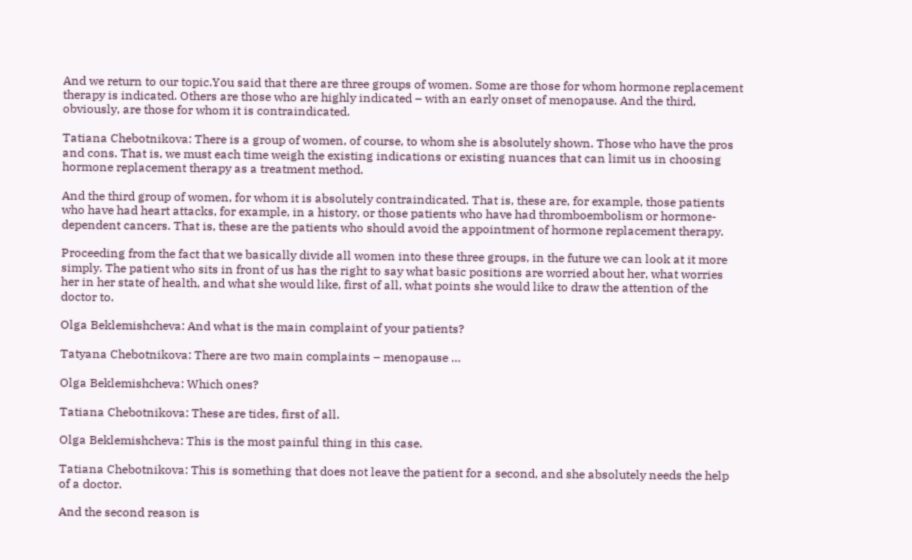And we return to our topic.You said that there are three groups of women. Some are those for whom hormone replacement therapy is indicated. Others are those who are highly indicated – with an early onset of menopause. And the third, obviously, are those for whom it is contraindicated.

Tatiana Chebotnikova: There is a group of women, of course, to whom she is absolutely shown. Those who have the pros and cons. That is, we must each time weigh the existing indications or existing nuances that can limit us in choosing hormone replacement therapy as a treatment method.

And the third group of women, for whom it is absolutely contraindicated. That is, these are, for example, those patients who have had heart attacks, for example, in a history, or those patients who have had thromboembolism or hormone-dependent cancers. That is, these are the patients who should avoid the appointment of hormone replacement therapy.

Proceeding from the fact that we basically divide all women into these three groups, in the future we can look at it more simply. The patient who sits in front of us has the right to say what basic positions are worried about her, what worries her in her state of health, and what she would like, first of all, what points she would like to draw the attention of the doctor to.

Olga Beklemishcheva: And what is the main complaint of your patients?

Tatyana Chebotnikova: There are two main complaints – menopause …

Olga Beklemishcheva: Which ones?

Tatiana Chebotnikova: These are tides, first of all.

Olga Beklemishcheva: This is the most painful thing in this case.

Tatiana Chebotnikova: This is something that does not leave the patient for a second, and she absolutely needs the help of a doctor.

And the second reason is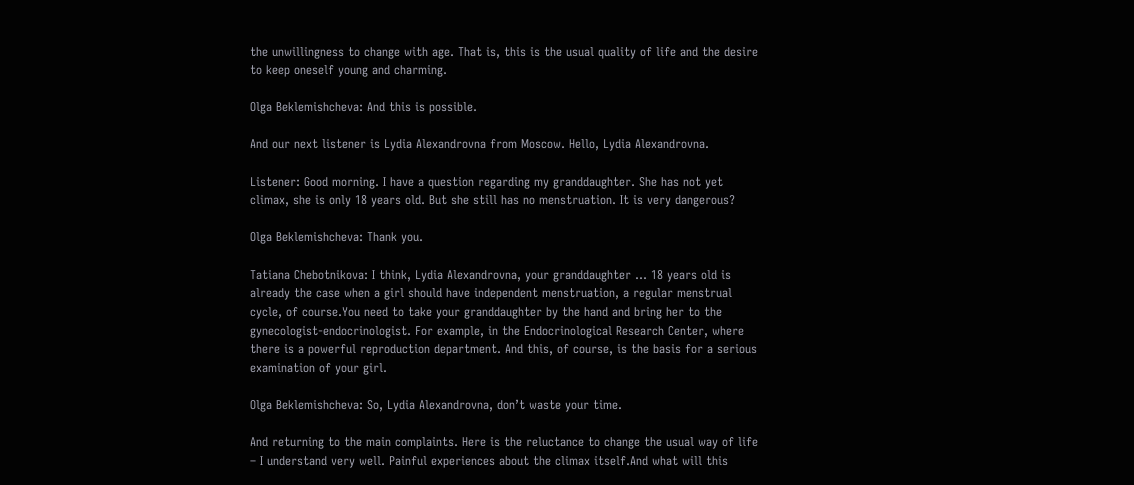the unwillingness to change with age. That is, this is the usual quality of life and the desire to keep oneself young and charming.

Olga Beklemishcheva: And this is possible.

And our next listener is Lydia Alexandrovna from Moscow. Hello, Lydia Alexandrovna.

Listener: Good morning. I have a question regarding my granddaughter. She has not yet climax, she is only 18 years old. But she still has no menstruation. It is very dangerous?

Olga Beklemishcheva: Thank you.

Tatiana Chebotnikova: I think, Lydia Alexandrovna, your granddaughter … 18 years old is already the case when a girl should have independent menstruation, a regular menstrual cycle, of course.You need to take your granddaughter by the hand and bring her to the gynecologist-endocrinologist. For example, in the Endocrinological Research Center, where there is a powerful reproduction department. And this, of course, is the basis for a serious examination of your girl.

Olga Beklemishcheva: So, Lydia Alexandrovna, don’t waste your time.

And returning to the main complaints. Here is the reluctance to change the usual way of life – I understand very well. Painful experiences about the climax itself.And what will this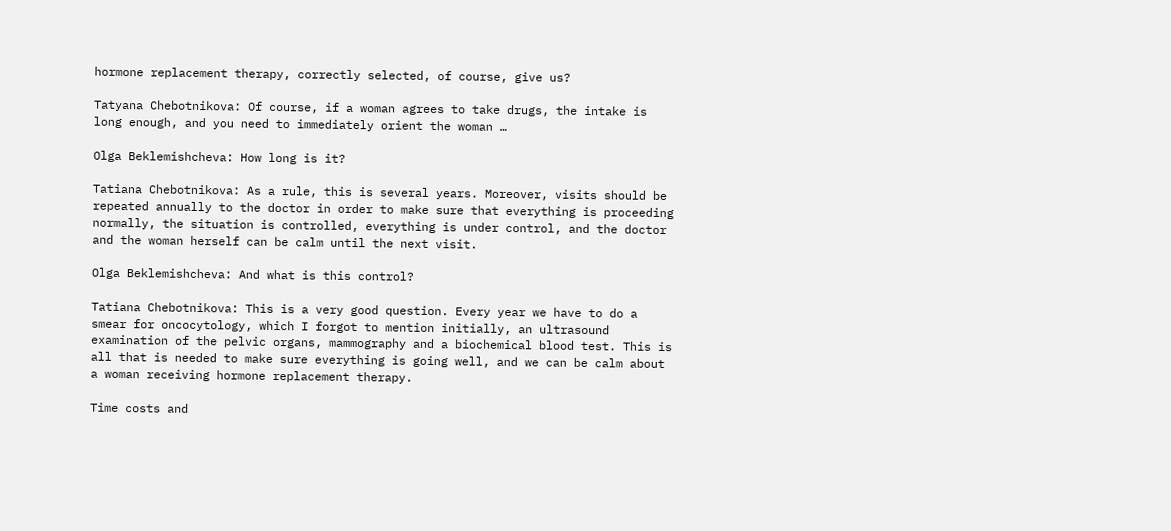hormone replacement therapy, correctly selected, of course, give us?

Tatyana Chebotnikova: Of course, if a woman agrees to take drugs, the intake is long enough, and you need to immediately orient the woman …

Olga Beklemishcheva: How long is it?

Tatiana Chebotnikova: As a rule, this is several years. Moreover, visits should be repeated annually to the doctor in order to make sure that everything is proceeding normally, the situation is controlled, everything is under control, and the doctor and the woman herself can be calm until the next visit.

Olga Beklemishcheva: And what is this control?

Tatiana Chebotnikova: This is a very good question. Every year we have to do a smear for oncocytology, which I forgot to mention initially, an ultrasound examination of the pelvic organs, mammography and a biochemical blood test. This is all that is needed to make sure everything is going well, and we can be calm about a woman receiving hormone replacement therapy.

Time costs and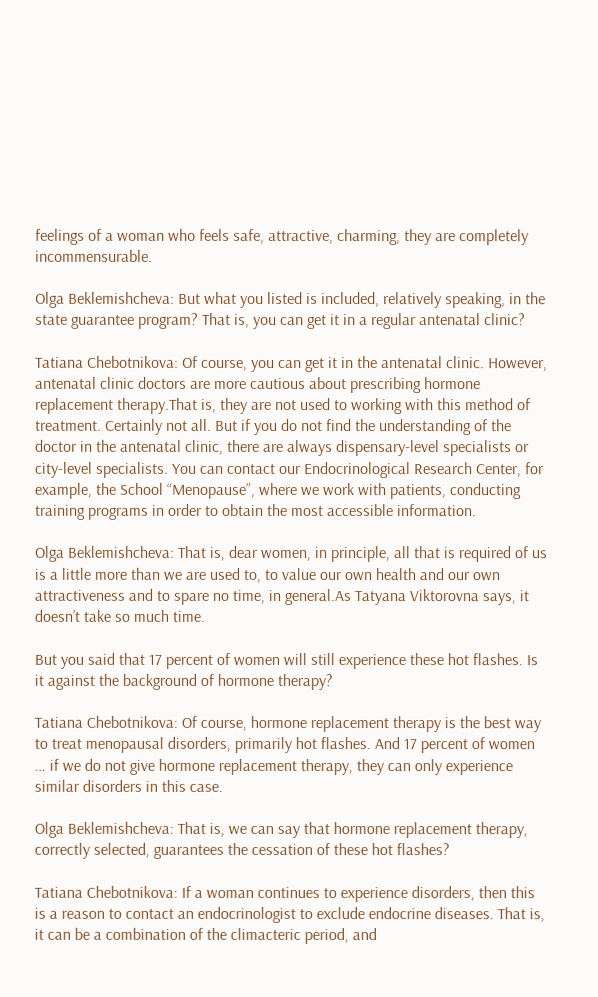feelings of a woman who feels safe, attractive, charming, they are completely incommensurable.

Olga Beklemishcheva: But what you listed is included, relatively speaking, in the state guarantee program? That is, you can get it in a regular antenatal clinic?

Tatiana Chebotnikova: Of course, you can get it in the antenatal clinic. However, antenatal clinic doctors are more cautious about prescribing hormone replacement therapy.That is, they are not used to working with this method of treatment. Certainly not all. But if you do not find the understanding of the doctor in the antenatal clinic, there are always dispensary-level specialists or city-level specialists. You can contact our Endocrinological Research Center, for example, the School “Menopause”, where we work with patients, conducting training programs in order to obtain the most accessible information.

Olga Beklemishcheva: That is, dear women, in principle, all that is required of us is a little more than we are used to, to value our own health and our own attractiveness and to spare no time, in general.As Tatyana Viktorovna says, it doesn’t take so much time.

But you said that 17 percent of women will still experience these hot flashes. Is it against the background of hormone therapy?

Tatiana Chebotnikova: Of course, hormone replacement therapy is the best way to treat menopausal disorders, primarily hot flashes. And 17 percent of women … if we do not give hormone replacement therapy, they can only experience similar disorders in this case.

Olga Beklemishcheva: That is, we can say that hormone replacement therapy, correctly selected, guarantees the cessation of these hot flashes?

Tatiana Chebotnikova: If a woman continues to experience disorders, then this is a reason to contact an endocrinologist to exclude endocrine diseases. That is, it can be a combination of the climacteric period, and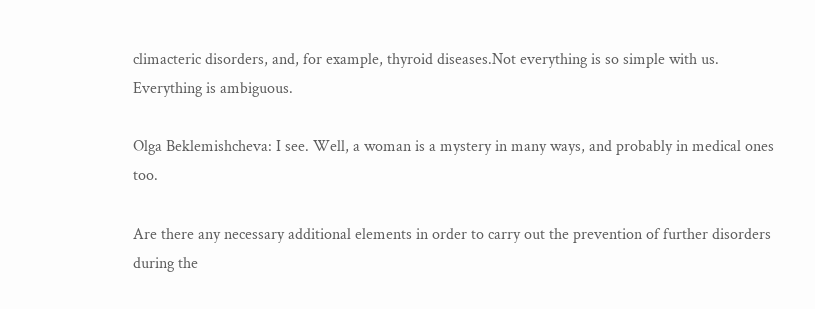climacteric disorders, and, for example, thyroid diseases.Not everything is so simple with us. Everything is ambiguous.

Olga Beklemishcheva: I see. Well, a woman is a mystery in many ways, and probably in medical ones too.

Are there any necessary additional elements in order to carry out the prevention of further disorders during the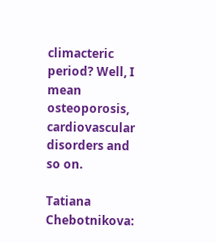climacteric period? Well, I mean osteoporosis, cardiovascular disorders and so on.

Tatiana Chebotnikova: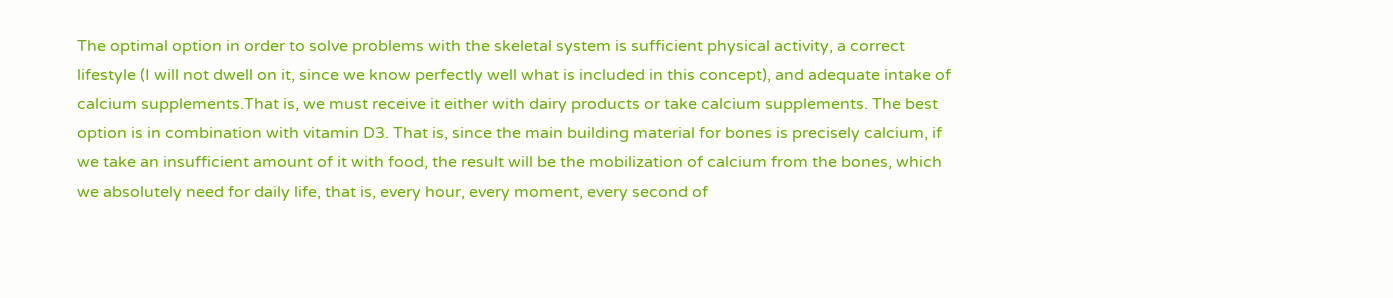The optimal option in order to solve problems with the skeletal system is sufficient physical activity, a correct lifestyle (I will not dwell on it, since we know perfectly well what is included in this concept), and adequate intake of calcium supplements.That is, we must receive it either with dairy products or take calcium supplements. The best option is in combination with vitamin D3. That is, since the main building material for bones is precisely calcium, if we take an insufficient amount of it with food, the result will be the mobilization of calcium from the bones, which we absolutely need for daily life, that is, every hour, every moment, every second of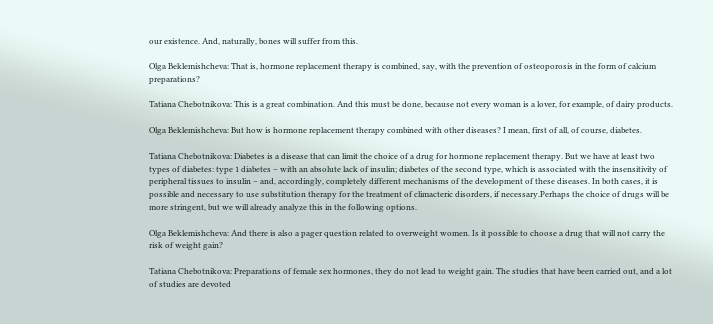our existence. And, naturally, bones will suffer from this.

Olga Beklemishcheva: That is, hormone replacement therapy is combined, say, with the prevention of osteoporosis in the form of calcium preparations?

Tatiana Chebotnikova: This is a great combination. And this must be done, because not every woman is a lover, for example, of dairy products.

Olga Beklemishcheva: But how is hormone replacement therapy combined with other diseases? I mean, first of all, of course, diabetes.

Tatiana Chebotnikova: Diabetes is a disease that can limit the choice of a drug for hormone replacement therapy. But we have at least two types of diabetes: type 1 diabetes – with an absolute lack of insulin; diabetes of the second type, which is associated with the insensitivity of peripheral tissues to insulin – and, accordingly, completely different mechanisms of the development of these diseases. In both cases, it is possible and necessary to use substitution therapy for the treatment of climacteric disorders, if necessary.Perhaps the choice of drugs will be more stringent, but we will already analyze this in the following options.

Olga Beklemishcheva: And there is also a pager question related to overweight women. Is it possible to choose a drug that will not carry the risk of weight gain?

Tatiana Chebotnikova: Preparations of female sex hormones, they do not lead to weight gain. The studies that have been carried out, and a lot of studies are devoted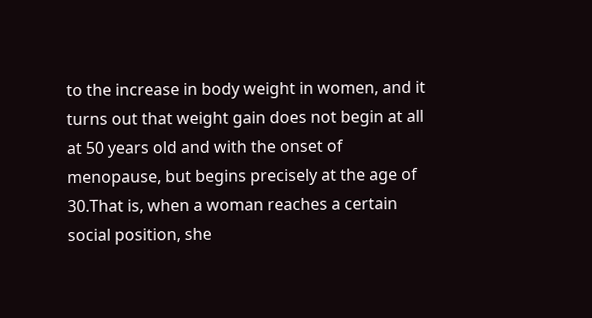to the increase in body weight in women, and it turns out that weight gain does not begin at all at 50 years old and with the onset of menopause, but begins precisely at the age of 30.That is, when a woman reaches a certain social position, she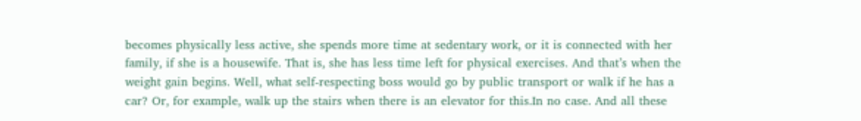becomes physically less active, she spends more time at sedentary work, or it is connected with her family, if she is a housewife. That is, she has less time left for physical exercises. And that’s when the weight gain begins. Well, what self-respecting boss would go by public transport or walk if he has a car? Or, for example, walk up the stairs when there is an elevator for this.In no case. And all these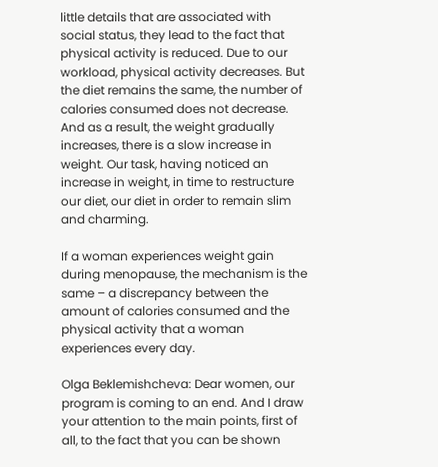little details that are associated with social status, they lead to the fact that physical activity is reduced. Due to our workload, physical activity decreases. But the diet remains the same, the number of calories consumed does not decrease. And as a result, the weight gradually increases, there is a slow increase in weight. Our task, having noticed an increase in weight, in time to restructure our diet, our diet in order to remain slim and charming.

If a woman experiences weight gain during menopause, the mechanism is the same – a discrepancy between the amount of calories consumed and the physical activity that a woman experiences every day.

Olga Beklemishcheva: Dear women, our program is coming to an end. And I draw your attention to the main points, first of all, to the fact that you can be shown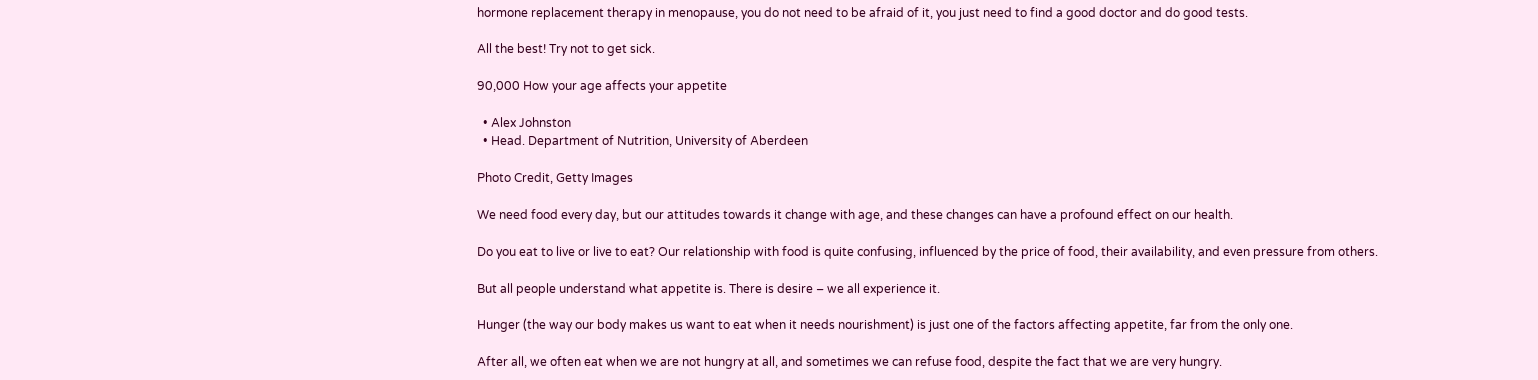hormone replacement therapy in menopause, you do not need to be afraid of it, you just need to find a good doctor and do good tests.

All the best! Try not to get sick.

90,000 How your age affects your appetite

  • Alex Johnston
  • Head. Department of Nutrition, University of Aberdeen

Photo Credit, Getty Images

We need food every day, but our attitudes towards it change with age, and these changes can have a profound effect on our health.

Do you eat to live or live to eat? Our relationship with food is quite confusing, influenced by the price of food, their availability, and even pressure from others.

But all people understand what appetite is. There is desire – we all experience it.

Hunger (the way our body makes us want to eat when it needs nourishment) is just one of the factors affecting appetite, far from the only one.

After all, we often eat when we are not hungry at all, and sometimes we can refuse food, despite the fact that we are very hungry.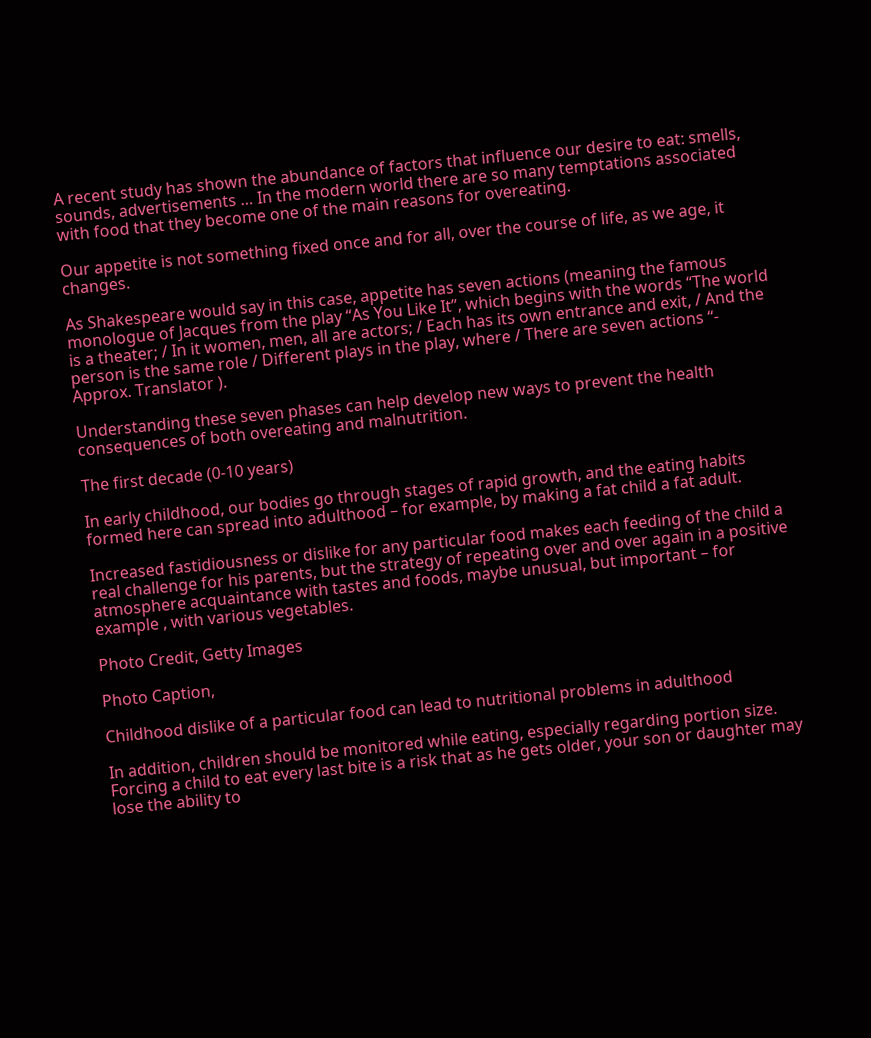A recent study has shown the abundance of factors that influence our desire to eat: smells, sounds, advertisements … In the modern world there are so many temptations associated with food that they become one of the main reasons for overeating.

Our appetite is not something fixed once and for all, over the course of life, as we age, it changes.

As Shakespeare would say in this case, appetite has seven actions (meaning the famous monologue of Jacques from the play “As You Like It”, which begins with the words “The world is a theater; / In it women, men, all are actors; / Each has its own entrance and exit, / And the person is the same role / Different plays in the play, where / There are seven actions “- Approx. Translator ).

Understanding these seven phases can help develop new ways to prevent the health consequences of both overeating and malnutrition.

The first decade (0-10 years)

In early childhood, our bodies go through stages of rapid growth, and the eating habits formed here can spread into adulthood – for example, by making a fat child a fat adult.

Increased fastidiousness or dislike for any particular food makes each feeding of the child a real challenge for his parents, but the strategy of repeating over and over again in a positive atmosphere acquaintance with tastes and foods, maybe unusual, but important – for example , with various vegetables.

Photo Credit, Getty Images

Photo Caption,

Childhood dislike of a particular food can lead to nutritional problems in adulthood

In addition, children should be monitored while eating, especially regarding portion size. Forcing a child to eat every last bite is a risk that as he gets older, your son or daughter may lose the ability to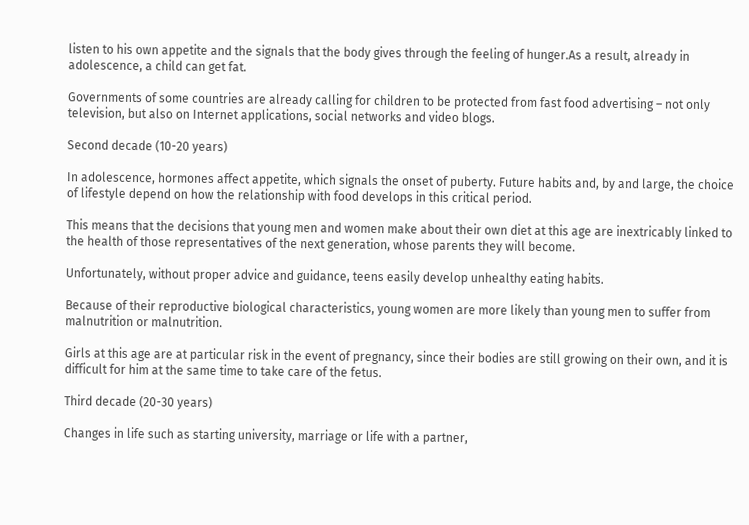listen to his own appetite and the signals that the body gives through the feeling of hunger.As a result, already in adolescence, a child can get fat.

Governments of some countries are already calling for children to be protected from fast food advertising – not only television, but also on Internet applications, social networks and video blogs.

Second decade (10-20 years)

In adolescence, hormones affect appetite, which signals the onset of puberty. Future habits and, by and large, the choice of lifestyle depend on how the relationship with food develops in this critical period.

This means that the decisions that young men and women make about their own diet at this age are inextricably linked to the health of those representatives of the next generation, whose parents they will become.

Unfortunately, without proper advice and guidance, teens easily develop unhealthy eating habits.

Because of their reproductive biological characteristics, young women are more likely than young men to suffer from malnutrition or malnutrition.

Girls at this age are at particular risk in the event of pregnancy, since their bodies are still growing on their own, and it is difficult for him at the same time to take care of the fetus.

Third decade (20-30 years)

Changes in life such as starting university, marriage or life with a partner,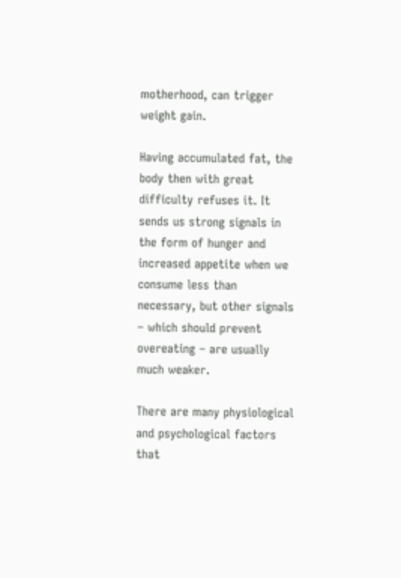motherhood, can trigger weight gain.

Having accumulated fat, the body then with great difficulty refuses it. It sends us strong signals in the form of hunger and increased appetite when we consume less than necessary, but other signals – which should prevent overeating – are usually much weaker.

There are many physiological and psychological factors that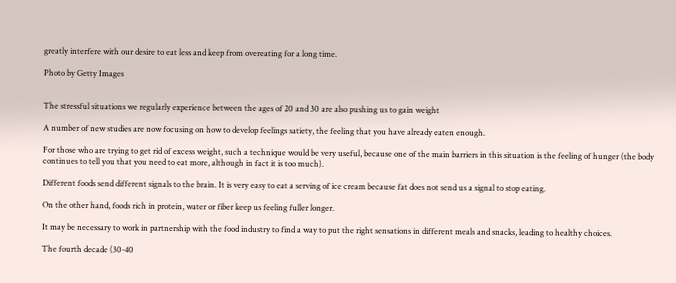greatly interfere with our desire to eat less and keep from overeating for a long time.

Photo by Getty Images


The stressful situations we regularly experience between the ages of 20 and 30 are also pushing us to gain weight

A number of new studies are now focusing on how to develop feelings satiety, the feeling that you have already eaten enough.

For those who are trying to get rid of excess weight, such a technique would be very useful, because one of the main barriers in this situation is the feeling of hunger (the body continues to tell you that you need to eat more, although in fact it is too much).

Different foods send different signals to the brain. It is very easy to eat a serving of ice cream because fat does not send us a signal to stop eating.

On the other hand, foods rich in protein, water or fiber keep us feeling fuller longer.

It may be necessary to work in partnership with the food industry to find a way to put the right sensations in different meals and snacks, leading to healthy choices.

The fourth decade (30-40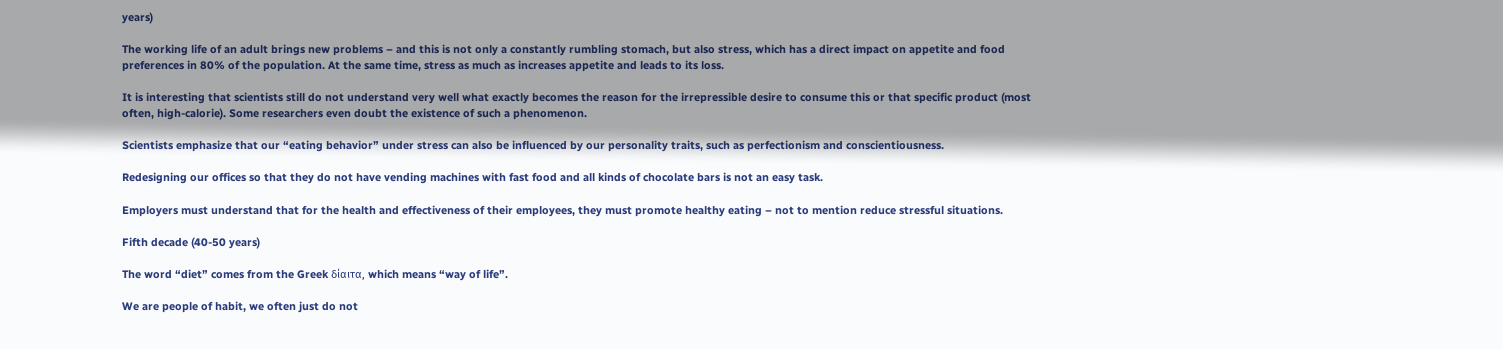years)

The working life of an adult brings new problems – and this is not only a constantly rumbling stomach, but also stress, which has a direct impact on appetite and food preferences in 80% of the population. At the same time, stress as much as increases appetite and leads to its loss.

It is interesting that scientists still do not understand very well what exactly becomes the reason for the irrepressible desire to consume this or that specific product (most often, high-calorie). Some researchers even doubt the existence of such a phenomenon.

Scientists emphasize that our “eating behavior” under stress can also be influenced by our personality traits, such as perfectionism and conscientiousness.

Redesigning our offices so that they do not have vending machines with fast food and all kinds of chocolate bars is not an easy task.

Employers must understand that for the health and effectiveness of their employees, they must promote healthy eating – not to mention reduce stressful situations.

Fifth decade (40-50 years)

The word “diet” comes from the Greek δίαιτα, which means “way of life”.

We are people of habit, we often just do not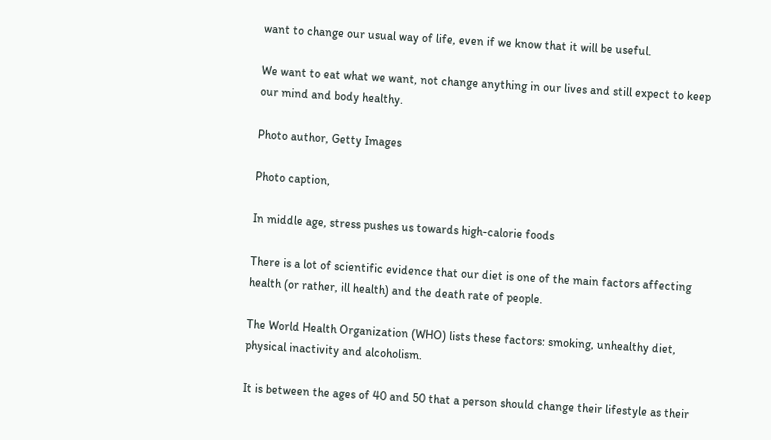want to change our usual way of life, even if we know that it will be useful.

We want to eat what we want, not change anything in our lives and still expect to keep our mind and body healthy.

Photo author, Getty Images

Photo caption,

In middle age, stress pushes us towards high-calorie foods

There is a lot of scientific evidence that our diet is one of the main factors affecting health (or rather, ill health) and the death rate of people.

The World Health Organization (WHO) lists these factors: smoking, unhealthy diet, physical inactivity and alcoholism.

It is between the ages of 40 and 50 that a person should change their lifestyle as their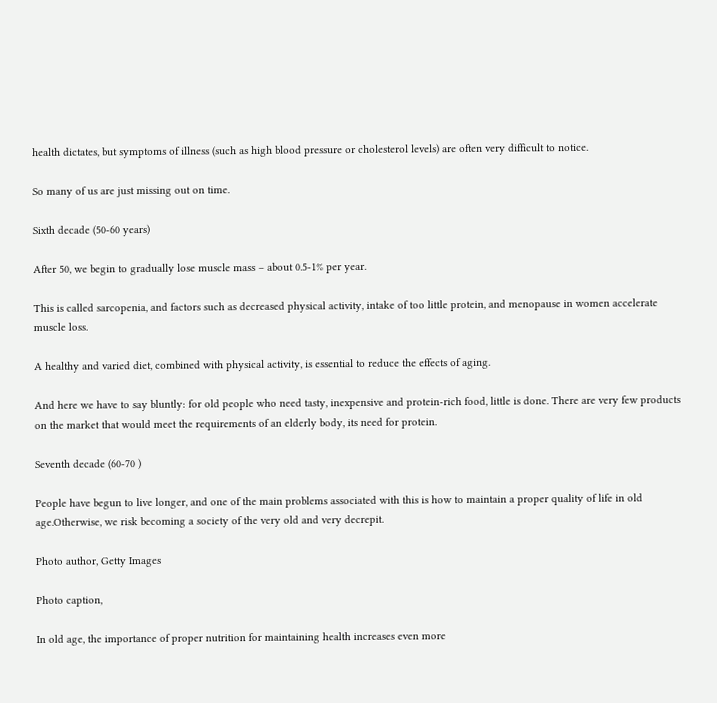health dictates, but symptoms of illness (such as high blood pressure or cholesterol levels) are often very difficult to notice.

So many of us are just missing out on time.

Sixth decade (50-60 years)

After 50, we begin to gradually lose muscle mass – about 0.5-1% per year.

This is called sarcopenia, and factors such as decreased physical activity, intake of too little protein, and menopause in women accelerate muscle loss.

A healthy and varied diet, combined with physical activity, is essential to reduce the effects of aging.

And here we have to say bluntly: for old people who need tasty, inexpensive and protein-rich food, little is done. There are very few products on the market that would meet the requirements of an elderly body, its need for protein.

Seventh decade (60-70 )

People have begun to live longer, and one of the main problems associated with this is how to maintain a proper quality of life in old age.Otherwise, we risk becoming a society of the very old and very decrepit.

Photo author, Getty Images

Photo caption,

In old age, the importance of proper nutrition for maintaining health increases even more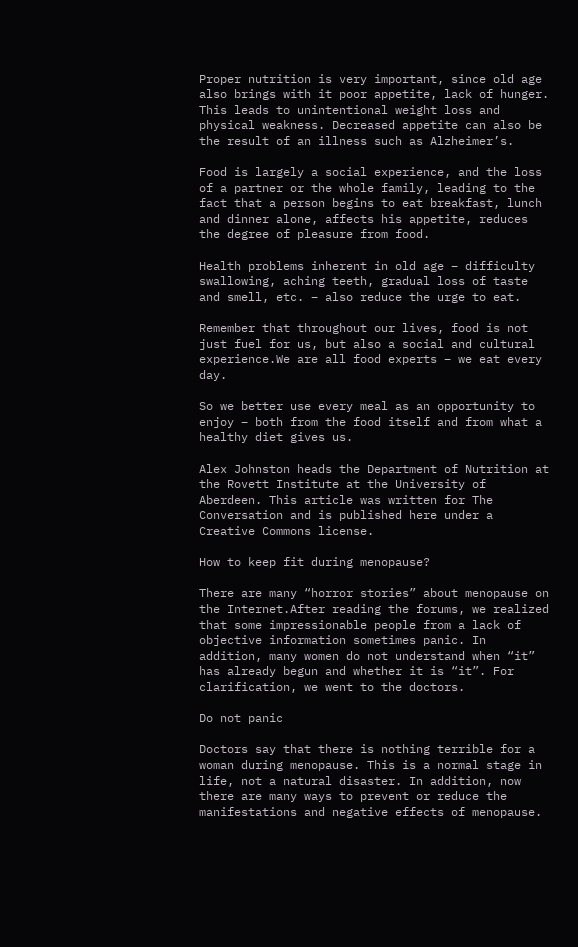Proper nutrition is very important, since old age also brings with it poor appetite, lack of hunger. This leads to unintentional weight loss and physical weakness. Decreased appetite can also be the result of an illness such as Alzheimer’s.

Food is largely a social experience, and the loss of a partner or the whole family, leading to the fact that a person begins to eat breakfast, lunch and dinner alone, affects his appetite, reduces the degree of pleasure from food.

Health problems inherent in old age – difficulty swallowing, aching teeth, gradual loss of taste and smell, etc. – also reduce the urge to eat.

Remember that throughout our lives, food is not just fuel for us, but also a social and cultural experience.We are all food experts – we eat every day.

So we better use every meal as an opportunity to enjoy – both from the food itself and from what a healthy diet gives us.

Alex Johnston heads the Department of Nutrition at the Rovett Institute at the University of Aberdeen. This article was written for The Conversation and is published here under a Creative Commons license.

How to keep fit during menopause?

There are many “horror stories” about menopause on the Internet.After reading the forums, we realized that some impressionable people from a lack of objective information sometimes panic. In addition, many women do not understand when “it” has already begun and whether it is “it”. For clarification, we went to the doctors.

Do not panic

Doctors say that there is nothing terrible for a woman during menopause. This is a normal stage in life, not a natural disaster. In addition, now there are many ways to prevent or reduce the manifestations and negative effects of menopause.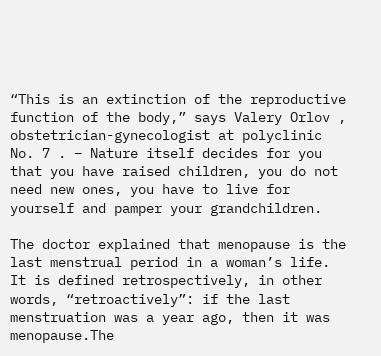“This is an extinction of the reproductive function of the body,” says Valery Orlov , obstetrician-gynecologist at polyclinic No. 7 . – Nature itself decides for you that you have raised children, you do not need new ones, you have to live for yourself and pamper your grandchildren.

The doctor explained that menopause is the last menstrual period in a woman’s life. It is defined retrospectively, in other words, “retroactively”: if the last menstruation was a year ago, then it was menopause.The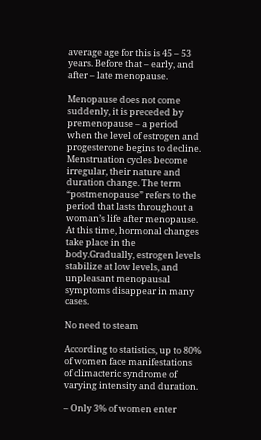average age for this is 45 – 53 years. Before that – early, and after – late menopause.

Menopause does not come suddenly, it is preceded by premenopause – a period when the level of estrogen and progesterone begins to decline. Menstruation cycles become irregular, their nature and duration change. The term “postmenopause” refers to the period that lasts throughout a woman’s life after menopause. At this time, hormonal changes take place in the body.Gradually, estrogen levels stabilize at low levels, and unpleasant menopausal symptoms disappear in many cases.

No need to steam

According to statistics, up to 80% of women face manifestations of climacteric syndrome of varying intensity and duration.

– Only 3% of women enter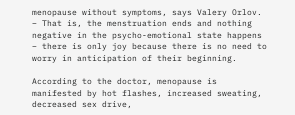menopause without symptoms, says Valery Orlov. – That is, the menstruation ends and nothing negative in the psycho-emotional state happens – there is only joy because there is no need to worry in anticipation of their beginning.

According to the doctor, menopause is manifested by hot flashes, increased sweating, decreased sex drive,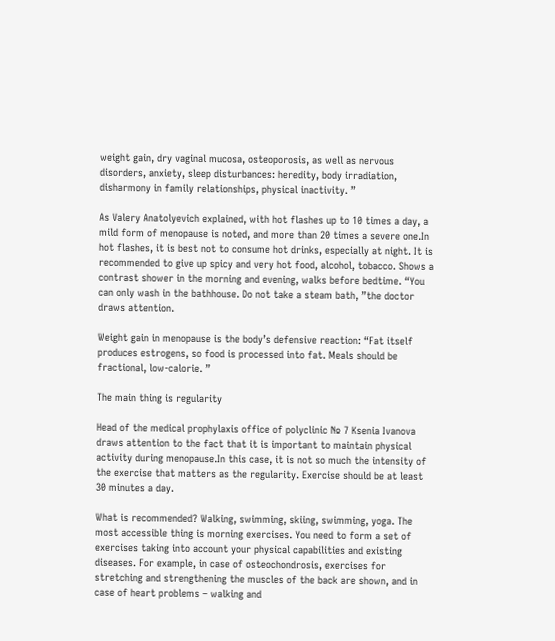weight gain, dry vaginal mucosa, osteoporosis, as well as nervous disorders, anxiety, sleep disturbances: heredity, body irradiation, disharmony in family relationships, physical inactivity. ”

As Valery Anatolyevich explained, with hot flashes up to 10 times a day, a mild form of menopause is noted, and more than 20 times a severe one.In hot flashes, it is best not to consume hot drinks, especially at night. It is recommended to give up spicy and very hot food, alcohol, tobacco. Shows a contrast shower in the morning and evening, walks before bedtime. “You can only wash in the bathhouse. Do not take a steam bath, ”the doctor draws attention.

Weight gain in menopause is the body’s defensive reaction: “Fat itself produces estrogens, so food is processed into fat. Meals should be fractional, low-calorie. ”

The main thing is regularity

Head of the medical prophylaxis office of polyclinic № 7 Ksenia Ivanova draws attention to the fact that it is important to maintain physical activity during menopause.In this case, it is not so much the intensity of the exercise that matters as the regularity. Exercise should be at least 30 minutes a day.

What is recommended? Walking, swimming, skiing, swimming, yoga. The most accessible thing is morning exercises. You need to form a set of exercises taking into account your physical capabilities and existing diseases. For example, in case of osteochondrosis, exercises for stretching and strengthening the muscles of the back are shown, and in case of heart problems – walking and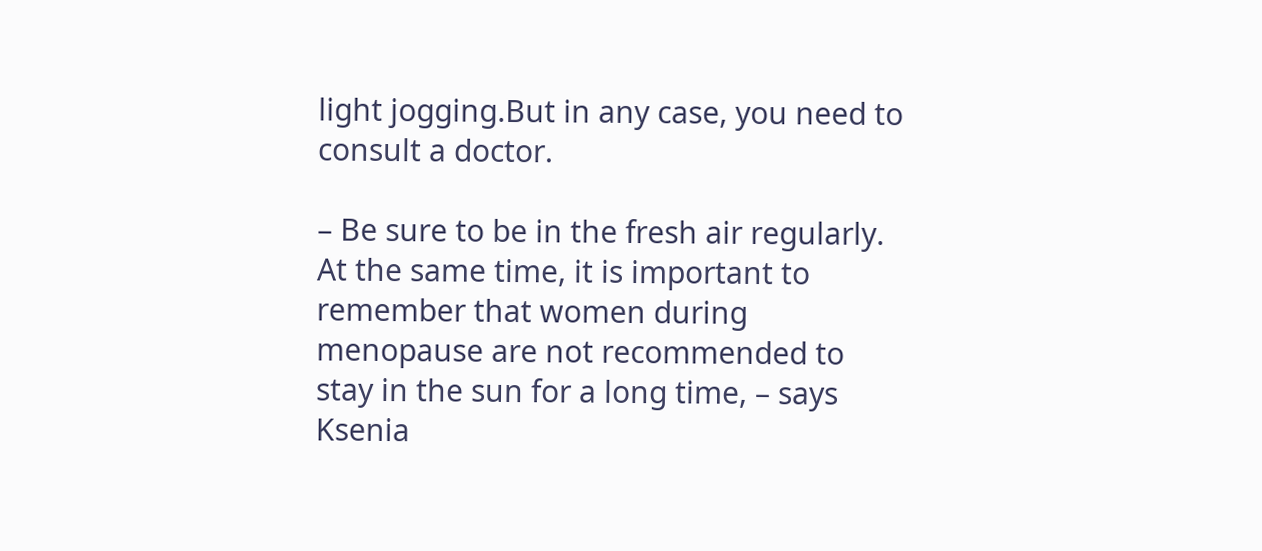light jogging.But in any case, you need to consult a doctor.

– Be sure to be in the fresh air regularly. At the same time, it is important to remember that women during menopause are not recommended to stay in the sun for a long time, – says Ksenia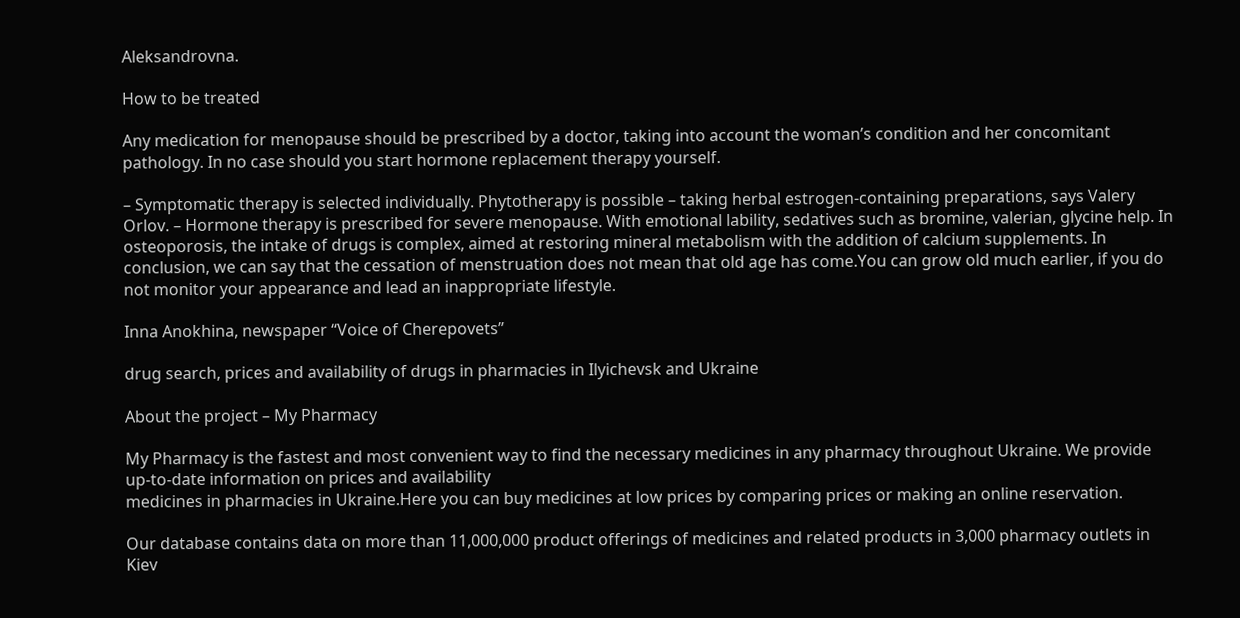Aleksandrovna.

How to be treated

Any medication for menopause should be prescribed by a doctor, taking into account the woman’s condition and her concomitant pathology. In no case should you start hormone replacement therapy yourself.

– Symptomatic therapy is selected individually. Phytotherapy is possible – taking herbal estrogen-containing preparations, says Valery Orlov. – Hormone therapy is prescribed for severe menopause. With emotional lability, sedatives such as bromine, valerian, glycine help. In osteoporosis, the intake of drugs is complex, aimed at restoring mineral metabolism with the addition of calcium supplements. In conclusion, we can say that the cessation of menstruation does not mean that old age has come.You can grow old much earlier, if you do not monitor your appearance and lead an inappropriate lifestyle.

Inna Anokhina, newspaper “Voice of Cherepovets”

drug search, prices and availability of drugs in pharmacies in Ilyichevsk and Ukraine

About the project – My Pharmacy

My Pharmacy is the fastest and most convenient way to find the necessary medicines in any pharmacy throughout Ukraine. We provide up-to-date information on prices and availability
medicines in pharmacies in Ukraine.Here you can buy medicines at low prices by comparing prices or making an online reservation.

Our database contains data on more than 11,000,000 product offerings of medicines and related products in 3,000 pharmacy outlets in Kiev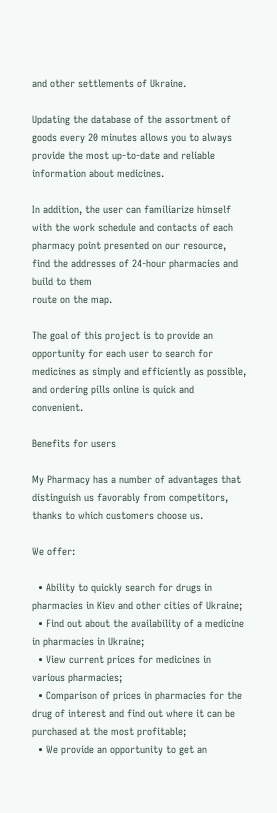and other settlements of Ukraine.

Updating the database of the assortment of goods every 20 minutes allows you to always provide the most up-to-date and reliable information about medicines.

In addition, the user can familiarize himself with the work schedule and contacts of each pharmacy point presented on our resource, find the addresses of 24-hour pharmacies and build to them
route on the map.

The goal of this project is to provide an opportunity for each user to search for medicines as simply and efficiently as possible, and ordering pills online is quick and convenient.

Benefits for users

My Pharmacy has a number of advantages that distinguish us favorably from competitors, thanks to which customers choose us.

We offer:

  • Ability to quickly search for drugs in pharmacies in Kiev and other cities of Ukraine;
  • Find out about the availability of a medicine in pharmacies in Ukraine;
  • View current prices for medicines in various pharmacies;
  • Comparison of prices in pharmacies for the drug of interest and find out where it can be purchased at the most profitable;
  • We provide an opportunity to get an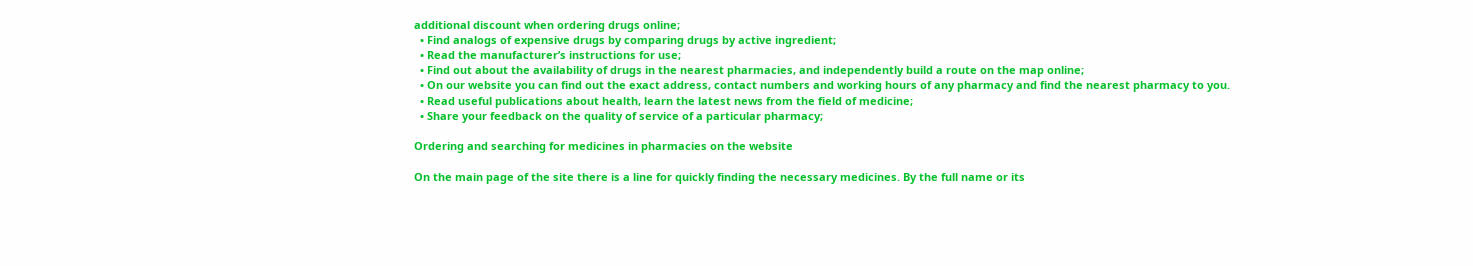additional discount when ordering drugs online;
  • Find analogs of expensive drugs by comparing drugs by active ingredient;
  • Read the manufacturer’s instructions for use;
  • Find out about the availability of drugs in the nearest pharmacies, and independently build a route on the map online;
  • On our website you can find out the exact address, contact numbers and working hours of any pharmacy and find the nearest pharmacy to you.
  • Read useful publications about health, learn the latest news from the field of medicine;
  • Share your feedback on the quality of service of a particular pharmacy;

Ordering and searching for medicines in pharmacies on the website

On the main page of the site there is a line for quickly finding the necessary medicines. By the full name or its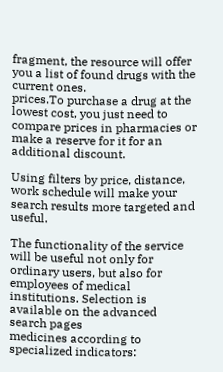fragment, the resource will offer you a list of found drugs with the current ones.
prices.To purchase a drug at the lowest cost, you just need to compare prices in pharmacies or make a reserve for it for an additional discount.

Using filters by price, distance, work schedule will make your search results more targeted and useful.

The functionality of the service will be useful not only for ordinary users, but also for employees of medical institutions. Selection is available on the advanced search pages
medicines according to specialized indicators: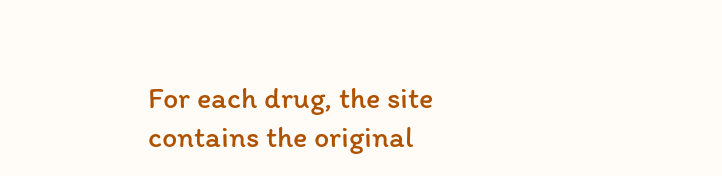For each drug, the site contains the original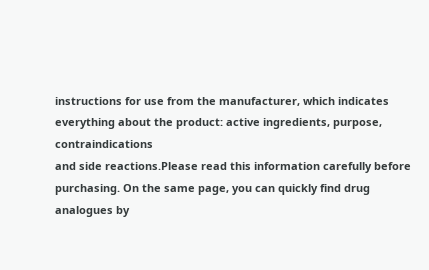instructions for use from the manufacturer, which indicates everything about the product: active ingredients, purpose, contraindications
and side reactions.Please read this information carefully before purchasing. On the same page, you can quickly find drug analogues by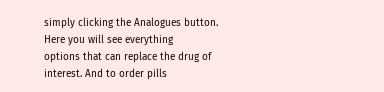simply clicking the Analogues button. Here you will see everything
options that can replace the drug of interest. And to order pills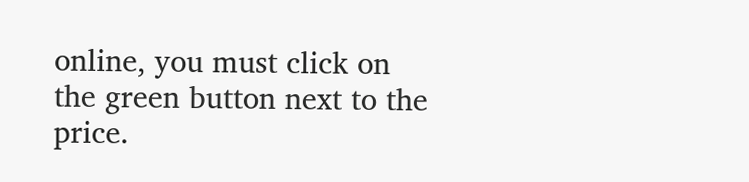online, you must click on the green button next to the price.